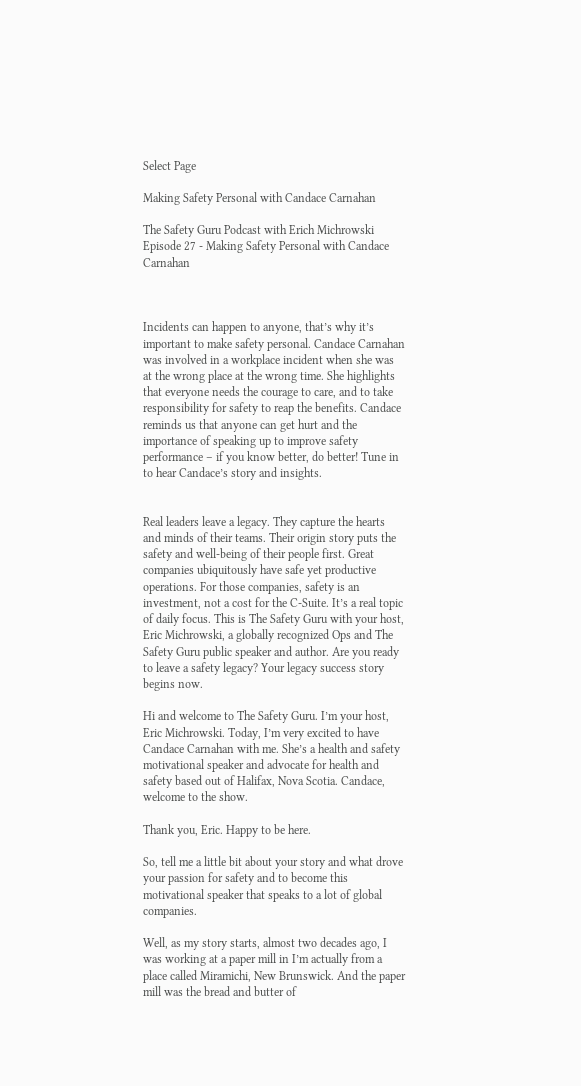Select Page

Making Safety Personal with Candace Carnahan

The Safety Guru Podcast with Erich Michrowski Episode 27 - Making Safety Personal with Candace Carnahan



Incidents can happen to anyone, that’s why it’s important to make safety personal. Candace Carnahan was involved in a workplace incident when she was at the wrong place at the wrong time. She highlights that everyone needs the courage to care, and to take responsibility for safety to reap the benefits. Candace reminds us that anyone can get hurt and the importance of speaking up to improve safety performance – if you know better, do better! Tune in to hear Candace’s story and insights.


Real leaders leave a legacy. They capture the hearts and minds of their teams. Their origin story puts the safety and well-being of their people first. Great companies ubiquitously have safe yet productive operations. For those companies, safety is an investment, not a cost for the C-Suite. It’s a real topic of daily focus. This is The Safety Guru with your host, Eric Michrowski, a globally recognized Ops and The Safety Guru public speaker and author. Are you ready to leave a safety legacy? Your legacy success story begins now.

Hi and welcome to The Safety Guru. I’m your host, Eric Michrowski. Today, I’m very excited to have Candace Carnahan with me. She’s a health and safety motivational speaker and advocate for health and safety based out of Halifax, Nova Scotia. Candace, welcome to the show.

Thank you, Eric. Happy to be here.

So, tell me a little bit about your story and what drove your passion for safety and to become this motivational speaker that speaks to a lot of global companies.

Well, as my story starts, almost two decades ago, I was working at a paper mill in I’m actually from a place called Miramichi, New Brunswick. And the paper mill was the bread and butter of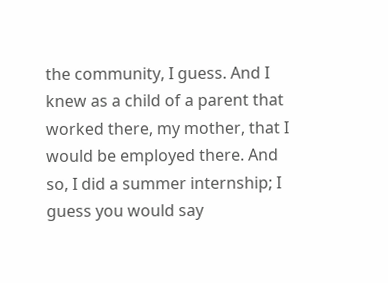the community, I guess. And I knew as a child of a parent that worked there, my mother, that I would be employed there. And so, I did a summer internship; I guess you would say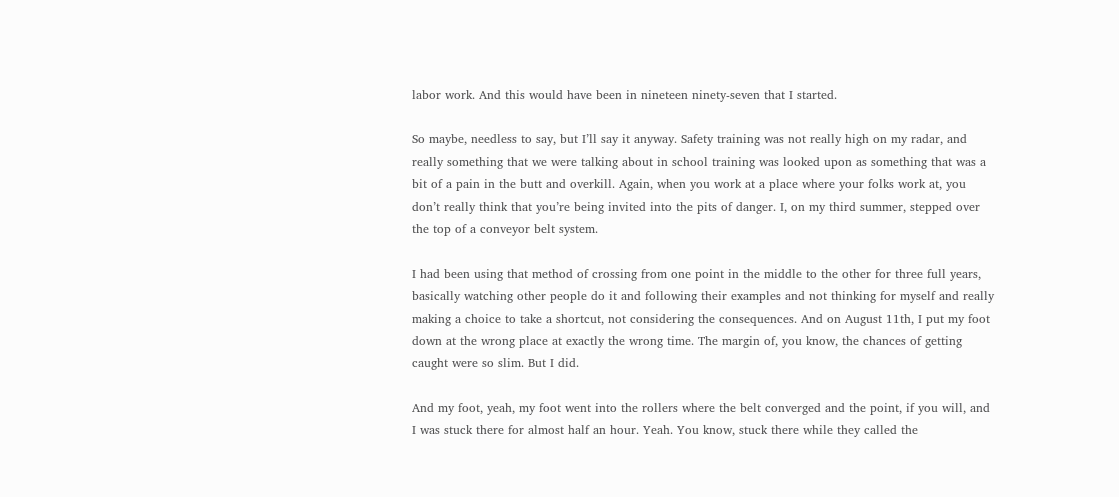labor work. And this would have been in nineteen ninety-seven that I started.

So maybe, needless to say, but I’ll say it anyway. Safety training was not really high on my radar, and really something that we were talking about in school training was looked upon as something that was a bit of a pain in the butt and overkill. Again, when you work at a place where your folks work at, you don’t really think that you’re being invited into the pits of danger. I, on my third summer, stepped over the top of a conveyor belt system.

I had been using that method of crossing from one point in the middle to the other for three full years, basically watching other people do it and following their examples and not thinking for myself and really making a choice to take a shortcut, not considering the consequences. And on August 11th, I put my foot down at the wrong place at exactly the wrong time. The margin of, you know, the chances of getting caught were so slim. But I did.

And my foot, yeah, my foot went into the rollers where the belt converged and the point, if you will, and I was stuck there for almost half an hour. Yeah. You know, stuck there while they called the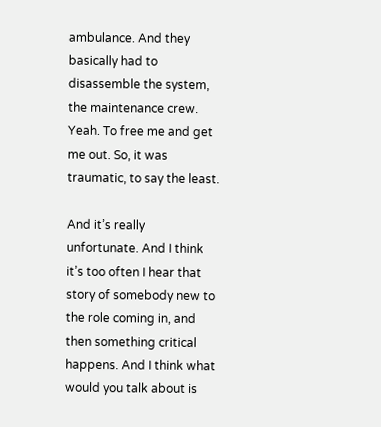ambulance. And they basically had to disassemble the system, the maintenance crew. Yeah. To free me and get me out. So, it was traumatic, to say the least.

And it’s really unfortunate. And I think it’s too often I hear that story of somebody new to the role coming in, and then something critical happens. And I think what would you talk about is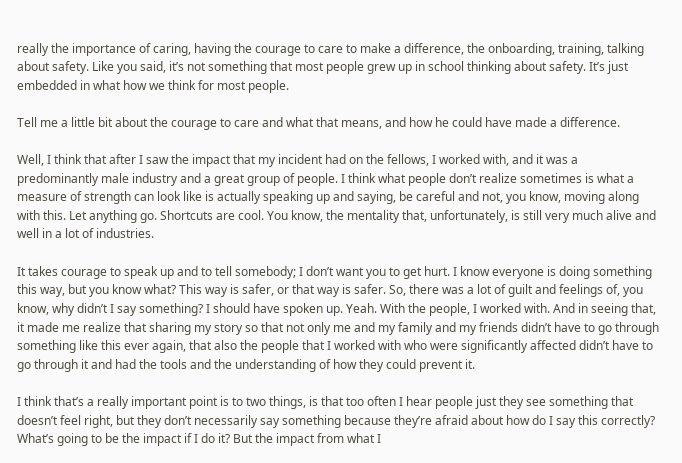really the importance of caring, having the courage to care to make a difference, the onboarding, training, talking about safety. Like you said, it’s not something that most people grew up in school thinking about safety. It’s just embedded in what how we think for most people.

Tell me a little bit about the courage to care and what that means, and how he could have made a difference.

Well, I think that after I saw the impact that my incident had on the fellows, I worked with, and it was a predominantly male industry and a great group of people. I think what people don’t realize sometimes is what a measure of strength can look like is actually speaking up and saying, be careful and not, you know, moving along with this. Let anything go. Shortcuts are cool. You know, the mentality that, unfortunately, is still very much alive and well in a lot of industries.

It takes courage to speak up and to tell somebody; I don’t want you to get hurt. I know everyone is doing something this way, but you know what? This way is safer, or that way is safer. So, there was a lot of guilt and feelings of, you know, why didn’t I say something? I should have spoken up. Yeah. With the people, I worked with. And in seeing that, it made me realize that sharing my story so that not only me and my family and my friends didn’t have to go through something like this ever again, that also the people that I worked with who were significantly affected didn’t have to go through it and had the tools and the understanding of how they could prevent it.

I think that’s a really important point is to two things, is that too often I hear people just they see something that doesn’t feel right, but they don’t necessarily say something because they’re afraid about how do I say this correctly? What’s going to be the impact if I do it? But the impact from what I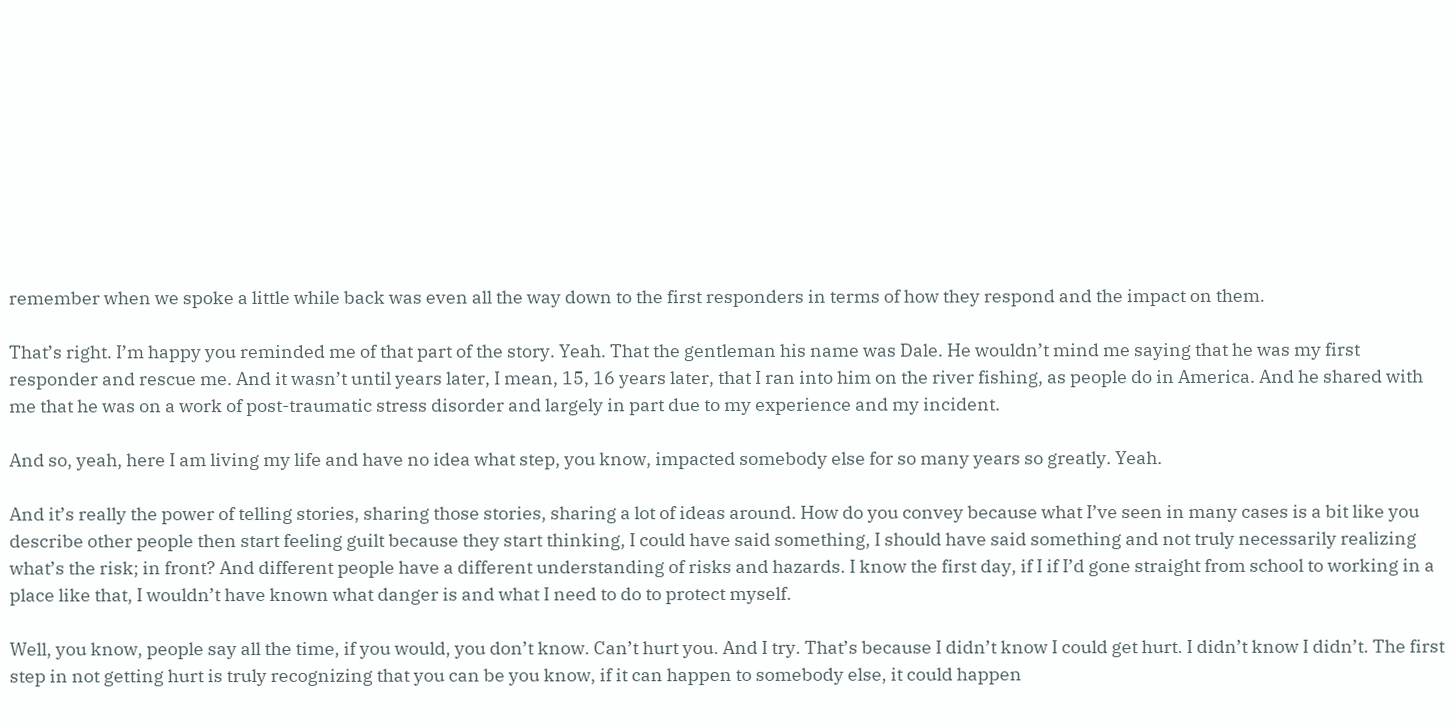remember when we spoke a little while back was even all the way down to the first responders in terms of how they respond and the impact on them.

That’s right. I’m happy you reminded me of that part of the story. Yeah. That the gentleman his name was Dale. He wouldn’t mind me saying that he was my first responder and rescue me. And it wasn’t until years later, I mean, 15, 16 years later, that I ran into him on the river fishing, as people do in America. And he shared with me that he was on a work of post-traumatic stress disorder and largely in part due to my experience and my incident.

And so, yeah, here I am living my life and have no idea what step, you know, impacted somebody else for so many years so greatly. Yeah.

And it’s really the power of telling stories, sharing those stories, sharing a lot of ideas around. How do you convey because what I’ve seen in many cases is a bit like you describe other people then start feeling guilt because they start thinking, I could have said something, I should have said something and not truly necessarily realizing what’s the risk; in front? And different people have a different understanding of risks and hazards. I know the first day, if I if I’d gone straight from school to working in a place like that, I wouldn’t have known what danger is and what I need to do to protect myself.

Well, you know, people say all the time, if you would, you don’t know. Can’t hurt you. And I try. That’s because I didn’t know I could get hurt. I didn’t know I didn’t. The first step in not getting hurt is truly recognizing that you can be you know, if it can happen to somebody else, it could happen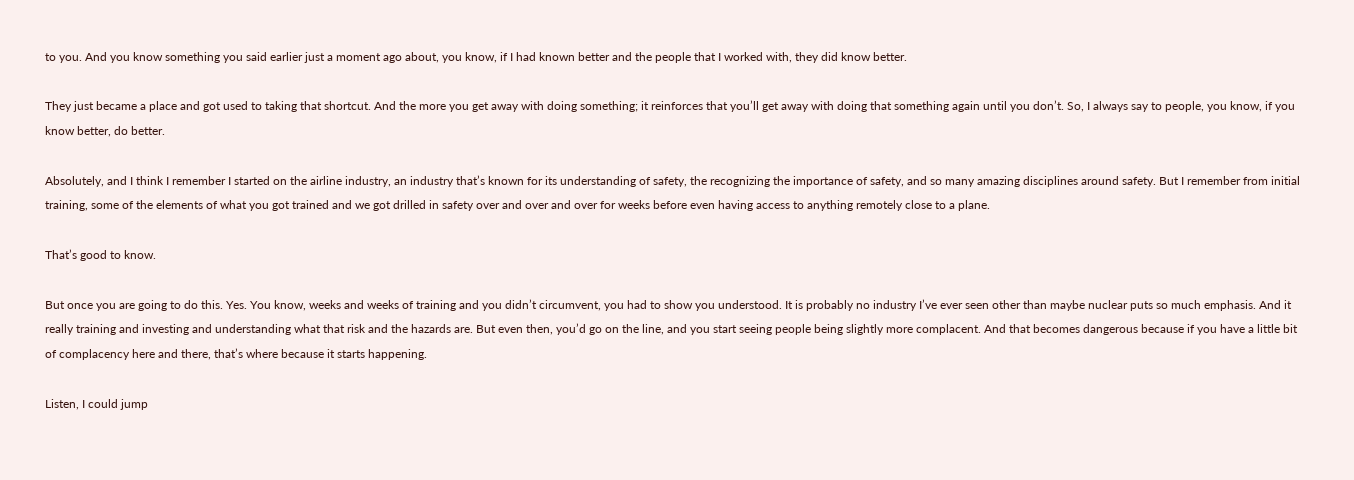to you. And you know something you said earlier just a moment ago about, you know, if I had known better and the people that I worked with, they did know better.

They just became a place and got used to taking that shortcut. And the more you get away with doing something; it reinforces that you’ll get away with doing that something again until you don’t. So, I always say to people, you know, if you know better, do better.

Absolutely, and I think I remember I started on the airline industry, an industry that’s known for its understanding of safety, the recognizing the importance of safety, and so many amazing disciplines around safety. But I remember from initial training, some of the elements of what you got trained and we got drilled in safety over and over and over for weeks before even having access to anything remotely close to a plane.

That’s good to know.

But once you are going to do this. Yes. You know, weeks and weeks of training and you didn’t circumvent, you had to show you understood. It is probably no industry I’ve ever seen other than maybe nuclear puts so much emphasis. And it really training and investing and understanding what that risk and the hazards are. But even then, you’d go on the line, and you start seeing people being slightly more complacent. And that becomes dangerous because if you have a little bit of complacency here and there, that’s where because it starts happening.

Listen, I could jump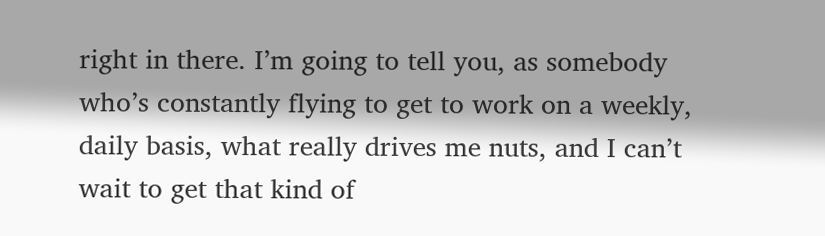right in there. I’m going to tell you, as somebody who’s constantly flying to get to work on a weekly, daily basis, what really drives me nuts, and I can’t wait to get that kind of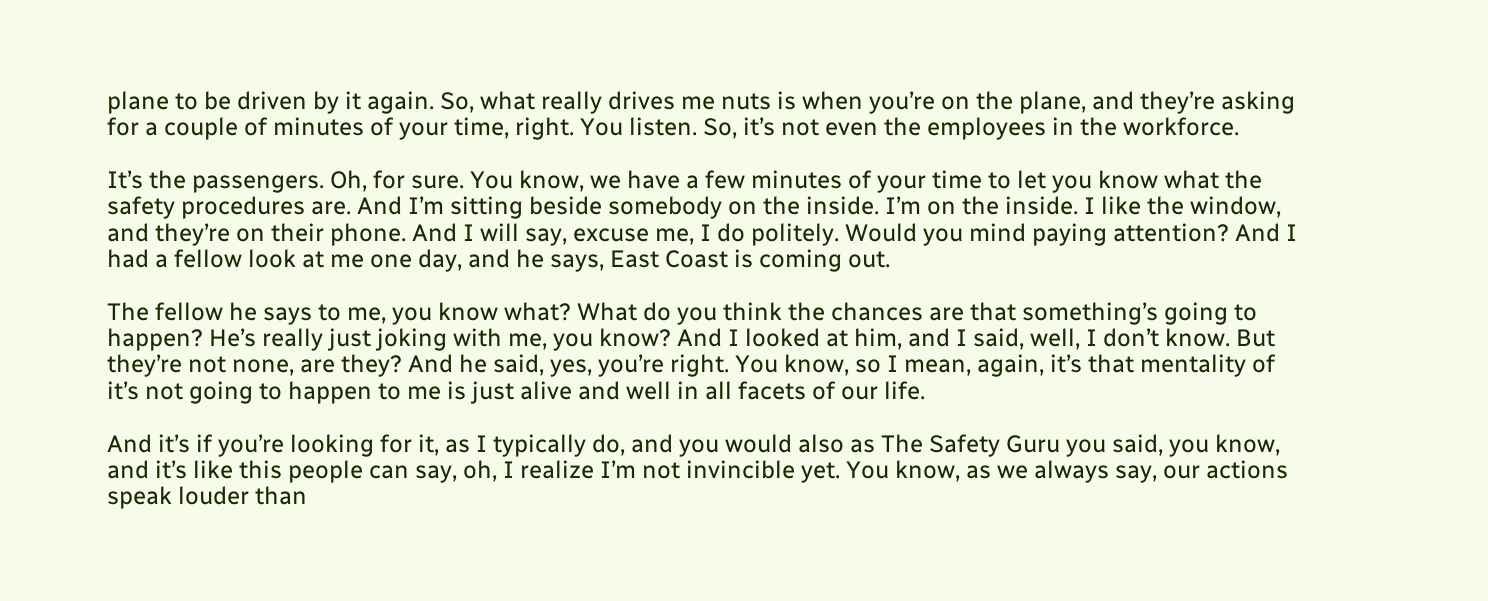plane to be driven by it again. So, what really drives me nuts is when you’re on the plane, and they’re asking for a couple of minutes of your time, right. You listen. So, it’s not even the employees in the workforce.

It’s the passengers. Oh, for sure. You know, we have a few minutes of your time to let you know what the safety procedures are. And I’m sitting beside somebody on the inside. I’m on the inside. I like the window, and they’re on their phone. And I will say, excuse me, I do politely. Would you mind paying attention? And I had a fellow look at me one day, and he says, East Coast is coming out.

The fellow he says to me, you know what? What do you think the chances are that something’s going to happen? He’s really just joking with me, you know? And I looked at him, and I said, well, I don’t know. But they’re not none, are they? And he said, yes, you’re right. You know, so I mean, again, it’s that mentality of it’s not going to happen to me is just alive and well in all facets of our life.

And it’s if you’re looking for it, as I typically do, and you would also as The Safety Guru you said, you know, and it’s like this people can say, oh, I realize I’m not invincible yet. You know, as we always say, our actions speak louder than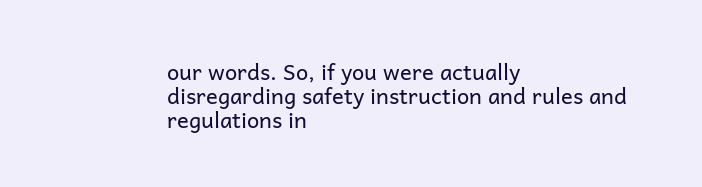our words. So, if you were actually disregarding safety instruction and rules and regulations in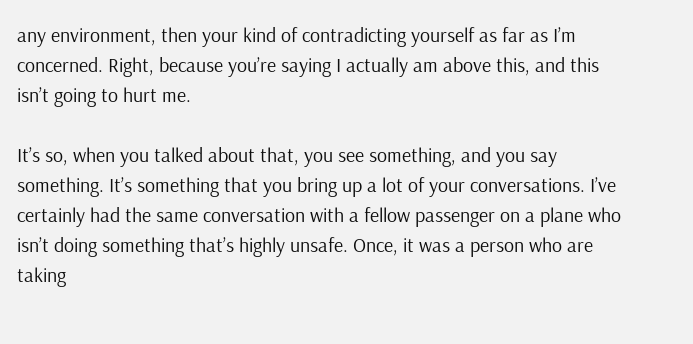any environment, then your kind of contradicting yourself as far as I’m concerned. Right, because you’re saying I actually am above this, and this isn’t going to hurt me.

It’s so, when you talked about that, you see something, and you say something. It’s something that you bring up a lot of your conversations. I’ve certainly had the same conversation with a fellow passenger on a plane who isn’t doing something that’s highly unsafe. Once, it was a person who are taking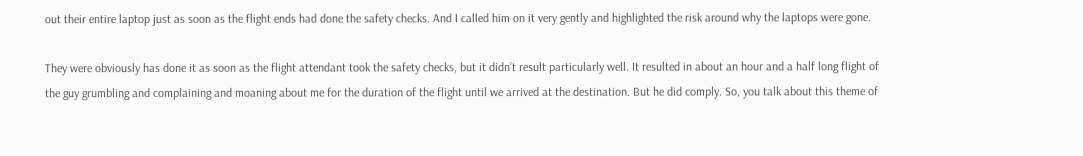out their entire laptop just as soon as the flight ends had done the safety checks. And I called him on it very gently and highlighted the risk around why the laptops were gone.

They were obviously has done it as soon as the flight attendant took the safety checks, but it didn’t result particularly well. It resulted in about an hour and a half long flight of the guy grumbling and complaining and moaning about me for the duration of the flight until we arrived at the destination. But he did comply. So, you talk about this theme of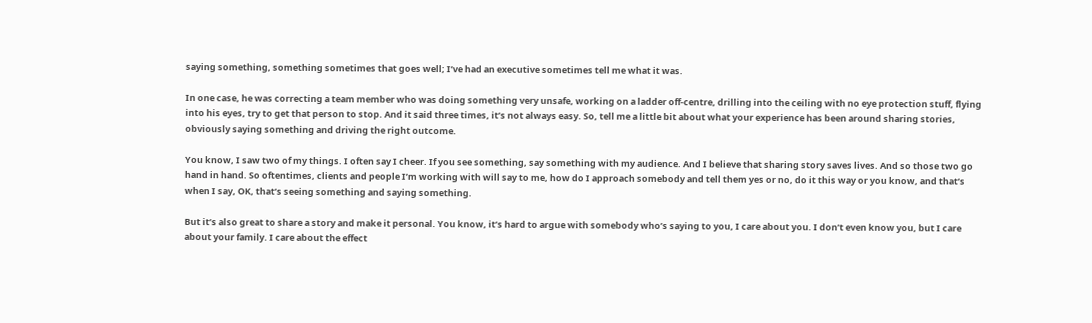saying something, something sometimes that goes well; I’ve had an executive sometimes tell me what it was.

In one case, he was correcting a team member who was doing something very unsafe, working on a ladder off-centre, drilling into the ceiling with no eye protection stuff, flying into his eyes, try to get that person to stop. And it said three times, it’s not always easy. So, tell me a little bit about what your experience has been around sharing stories, obviously saying something and driving the right outcome.

You know, I saw two of my things. I often say I cheer. If you see something, say something with my audience. And I believe that sharing story saves lives. And so those two go hand in hand. So oftentimes, clients and people I’m working with will say to me, how do I approach somebody and tell them yes or no, do it this way or you know, and that’s when I say, OK, that’s seeing something and saying something.

But it’s also great to share a story and make it personal. You know, it’s hard to argue with somebody who’s saying to you, I care about you. I don’t even know you, but I care about your family. I care about the effect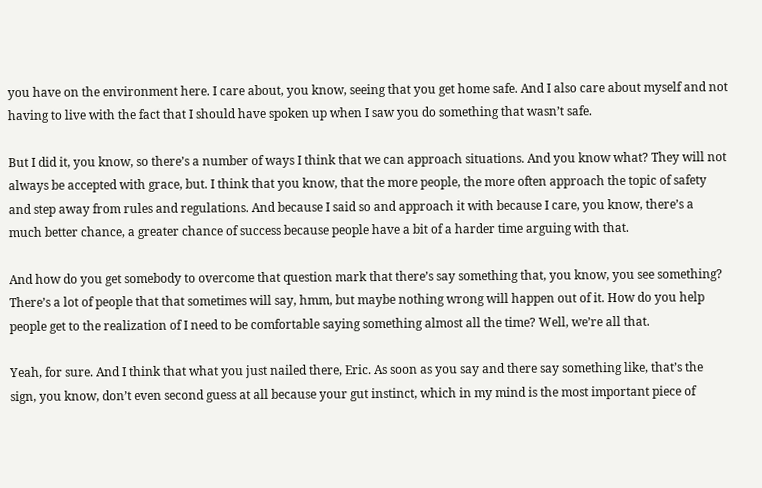you have on the environment here. I care about, you know, seeing that you get home safe. And I also care about myself and not having to live with the fact that I should have spoken up when I saw you do something that wasn’t safe.

But I did it, you know, so there’s a number of ways I think that we can approach situations. And you know what? They will not always be accepted with grace, but. I think that you know, that the more people, the more often approach the topic of safety and step away from rules and regulations. And because I said so and approach it with because I care, you know, there’s a much better chance, a greater chance of success because people have a bit of a harder time arguing with that.

And how do you get somebody to overcome that question mark that there’s say something that, you know, you see something? There’s a lot of people that that sometimes will say, hmm, but maybe nothing wrong will happen out of it. How do you help people get to the realization of I need to be comfortable saying something almost all the time? Well, we’re all that.

Yeah, for sure. And I think that what you just nailed there, Eric. As soon as you say and there say something like, that’s the sign, you know, don’t even second guess at all because your gut instinct, which in my mind is the most important piece of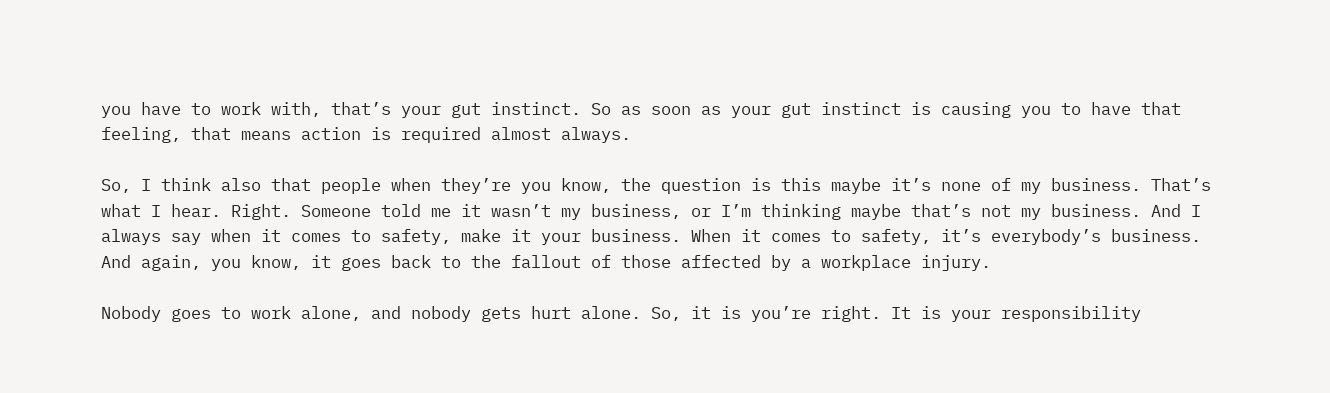you have to work with, that’s your gut instinct. So as soon as your gut instinct is causing you to have that feeling, that means action is required almost always.

So, I think also that people when they’re you know, the question is this maybe it’s none of my business. That’s what I hear. Right. Someone told me it wasn’t my business, or I’m thinking maybe that’s not my business. And I always say when it comes to safety, make it your business. When it comes to safety, it’s everybody’s business. And again, you know, it goes back to the fallout of those affected by a workplace injury.

Nobody goes to work alone, and nobody gets hurt alone. So, it is you’re right. It is your responsibility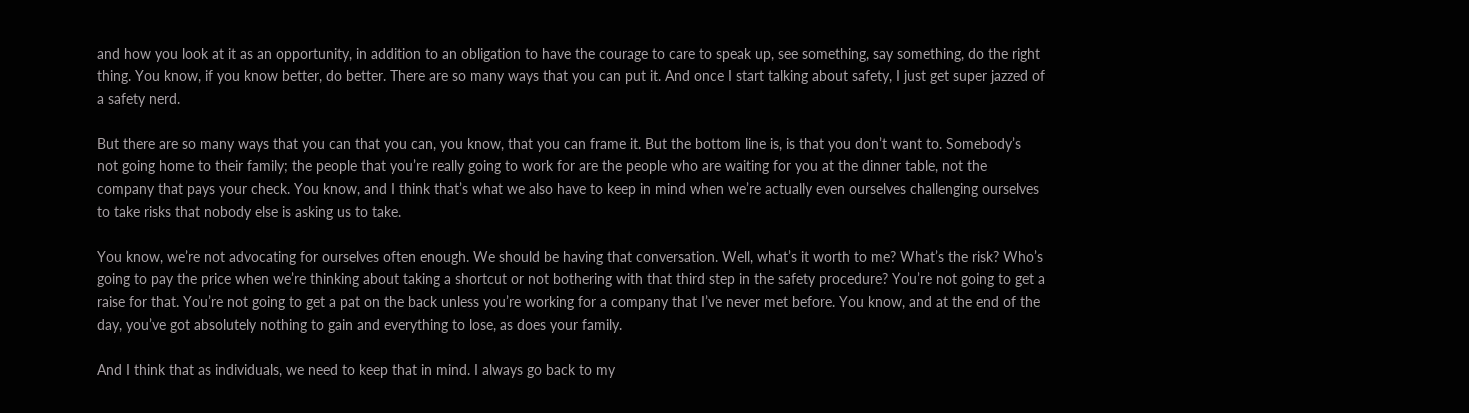and how you look at it as an opportunity, in addition to an obligation to have the courage to care to speak up, see something, say something, do the right thing. You know, if you know better, do better. There are so many ways that you can put it. And once I start talking about safety, I just get super jazzed of a safety nerd.

But there are so many ways that you can that you can, you know, that you can frame it. But the bottom line is, is that you don’t want to. Somebody’s not going home to their family; the people that you’re really going to work for are the people who are waiting for you at the dinner table, not the company that pays your check. You know, and I think that’s what we also have to keep in mind when we’re actually even ourselves challenging ourselves to take risks that nobody else is asking us to take.

You know, we’re not advocating for ourselves often enough. We should be having that conversation. Well, what’s it worth to me? What’s the risk? Who’s going to pay the price when we’re thinking about taking a shortcut or not bothering with that third step in the safety procedure? You’re not going to get a raise for that. You’re not going to get a pat on the back unless you’re working for a company that I’ve never met before. You know, and at the end of the day, you’ve got absolutely nothing to gain and everything to lose, as does your family.

And I think that as individuals, we need to keep that in mind. I always go back to my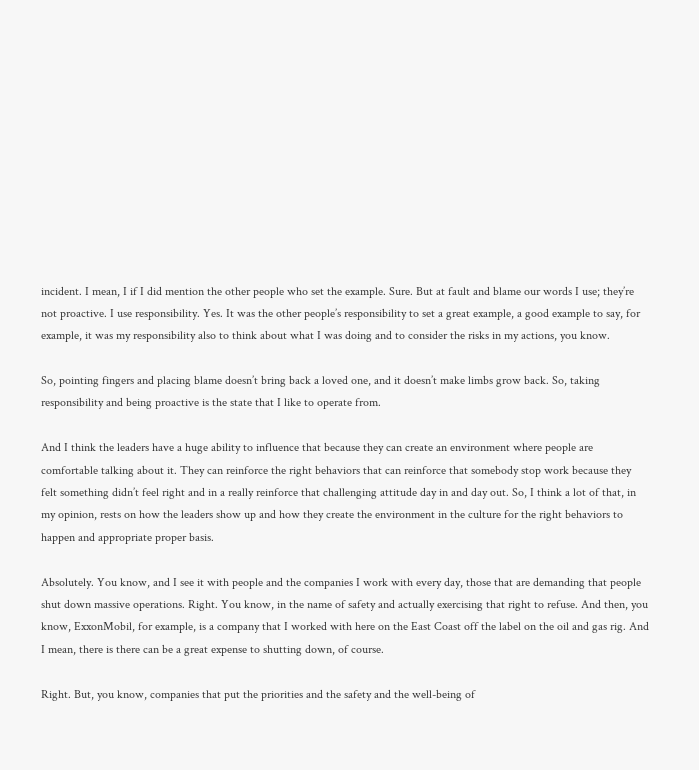incident. I mean, I if I did mention the other people who set the example. Sure. But at fault and blame our words I use; they’re not proactive. I use responsibility. Yes. It was the other people’s responsibility to set a great example, a good example to say, for example, it was my responsibility also to think about what I was doing and to consider the risks in my actions, you know.

So, pointing fingers and placing blame doesn’t bring back a loved one, and it doesn’t make limbs grow back. So, taking responsibility and being proactive is the state that I like to operate from.

And I think the leaders have a huge ability to influence that because they can create an environment where people are comfortable talking about it. They can reinforce the right behaviors that can reinforce that somebody stop work because they felt something didn’t feel right and in a really reinforce that challenging attitude day in and day out. So, I think a lot of that, in my opinion, rests on how the leaders show up and how they create the environment in the culture for the right behaviors to happen and appropriate proper basis.

Absolutely. You know, and I see it with people and the companies I work with every day, those that are demanding that people shut down massive operations. Right. You know, in the name of safety and actually exercising that right to refuse. And then, you know, ExxonMobil, for example, is a company that I worked with here on the East Coast off the label on the oil and gas rig. And I mean, there is there can be a great expense to shutting down, of course.

Right. But, you know, companies that put the priorities and the safety and the well-being of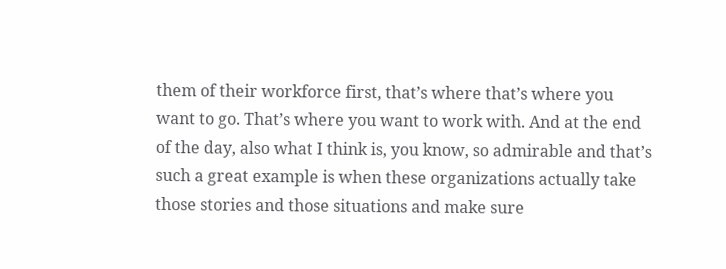them of their workforce first, that’s where that’s where you want to go. That’s where you want to work with. And at the end of the day, also what I think is, you know, so admirable and that’s such a great example is when these organizations actually take those stories and those situations and make sure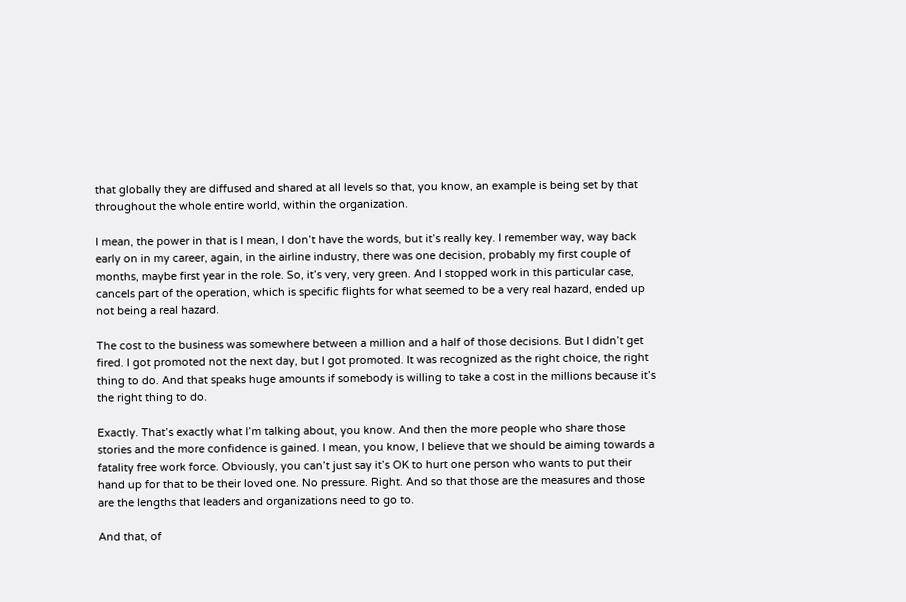that globally they are diffused and shared at all levels so that, you know, an example is being set by that throughout the whole entire world, within the organization.

I mean, the power in that is I mean, I don’t have the words, but it’s really key. I remember way, way back early on in my career, again, in the airline industry, there was one decision, probably my first couple of months, maybe first year in the role. So, it’s very, very green. And I stopped work in this particular case, cancels part of the operation, which is specific flights for what seemed to be a very real hazard, ended up not being a real hazard.

The cost to the business was somewhere between a million and a half of those decisions. But I didn’t get fired. I got promoted not the next day, but I got promoted. It was recognized as the right choice, the right thing to do. And that speaks huge amounts if somebody is willing to take a cost in the millions because it’s the right thing to do.

Exactly. That’s exactly what I’m talking about, you know. And then the more people who share those stories and the more confidence is gained. I mean, you know, I believe that we should be aiming towards a fatality free work force. Obviously, you can’t just say it’s OK to hurt one person who wants to put their hand up for that to be their loved one. No pressure. Right. And so that those are the measures and those are the lengths that leaders and organizations need to go to.

And that, of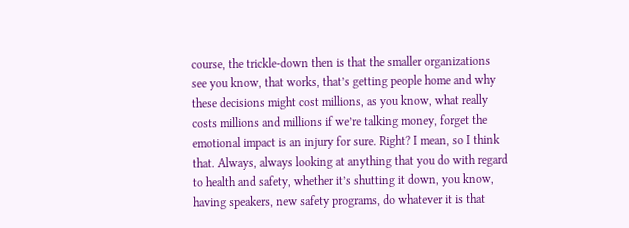course, the trickle-down then is that the smaller organizations see you know, that works, that’s getting people home and why these decisions might cost millions, as you know, what really costs millions and millions if we’re talking money, forget the emotional impact is an injury for sure. Right? I mean, so I think that. Always, always looking at anything that you do with regard to health and safety, whether it’s shutting it down, you know, having speakers, new safety programs, do whatever it is that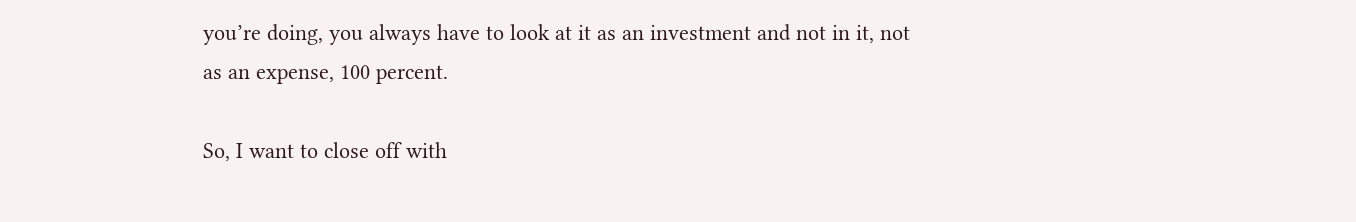you’re doing, you always have to look at it as an investment and not in it, not as an expense, 100 percent.

So, I want to close off with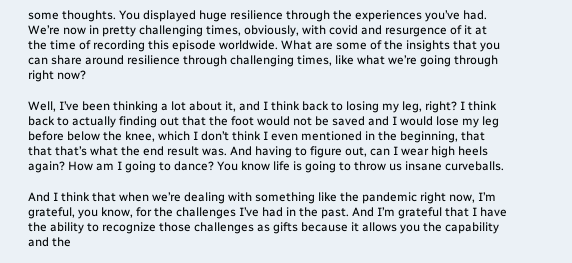some thoughts. You displayed huge resilience through the experiences you’ve had. We’re now in pretty challenging times, obviously, with covid and resurgence of it at the time of recording this episode worldwide. What are some of the insights that you can share around resilience through challenging times, like what we’re going through right now?

Well, I’ve been thinking a lot about it, and I think back to losing my leg, right? I think back to actually finding out that the foot would not be saved and I would lose my leg before below the knee, which I don’t think I even mentioned in the beginning, that that that’s what the end result was. And having to figure out, can I wear high heels again? How am I going to dance? You know life is going to throw us insane curveballs.

And I think that when we’re dealing with something like the pandemic right now, I’m grateful, you know, for the challenges I’ve had in the past. And I’m grateful that I have the ability to recognize those challenges as gifts because it allows you the capability and the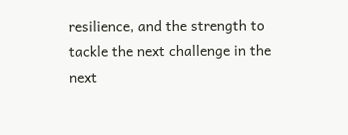resilience, and the strength to tackle the next challenge in the next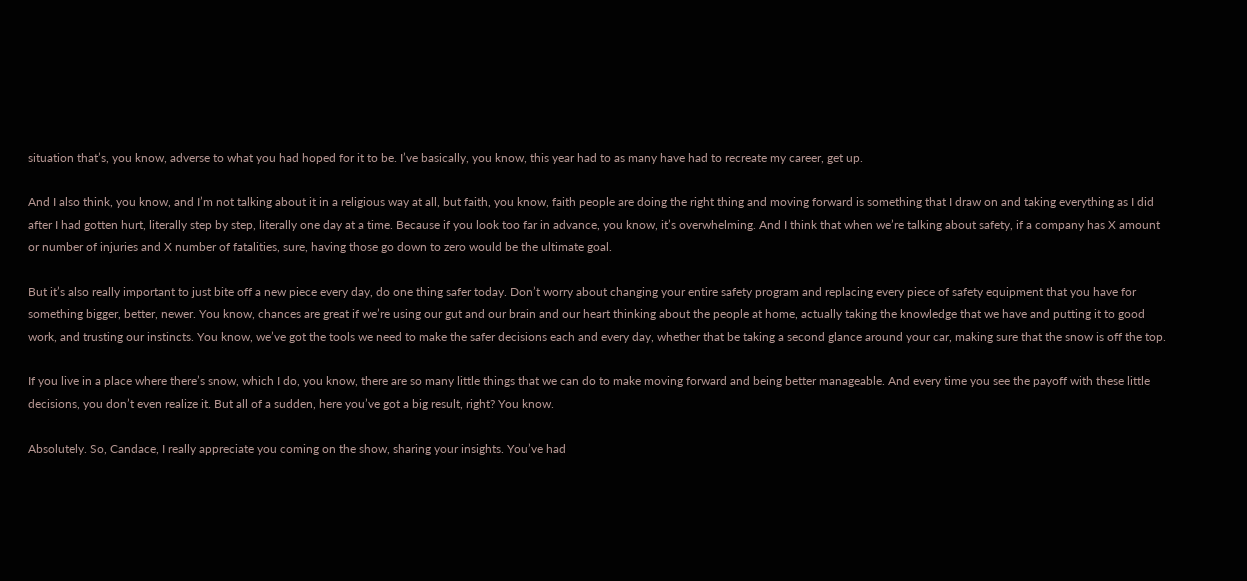situation that’s, you know, adverse to what you had hoped for it to be. I’ve basically, you know, this year had to as many have had to recreate my career, get up.

And I also think, you know, and I’m not talking about it in a religious way at all, but faith, you know, faith people are doing the right thing and moving forward is something that I draw on and taking everything as I did after I had gotten hurt, literally step by step, literally one day at a time. Because if you look too far in advance, you know, it’s overwhelming. And I think that when we’re talking about safety, if a company has X amount or number of injuries and X number of fatalities, sure, having those go down to zero would be the ultimate goal.

But it’s also really important to just bite off a new piece every day, do one thing safer today. Don’t worry about changing your entire safety program and replacing every piece of safety equipment that you have for something bigger, better, newer. You know, chances are great if we’re using our gut and our brain and our heart thinking about the people at home, actually taking the knowledge that we have and putting it to good work, and trusting our instincts. You know, we’ve got the tools we need to make the safer decisions each and every day, whether that be taking a second glance around your car, making sure that the snow is off the top.

If you live in a place where there’s snow, which I do, you know, there are so many little things that we can do to make moving forward and being better manageable. And every time you see the payoff with these little decisions, you don’t even realize it. But all of a sudden, here you’ve got a big result, right? You know.

Absolutely. So, Candace, I really appreciate you coming on the show, sharing your insights. You’ve had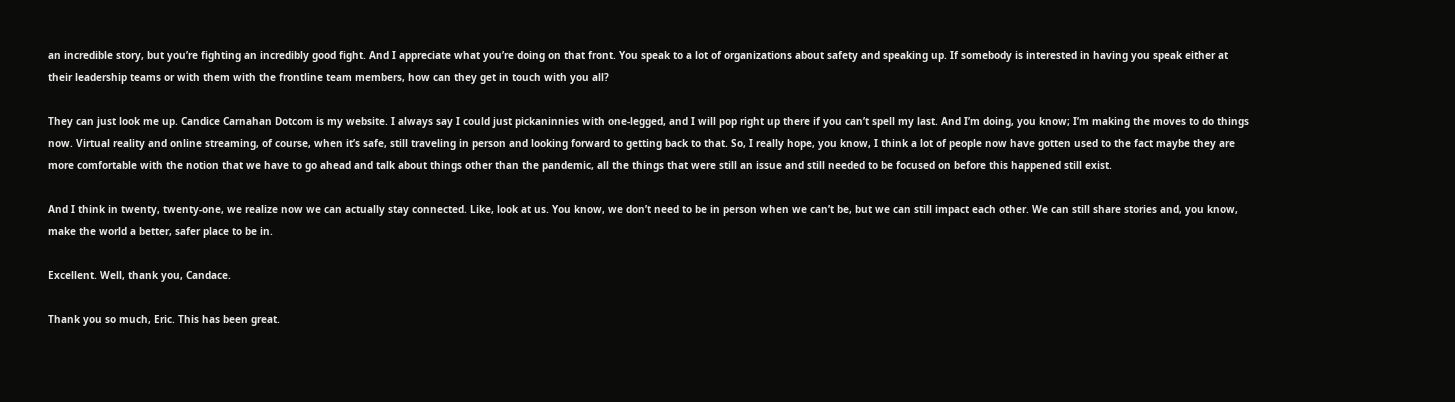an incredible story, but you’re fighting an incredibly good fight. And I appreciate what you’re doing on that front. You speak to a lot of organizations about safety and speaking up. If somebody is interested in having you speak either at their leadership teams or with them with the frontline team members, how can they get in touch with you all?

They can just look me up. Candice Carnahan Dotcom is my website. I always say I could just pickaninnies with one-legged, and I will pop right up there if you can’t spell my last. And I’m doing, you know; I’m making the moves to do things now. Virtual reality and online streaming, of course, when it’s safe, still traveling in person and looking forward to getting back to that. So, I really hope, you know, I think a lot of people now have gotten used to the fact maybe they are more comfortable with the notion that we have to go ahead and talk about things other than the pandemic, all the things that were still an issue and still needed to be focused on before this happened still exist.

And I think in twenty, twenty-one, we realize now we can actually stay connected. Like, look at us. You know, we don’t need to be in person when we can’t be, but we can still impact each other. We can still share stories and, you know, make the world a better, safer place to be in.

Excellent. Well, thank you, Candace.

Thank you so much, Eric. This has been great.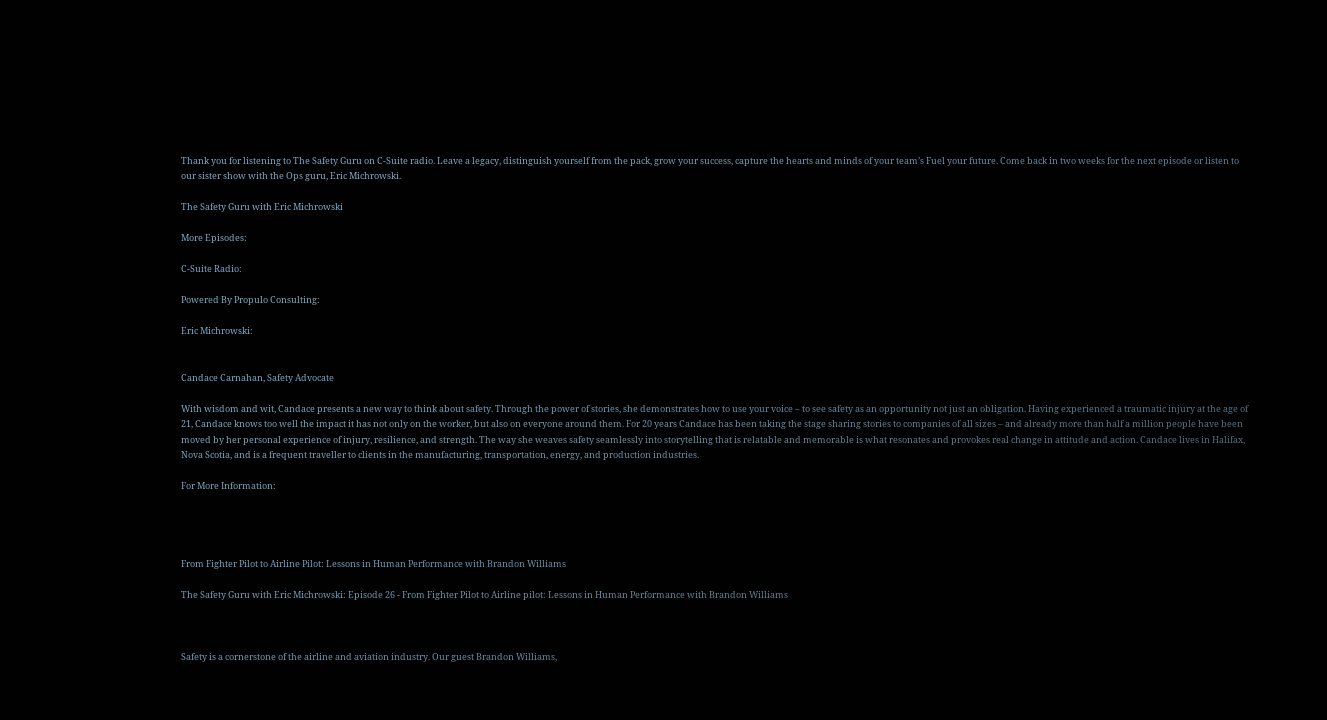Thank you for listening to The Safety Guru on C-Suite radio. Leave a legacy, distinguish yourself from the pack, grow your success, capture the hearts and minds of your team’s Fuel your future. Come back in two weeks for the next episode or listen to our sister show with the Ops guru, Eric Michrowski.

The Safety Guru with Eric Michrowski

More Episodes:

C-Suite Radio:

Powered By Propulo Consulting:

Eric Michrowski:


Candace Carnahan, Safety Advocate

With wisdom and wit, Candace presents a new way to think about safety. Through the power of stories, she demonstrates how to use your voice – to see safety as an opportunity not just an obligation. Having experienced a traumatic injury at the age of 21, Candace knows too well the impact it has not only on the worker, but also on everyone around them. For 20 years Candace has been taking the stage sharing stories to companies of all sizes – and already more than half a million people have been moved by her personal experience of injury, resilience, and strength. The way she weaves safety seamlessly into storytelling that is relatable and memorable is what resonates and provokes real change in attitude and action. Candace lives in Halifax, Nova Scotia, and is a frequent traveller to clients in the manufacturing, transportation, energy, and production industries.

For More Information:




From Fighter Pilot to Airline Pilot: Lessons in Human Performance with Brandon Williams

The Safety Guru with Eric Michrowski: Episode 26 - From Fighter Pilot to Airline pilot: Lessons in Human Performance with Brandon Williams



Safety is a cornerstone of the airline and aviation industry. Our guest Brandon Williams,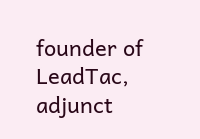founder of LeadTac, adjunct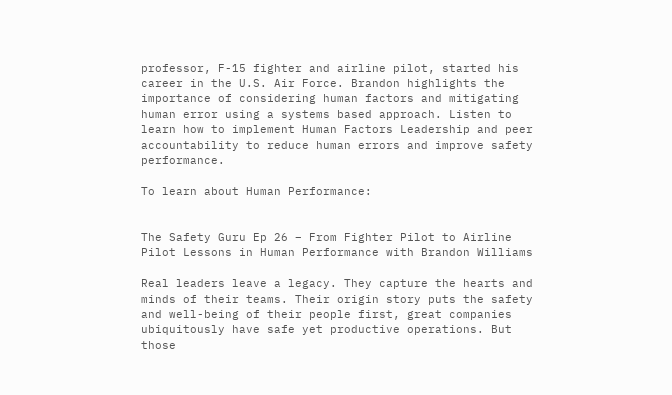professor, F-15 fighter and airline pilot, started his career in the U.S. Air Force. Brandon highlights the importance of considering human factors and mitigating human error using a systems based approach. Listen to learn how to implement Human Factors Leadership and peer accountability to reduce human errors and improve safety performance.

To learn about Human Performance:


The Safety Guru Ep 26 – From Fighter Pilot to Airline Pilot Lessons in Human Performance with Brandon Williams

Real leaders leave a legacy. They capture the hearts and minds of their teams. Their origin story puts the safety and well-being of their people first, great companies ubiquitously have safe yet productive operations. But those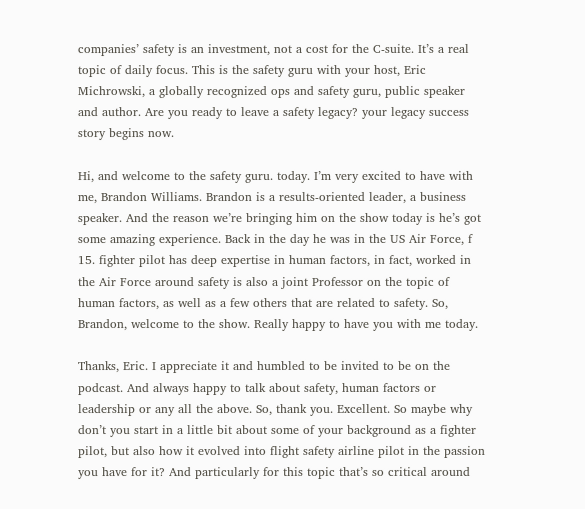companies’ safety is an investment, not a cost for the C-suite. It’s a real topic of daily focus. This is the safety guru with your host, Eric Michrowski, a globally recognized ops and safety guru, public speaker and author. Are you ready to leave a safety legacy? your legacy success story begins now.

Hi, and welcome to the safety guru. today. I’m very excited to have with me, Brandon Williams. Brandon is a results-oriented leader, a business speaker. And the reason we’re bringing him on the show today is he’s got some amazing experience. Back in the day he was in the US Air Force, f 15. fighter pilot has deep expertise in human factors, in fact, worked in the Air Force around safety is also a joint Professor on the topic of human factors, as well as a few others that are related to safety. So, Brandon, welcome to the show. Really happy to have you with me today.

Thanks, Eric. I appreciate it and humbled to be invited to be on the podcast. And always happy to talk about safety, human factors or leadership or any all the above. So, thank you. Excellent. So maybe why don’t you start in a little bit about some of your background as a fighter pilot, but also how it evolved into flight safety airline pilot in the passion you have for it? And particularly for this topic that’s so critical around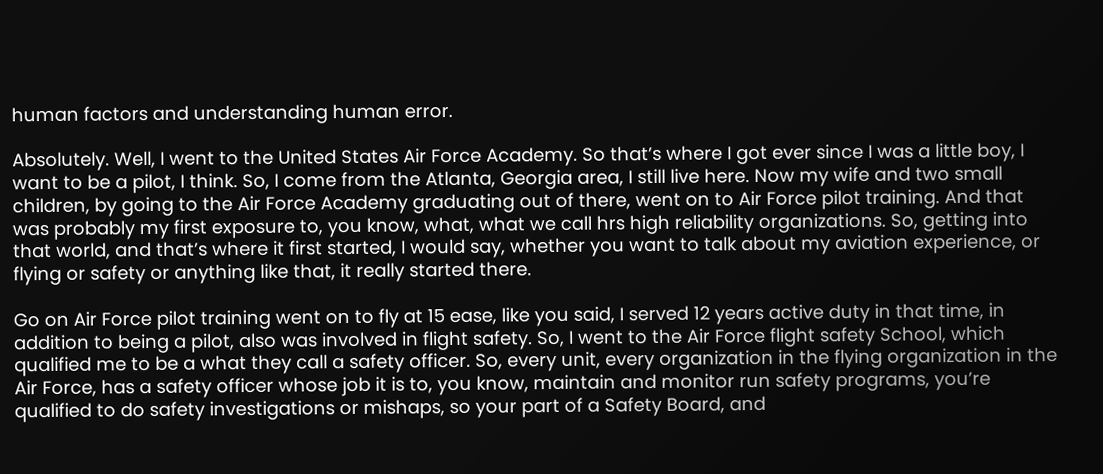human factors and understanding human error.

Absolutely. Well, I went to the United States Air Force Academy. So that’s where I got ever since I was a little boy, I want to be a pilot, I think. So, I come from the Atlanta, Georgia area, I still live here. Now my wife and two small children, by going to the Air Force Academy graduating out of there, went on to Air Force pilot training. And that was probably my first exposure to, you know, what, what we call hrs high reliability organizations. So, getting into that world, and that’s where it first started, I would say, whether you want to talk about my aviation experience, or flying or safety or anything like that, it really started there.

Go on Air Force pilot training went on to fly at 15 ease, like you said, I served 12 years active duty in that time, in addition to being a pilot, also was involved in flight safety. So, I went to the Air Force flight safety School, which qualified me to be a what they call a safety officer. So, every unit, every organization in the flying organization in the Air Force, has a safety officer whose job it is to, you know, maintain and monitor run safety programs, you’re qualified to do safety investigations or mishaps, so your part of a Safety Board, and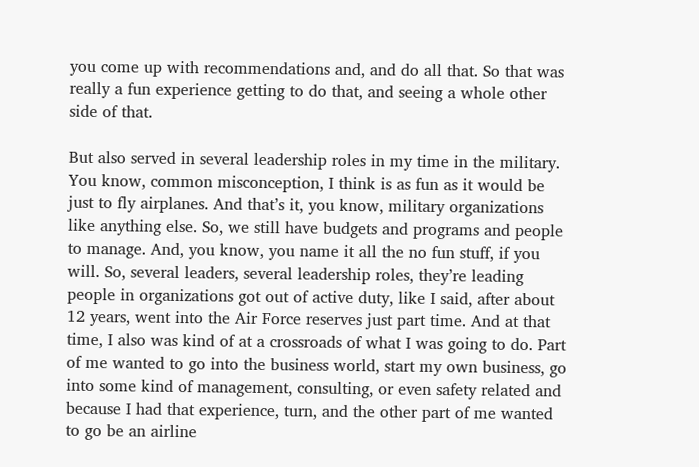you come up with recommendations and, and do all that. So that was really a fun experience getting to do that, and seeing a whole other side of that.

But also served in several leadership roles in my time in the military. You know, common misconception, I think is as fun as it would be just to fly airplanes. And that’s it, you know, military organizations like anything else. So, we still have budgets and programs and people to manage. And, you know, you name it all the no fun stuff, if you will. So, several leaders, several leadership roles, they’re leading people in organizations got out of active duty, like I said, after about 12 years, went into the Air Force reserves just part time. And at that time, I also was kind of at a crossroads of what I was going to do. Part of me wanted to go into the business world, start my own business, go into some kind of management, consulting, or even safety related and because I had that experience, turn, and the other part of me wanted to go be an airline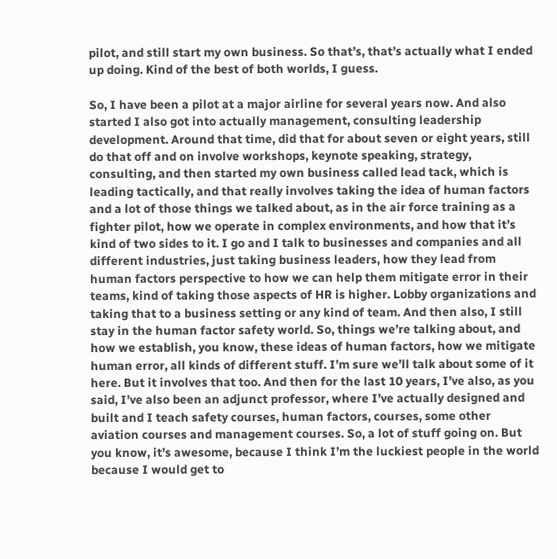pilot, and still start my own business. So that’s, that’s actually what I ended up doing. Kind of the best of both worlds, I guess.

So, I have been a pilot at a major airline for several years now. And also started I also got into actually management, consulting leadership development. Around that time, did that for about seven or eight years, still do that off and on involve workshops, keynote speaking, strategy, consulting, and then started my own business called lead tack, which is leading tactically, and that really involves taking the idea of human factors and a lot of those things we talked about, as in the air force training as a fighter pilot, how we operate in complex environments, and how that it’s kind of two sides to it. I go and I talk to businesses and companies and all different industries, just taking business leaders, how they lead from human factors perspective to how we can help them mitigate error in their teams, kind of taking those aspects of HR is higher. Lobby organizations and taking that to a business setting or any kind of team. And then also, I still stay in the human factor safety world. So, things we’re talking about, and how we establish, you know, these ideas of human factors, how we mitigate human error, all kinds of different stuff. I’m sure we’ll talk about some of it here. But it involves that too. And then for the last 10 years, I’ve also, as you said, I’ve also been an adjunct professor, where I’ve actually designed and built and I teach safety courses, human factors, courses, some other aviation courses and management courses. So, a lot of stuff going on. But you know, it’s awesome, because I think I’m the luckiest people in the world because I would get to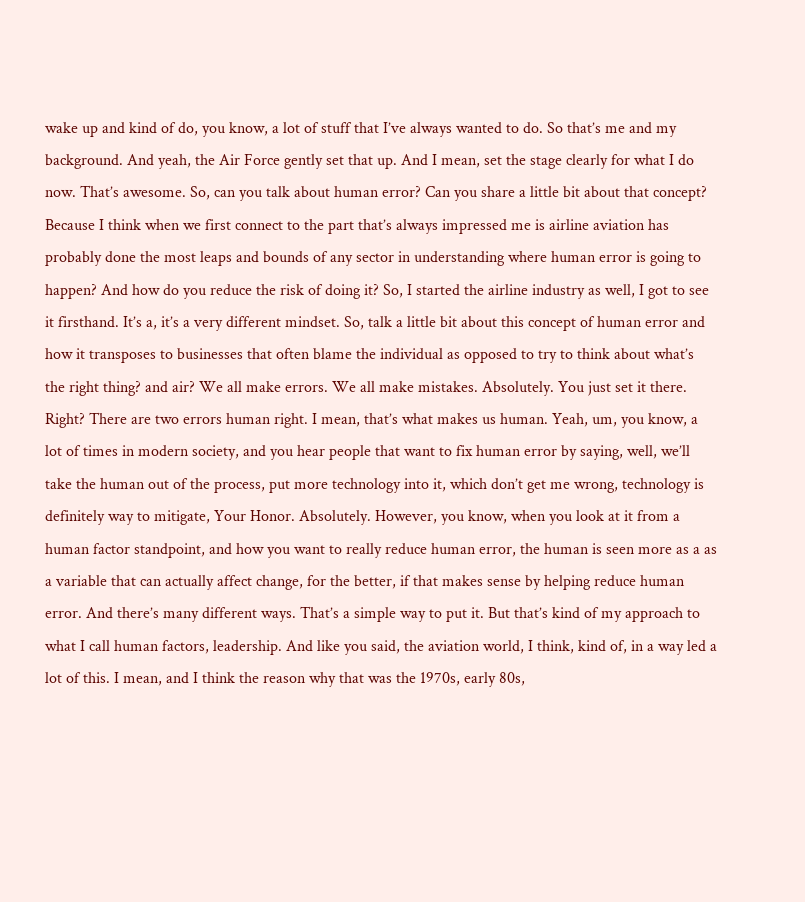wake up and kind of do, you know, a lot of stuff that I’ve always wanted to do. So that’s me and my background. And yeah, the Air Force gently set that up. And I mean, set the stage clearly for what I do now. That’s awesome. So, can you talk about human error? Can you share a little bit about that concept? Because I think when we first connect to the part that’s always impressed me is airline aviation has probably done the most leaps and bounds of any sector in understanding where human error is going to happen? And how do you reduce the risk of doing it? So, I started the airline industry as well, I got to see it firsthand. It’s a, it’s a very different mindset. So, talk a little bit about this concept of human error and how it transposes to businesses that often blame the individual as opposed to try to think about what’s the right thing? and air? We all make errors. We all make mistakes. Absolutely. You just set it there. Right? There are two errors human right. I mean, that’s what makes us human. Yeah, um, you know, a lot of times in modern society, and you hear people that want to fix human error by saying, well, we’ll take the human out of the process, put more technology into it, which don’t get me wrong, technology is definitely way to mitigate, Your Honor. Absolutely. However, you know, when you look at it from a human factor standpoint, and how you want to really reduce human error, the human is seen more as a as a variable that can actually affect change, for the better, if that makes sense by helping reduce human error. And there’s many different ways. That’s a simple way to put it. But that’s kind of my approach to what I call human factors, leadership. And like you said, the aviation world, I think, kind of, in a way led a lot of this. I mean, and I think the reason why that was the 1970s, early 80s,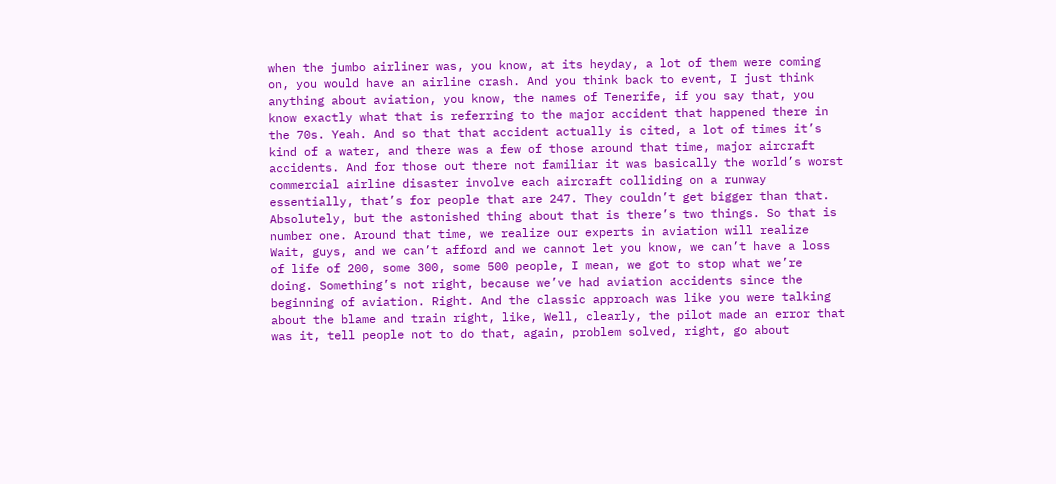when the jumbo airliner was, you know, at its heyday, a lot of them were coming on, you would have an airline crash. And you think back to event, I just think anything about aviation, you know, the names of Tenerife, if you say that, you know exactly what that is referring to the major accident that happened there in the 70s. Yeah. And so that that accident actually is cited, a lot of times it’s kind of a water, and there was a few of those around that time, major aircraft accidents. And for those out there not familiar it was basically the world’s worst commercial airline disaster involve each aircraft colliding on a runway essentially, that’s for people that are 247. They couldn’t get bigger than that. Absolutely, but the astonished thing about that is there’s two things. So that is number one. Around that time, we realize our experts in aviation will realize Wait, guys, and we can’t afford and we cannot let you know, we can’t have a loss of life of 200, some 300, some 500 people, I mean, we got to stop what we’re doing. Something’s not right, because we’ve had aviation accidents since the beginning of aviation. Right. And the classic approach was like you were talking about the blame and train right, like, Well, clearly, the pilot made an error that was it, tell people not to do that, again, problem solved, right, go about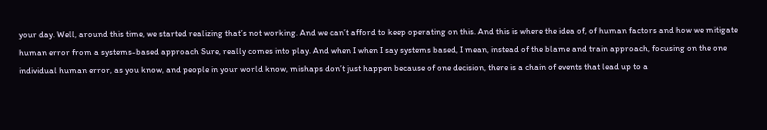your day. Well, around this time, we started realizing that’s not working. And we can’t afford to keep operating on this. And this is where the idea of, of human factors and how we mitigate human error from a systems-based approach Sure, really comes into play. And when I when I say systems based, I mean, instead of the blame and train approach, focusing on the one individual human error, as you know, and people in your world know, mishaps don’t just happen because of one decision, there is a chain of events that lead up to a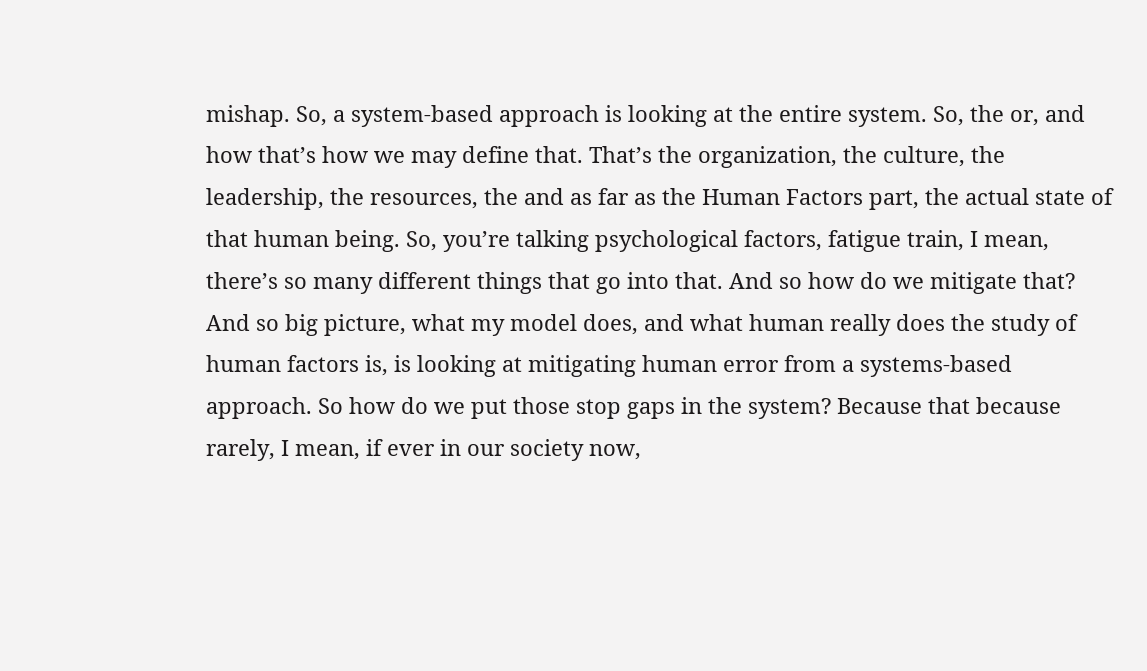mishap. So, a system-based approach is looking at the entire system. So, the or, and how that’s how we may define that. That’s the organization, the culture, the leadership, the resources, the and as far as the Human Factors part, the actual state of that human being. So, you’re talking psychological factors, fatigue train, I mean, there’s so many different things that go into that. And so how do we mitigate that? And so big picture, what my model does, and what human really does the study of human factors is, is looking at mitigating human error from a systems-based approach. So how do we put those stop gaps in the system? Because that because rarely, I mean, if ever in our society now,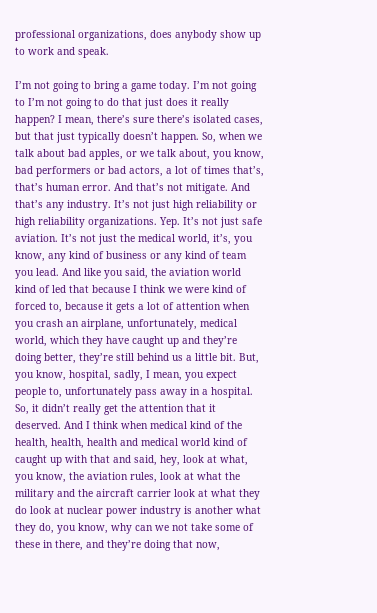professional organizations, does anybody show up to work and speak.

I’m not going to bring a game today. I’m not going to I’m not going to do that just does it really happen? I mean, there’s sure there’s isolated cases, but that just typically doesn’t happen. So, when we talk about bad apples, or we talk about, you know, bad performers or bad actors, a lot of times that’s, that’s human error. And that’s not mitigate. And that’s any industry. It’s not just high reliability or high reliability organizations. Yep. It’s not just safe aviation. It’s not just the medical world, it’s, you know, any kind of business or any kind of team you lead. And like you said, the aviation world kind of led that because I think we were kind of forced to, because it gets a lot of attention when you crash an airplane, unfortunately, medical world, which they have caught up and they’re doing better, they’re still behind us a little bit. But, you know, hospital, sadly, I mean, you expect people to, unfortunately pass away in a hospital. So, it didn’t really get the attention that it deserved. And I think when medical kind of the health, health, health and medical world kind of caught up with that and said, hey, look at what, you know, the aviation rules, look at what the military and the aircraft carrier look at what they do look at nuclear power industry is another what they do, you know, why can we not take some of these in there, and they’re doing that now,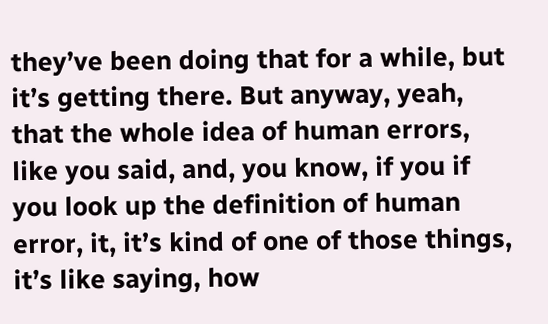they’ve been doing that for a while, but it’s getting there. But anyway, yeah, that the whole idea of human errors, like you said, and, you know, if you if you look up the definition of human error, it, it’s kind of one of those things, it’s like saying, how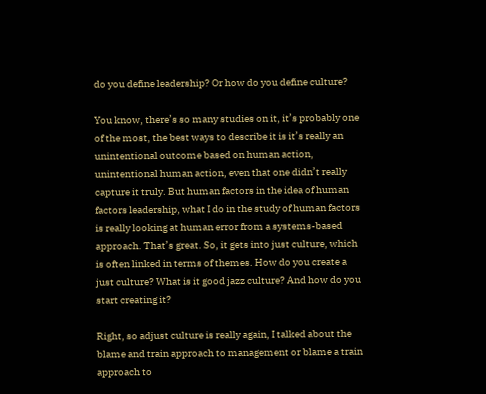do you define leadership? Or how do you define culture?

You know, there’s so many studies on it, it’s probably one of the most, the best ways to describe it is it’s really an unintentional outcome based on human action, unintentional human action, even that one didn’t really capture it truly. But human factors in the idea of human factors leadership, what I do in the study of human factors is really looking at human error from a systems-based approach. That’s great. So, it gets into just culture, which is often linked in terms of themes. How do you create a just culture? What is it good jazz culture? And how do you start creating it?

Right, so adjust culture is really again, I talked about the blame and train approach to management or blame a train approach to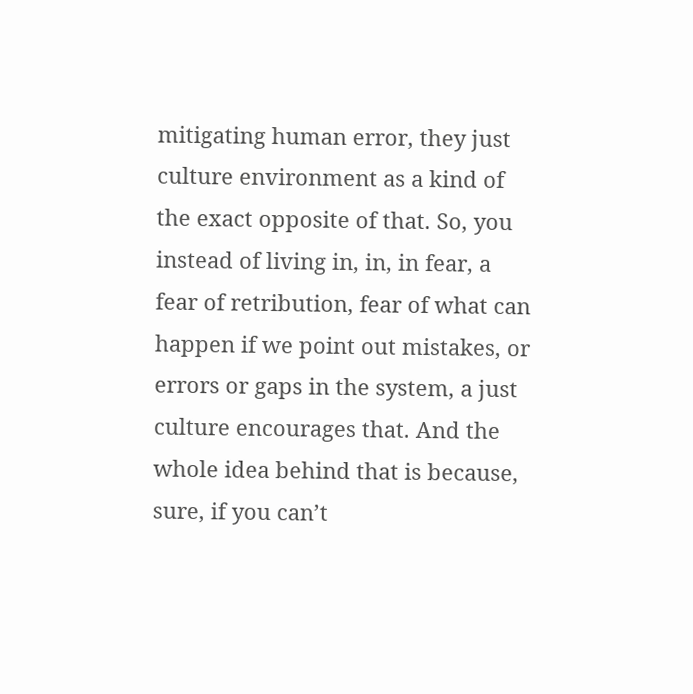mitigating human error, they just culture environment as a kind of the exact opposite of that. So, you instead of living in, in, in fear, a fear of retribution, fear of what can happen if we point out mistakes, or errors or gaps in the system, a just culture encourages that. And the whole idea behind that is because, sure, if you can’t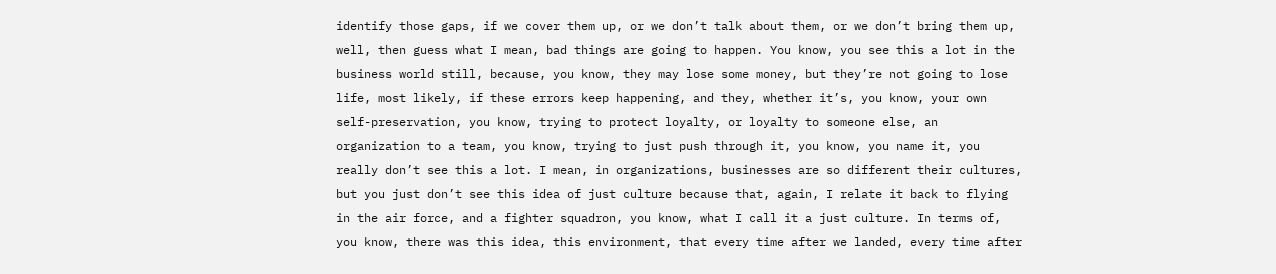identify those gaps, if we cover them up, or we don’t talk about them, or we don’t bring them up, well, then guess what I mean, bad things are going to happen. You know, you see this a lot in the business world still, because, you know, they may lose some money, but they’re not going to lose life, most likely, if these errors keep happening, and they, whether it’s, you know, your own self-preservation, you know, trying to protect loyalty, or loyalty to someone else, an organization to a team, you know, trying to just push through it, you know, you name it, you really don’t see this a lot. I mean, in organizations, businesses are so different their cultures, but you just don’t see this idea of just culture because that, again, I relate it back to flying in the air force, and a fighter squadron, you know, what I call it a just culture. In terms of, you know, there was this idea, this environment, that every time after we landed, every time after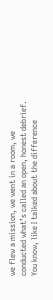we flew a mission, we went in a room, we conducted what’s called an open, honest debrief. You know, like I talked about the difference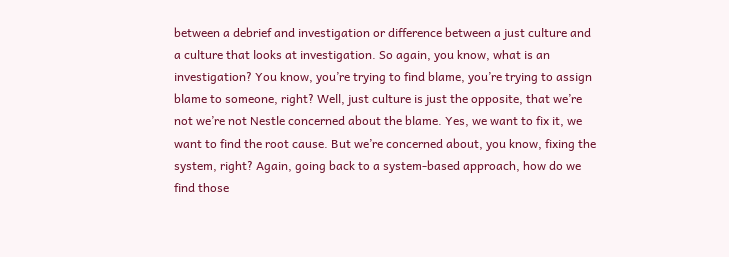between a debrief and investigation or difference between a just culture and a culture that looks at investigation. So again, you know, what is an investigation? You know, you’re trying to find blame, you’re trying to assign blame to someone, right? Well, just culture is just the opposite, that we’re not we’re not Nestle concerned about the blame. Yes, we want to fix it, we want to find the root cause. But we’re concerned about, you know, fixing the system, right? Again, going back to a system-based approach, how do we find those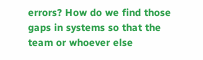errors? How do we find those gaps in systems so that the team or whoever else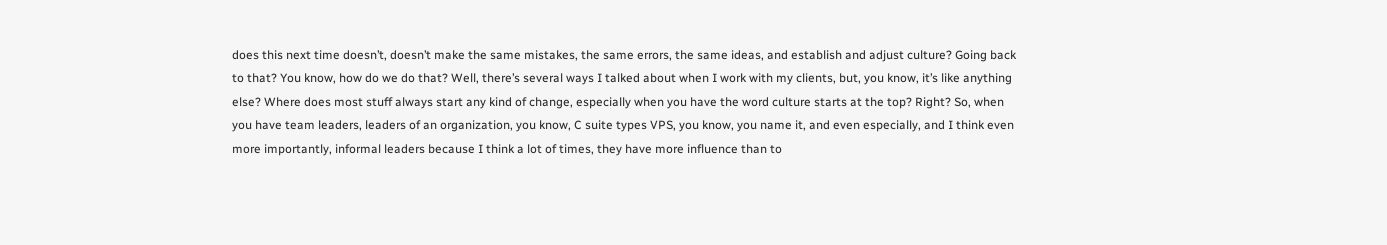does this next time doesn’t, doesn’t make the same mistakes, the same errors, the same ideas, and establish and adjust culture? Going back to that? You know, how do we do that? Well, there’s several ways I talked about when I work with my clients, but, you know, it’s like anything else? Where does most stuff always start any kind of change, especially when you have the word culture starts at the top? Right? So, when you have team leaders, leaders of an organization, you know, C suite types VPS, you know, you name it, and even especially, and I think even more importantly, informal leaders because I think a lot of times, they have more influence than to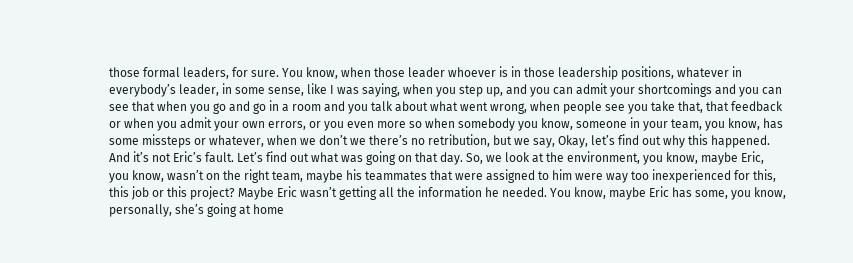those formal leaders, for sure. You know, when those leader whoever is in those leadership positions, whatever in everybody’s leader, in some sense, like I was saying, when you step up, and you can admit your shortcomings and you can see that when you go and go in a room and you talk about what went wrong, when people see you take that, that feedback or when you admit your own errors, or you even more so when somebody you know, someone in your team, you know, has some missteps or whatever, when we don’t we there’s no retribution, but we say, Okay, let’s find out why this happened. And it’s not Eric’s fault. Let’s find out what was going on that day. So, we look at the environment, you know, maybe Eric, you know, wasn’t on the right team, maybe his teammates that were assigned to him were way too inexperienced for this, this job or this project? Maybe Eric wasn’t getting all the information he needed. You know, maybe Eric has some, you know, personally, she’s going at home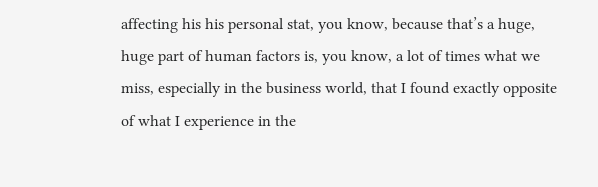affecting his his personal stat, you know, because that’s a huge, huge part of human factors is, you know, a lot of times what we miss, especially in the business world, that I found exactly opposite of what I experience in the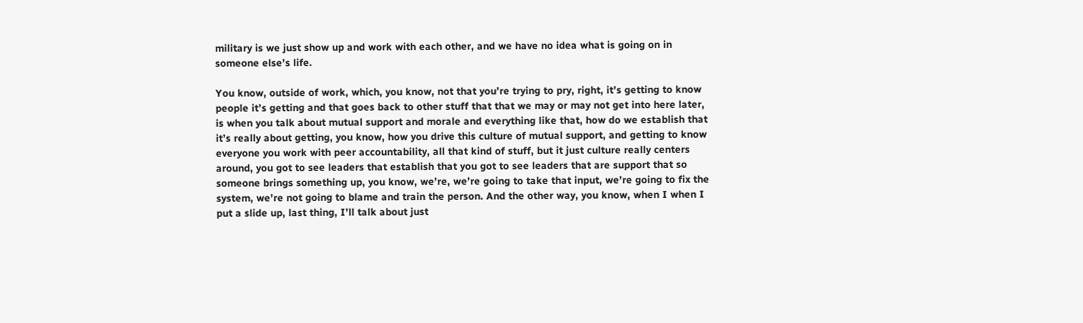military is we just show up and work with each other, and we have no idea what is going on in someone else’s life.

You know, outside of work, which, you know, not that you’re trying to pry, right, it’s getting to know people it’s getting and that goes back to other stuff that that we may or may not get into here later, is when you talk about mutual support and morale and everything like that, how do we establish that it’s really about getting, you know, how you drive this culture of mutual support, and getting to know everyone you work with peer accountability, all that kind of stuff, but it just culture really centers around, you got to see leaders that establish that you got to see leaders that are support that so someone brings something up, you know, we’re, we’re going to take that input, we’re going to fix the system, we’re not going to blame and train the person. And the other way, you know, when I when I put a slide up, last thing, I’ll talk about just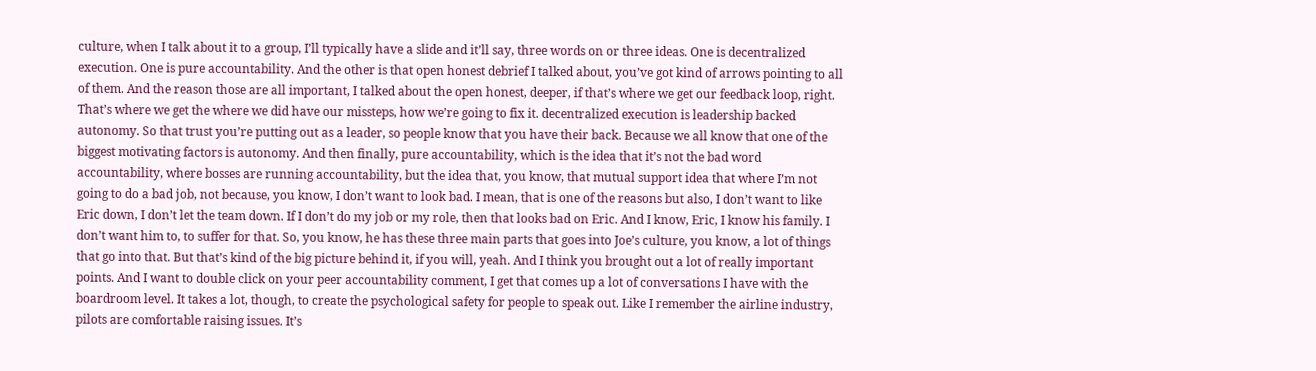culture, when I talk about it to a group, I’ll typically have a slide and it’ll say, three words on or three ideas. One is decentralized execution. One is pure accountability. And the other is that open honest debrief I talked about, you’ve got kind of arrows pointing to all of them. And the reason those are all important, I talked about the open honest, deeper, if that’s where we get our feedback loop, right. That’s where we get the where we did have our missteps, how we’re going to fix it. decentralized execution is leadership backed autonomy. So that trust you’re putting out as a leader, so people know that you have their back. Because we all know that one of the biggest motivating factors is autonomy. And then finally, pure accountability, which is the idea that it’s not the bad word accountability, where bosses are running accountability, but the idea that, you know, that mutual support idea that where I’m not going to do a bad job, not because, you know, I don’t want to look bad. I mean, that is one of the reasons but also, I don’t want to like Eric down, I don’t let the team down. If I don’t do my job or my role, then that looks bad on Eric. And I know, Eric, I know his family. I don’t want him to, to suffer for that. So, you know, he has these three main parts that goes into Joe’s culture, you know, a lot of things that go into that. But that’s kind of the big picture behind it, if you will, yeah. And I think you brought out a lot of really important points. And I want to double click on your peer accountability comment, I get that comes up a lot of conversations I have with the boardroom level. It takes a lot, though, to create the psychological safety for people to speak out. Like I remember the airline industry, pilots are comfortable raising issues. It’s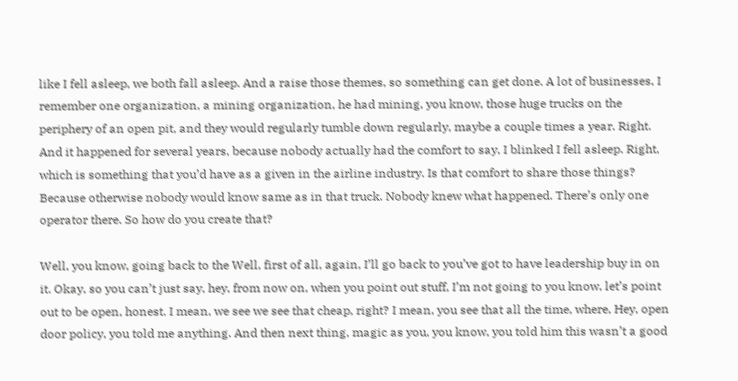like I fell asleep, we both fall asleep. And a raise those themes, so something can get done. A lot of businesses, I remember one organization, a mining organization, he had mining, you know, those huge trucks on the periphery of an open pit, and they would regularly tumble down regularly, maybe a couple times a year. Right. And it happened for several years, because nobody actually had the comfort to say, I blinked I fell asleep. Right, which is something that you’d have as a given in the airline industry. Is that comfort to share those things? Because otherwise nobody would know same as in that truck. Nobody knew what happened. There’s only one operator there. So how do you create that?

Well, you know, going back to the Well, first of all, again, I’ll go back to you’ve got to have leadership buy in on it. Okay, so you can’t just say, hey, from now on, when you point out stuff, I’m not going to you know, let’s point out to be open, honest. I mean, we see we see that cheap, right? I mean, you see that all the time, where, Hey, open door policy, you told me anything. And then next thing, magic as you, you know, you told him this wasn’t a good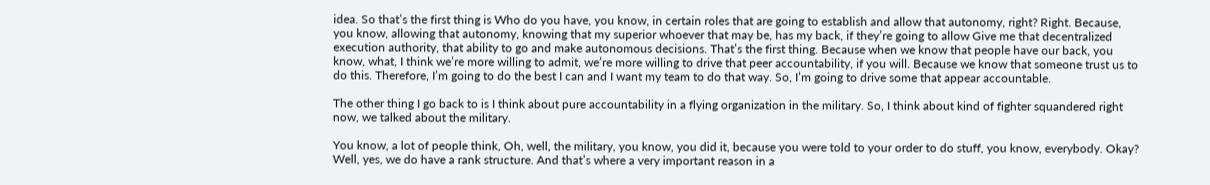idea. So that’s the first thing is Who do you have, you know, in certain roles that are going to establish and allow that autonomy, right? Right. Because, you know, allowing that autonomy, knowing that my superior whoever that may be, has my back, if they’re going to allow Give me that decentralized execution authority, that ability to go and make autonomous decisions. That’s the first thing. Because when we know that people have our back, you know, what, I think we’re more willing to admit, we’re more willing to drive that peer accountability, if you will. Because we know that someone trust us to do this. Therefore, I’m going to do the best I can and I want my team to do that way. So, I’m going to drive some that appear accountable.

The other thing I go back to is I think about pure accountability in a flying organization in the military. So, I think about kind of fighter squandered right now, we talked about the military.

You know, a lot of people think, Oh, well, the military, you know, you did it, because you were told to your order to do stuff, you know, everybody. Okay? Well, yes, we do have a rank structure. And that’s where a very important reason in a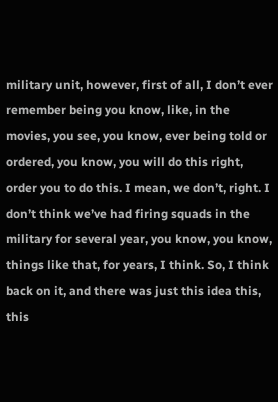military unit, however, first of all, I don’t ever remember being you know, like, in the movies, you see, you know, ever being told or ordered, you know, you will do this right, order you to do this. I mean, we don’t, right. I don’t think we’ve had firing squads in the military for several year, you know, you know, things like that, for years, I think. So, I think back on it, and there was just this idea this, this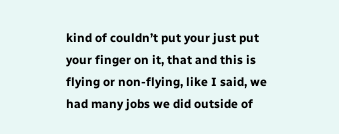kind of couldn’t put your just put your finger on it, that and this is flying or non-flying, like I said, we had many jobs we did outside of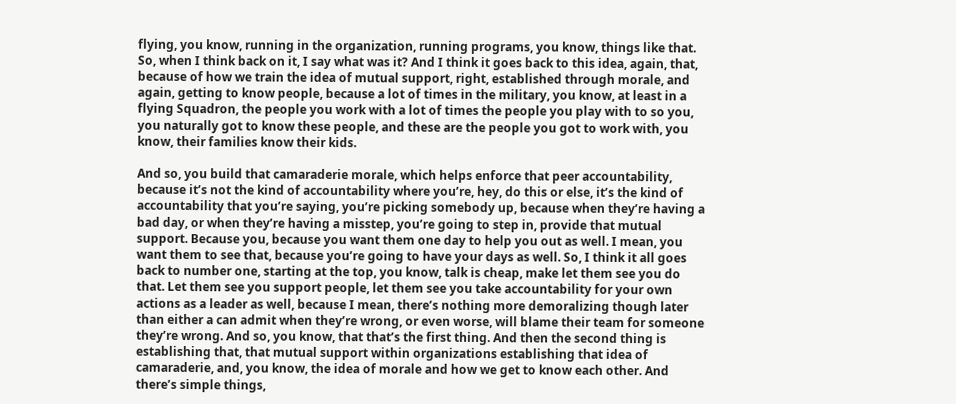flying, you know, running in the organization, running programs, you know, things like that. So, when I think back on it, I say what was it? And I think it goes back to this idea, again, that, because of how we train the idea of mutual support, right, established through morale, and again, getting to know people, because a lot of times in the military, you know, at least in a flying Squadron, the people you work with a lot of times the people you play with to so you, you naturally got to know these people, and these are the people you got to work with, you know, their families know their kids.

And so, you build that camaraderie morale, which helps enforce that peer accountability, because it’s not the kind of accountability where you’re, hey, do this or else, it’s the kind of accountability that you’re saying, you’re picking somebody up, because when they’re having a bad day, or when they’re having a misstep, you’re going to step in, provide that mutual support. Because you, because you want them one day to help you out as well. I mean, you want them to see that, because you’re going to have your days as well. So, I think it all goes back to number one, starting at the top, you know, talk is cheap, make let them see you do that. Let them see you support people, let them see you take accountability for your own actions as a leader as well, because I mean, there’s nothing more demoralizing though later than either a can admit when they’re wrong, or even worse, will blame their team for someone they’re wrong. And so, you know, that that’s the first thing. And then the second thing is establishing that, that mutual support within organizations establishing that idea of camaraderie, and, you know, the idea of morale and how we get to know each other. And there’s simple things,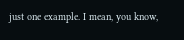just one example. I mean, you know,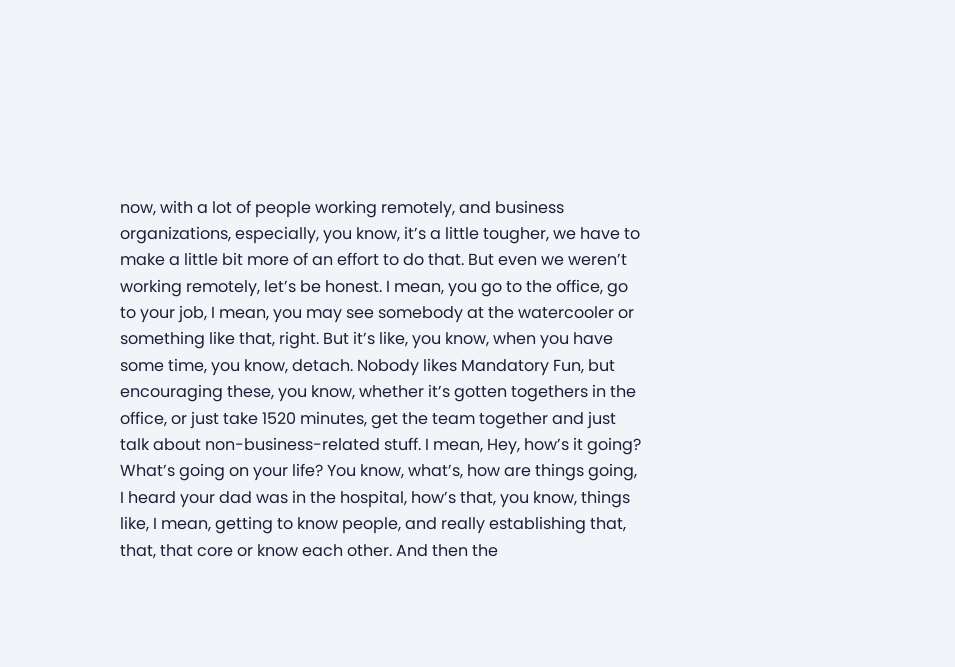now, with a lot of people working remotely, and business organizations, especially, you know, it’s a little tougher, we have to make a little bit more of an effort to do that. But even we weren’t working remotely, let’s be honest. I mean, you go to the office, go to your job, I mean, you may see somebody at the watercooler or something like that, right. But it’s like, you know, when you have some time, you know, detach. Nobody likes Mandatory Fun, but encouraging these, you know, whether it’s gotten togethers in the office, or just take 1520 minutes, get the team together and just talk about non-business-related stuff. I mean, Hey, how’s it going? What’s going on your life? You know, what’s, how are things going, I heard your dad was in the hospital, how’s that, you know, things like, I mean, getting to know people, and really establishing that, that, that core or know each other. And then the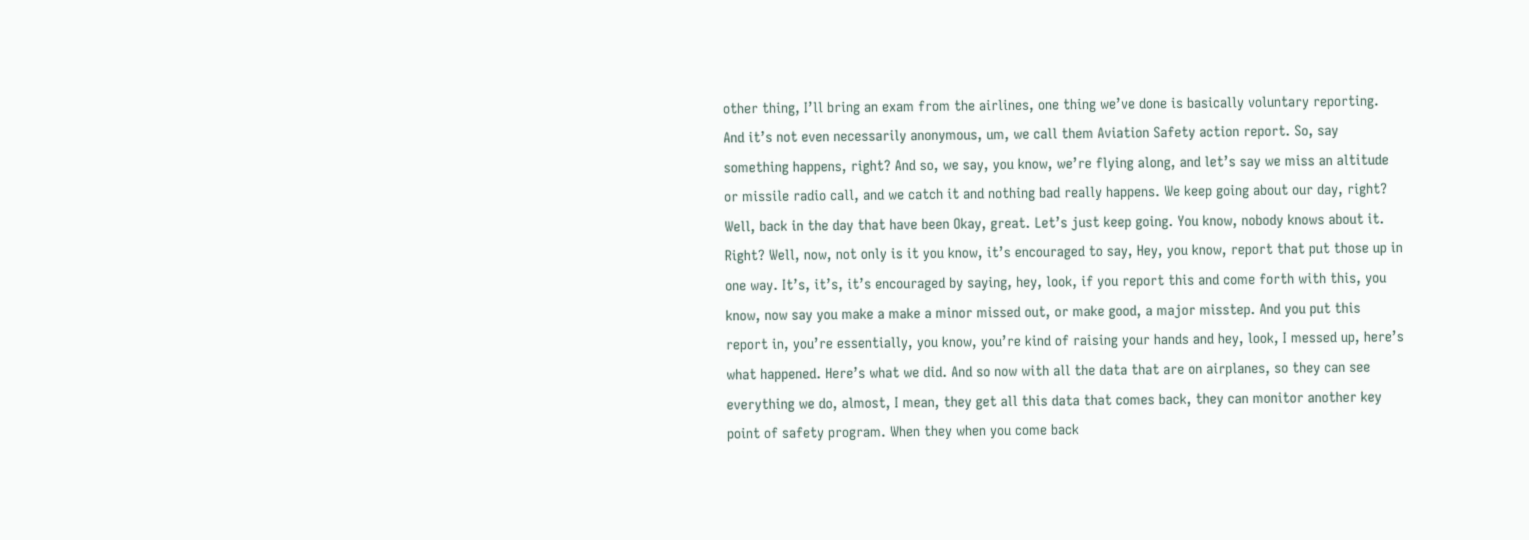other thing, I’ll bring an exam from the airlines, one thing we’ve done is basically voluntary reporting. And it’s not even necessarily anonymous, um, we call them Aviation Safety action report. So, say something happens, right? And so, we say, you know, we’re flying along, and let’s say we miss an altitude or missile radio call, and we catch it and nothing bad really happens. We keep going about our day, right? Well, back in the day that have been Okay, great. Let’s just keep going. You know, nobody knows about it. Right? Well, now, not only is it you know, it’s encouraged to say, Hey, you know, report that put those up in one way. It’s, it’s, it’s encouraged by saying, hey, look, if you report this and come forth with this, you know, now say you make a make a minor missed out, or make good, a major misstep. And you put this report in, you’re essentially, you know, you’re kind of raising your hands and hey, look, I messed up, here’s what happened. Here’s what we did. And so now with all the data that are on airplanes, so they can see everything we do, almost, I mean, they get all this data that comes back, they can monitor another key point of safety program. When they when you come back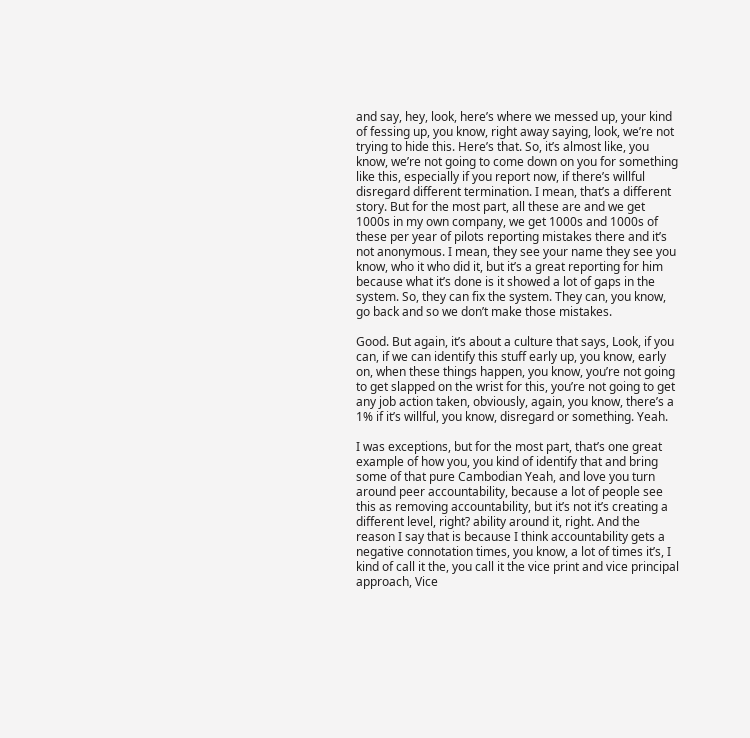and say, hey, look, here’s where we messed up, your kind of fessing up, you know, right away saying, look, we’re not trying to hide this. Here’s that. So, it’s almost like, you know, we’re not going to come down on you for something like this, especially if you report now, if there’s willful disregard different termination. I mean, that’s a different story. But for the most part, all these are and we get 1000s in my own company, we get 1000s and 1000s of these per year of pilots reporting mistakes there and it’s not anonymous. I mean, they see your name they see you know, who it who did it, but it’s a great reporting for him because what it’s done is it showed a lot of gaps in the system. So, they can fix the system. They can, you know, go back and so we don’t make those mistakes.

Good. But again, it’s about a culture that says, Look, if you can, if we can identify this stuff early up, you know, early on, when these things happen, you know, you’re not going to get slapped on the wrist for this, you’re not going to get any job action taken, obviously, again, you know, there’s a 1% if it’s willful, you know, disregard or something. Yeah.

I was exceptions, but for the most part, that’s one great example of how you, you kind of identify that and bring some of that pure Cambodian Yeah, and love you turn around peer accountability, because a lot of people see this as removing accountability, but it’s not it’s creating a different level, right? ability around it, right. And the reason I say that is because I think accountability gets a negative connotation times, you know, a lot of times it’s, I kind of call it the, you call it the vice print and vice principal approach, Vice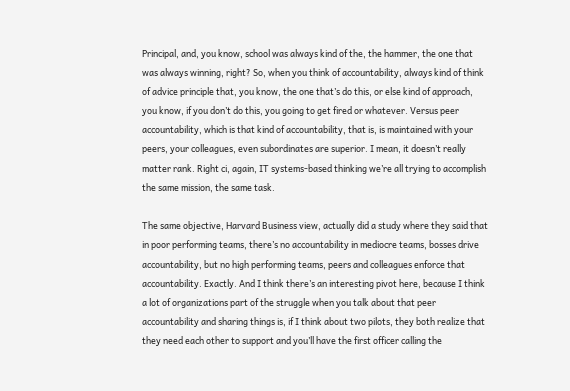Principal, and, you know, school was always kind of the, the hammer, the one that was always winning, right? So, when you think of accountability, always kind of think of advice principle that, you know, the one that’s do this, or else kind of approach, you know, if you don’t do this, you going to get fired or whatever. Versus peer accountability, which is that kind of accountability, that is, is maintained with your peers, your colleagues, even subordinates are superior. I mean, it doesn’t really matter rank. Right ci, again, IT systems-based thinking we’re all trying to accomplish the same mission, the same task.

The same objective, Harvard Business view, actually did a study where they said that in poor performing teams, there’s no accountability in mediocre teams, bosses drive accountability, but no high performing teams, peers and colleagues enforce that accountability. Exactly. And I think there’s an interesting pivot here, because I think a lot of organizations part of the struggle when you talk about that peer accountability and sharing things is, if I think about two pilots, they both realize that they need each other to support and you’ll have the first officer calling the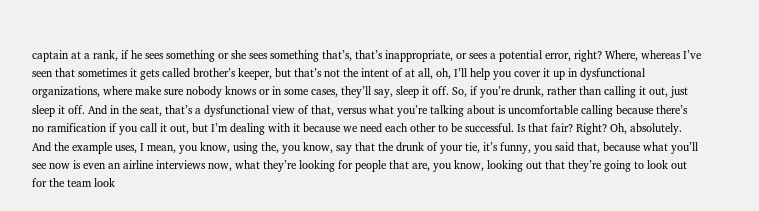captain at a rank, if he sees something or she sees something that’s, that’s inappropriate, or sees a potential error, right? Where, whereas I’ve seen that sometimes it gets called brother’s keeper, but that’s not the intent of at all, oh, I’ll help you cover it up in dysfunctional organizations, where make sure nobody knows or in some cases, they’ll say, sleep it off. So, if you’re drunk, rather than calling it out, just sleep it off. And in the seat, that’s a dysfunctional view of that, versus what you’re talking about is uncomfortable calling because there’s no ramification if you call it out, but I’m dealing with it because we need each other to be successful. Is that fair? Right? Oh, absolutely. And the example uses, I mean, you know, using the, you know, say that the drunk of your tie, it’s funny, you said that, because what you’ll see now is even an airline interviews now, what they’re looking for people that are, you know, looking out that they’re going to look out for the team look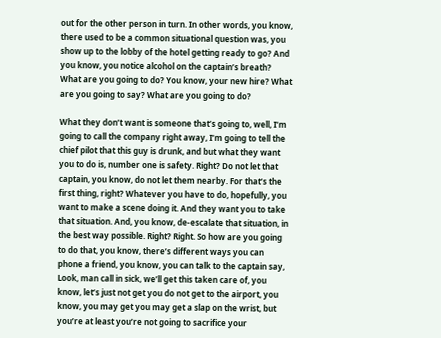out for the other person in turn. In other words, you know, there used to be a common situational question was, you show up to the lobby of the hotel getting ready to go? And you know, you notice alcohol on the captain’s breath? What are you going to do? You know, your new hire? What are you going to say? What are you going to do?

What they don’t want is someone that’s going to, well, I’m going to call the company right away, I’m going to tell the chief pilot that this guy is drunk, and but what they want you to do is, number one is safety. Right? Do not let that captain, you know, do not let them nearby. For that’s the first thing, right? Whatever you have to do, hopefully, you want to make a scene doing it. And they want you to take that situation. And, you know, de-escalate that situation, in the best way possible. Right? Right. So how are you going to do that, you know, there’s different ways you can phone a friend, you know, you can talk to the captain say, Look, man call in sick, we’ll get this taken care of, you know, let’s just not get you do not get to the airport, you know, you may get you may get a slap on the wrist, but you’re at least you’re not going to sacrifice your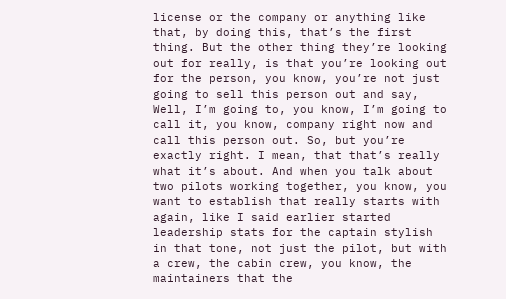license or the company or anything like that, by doing this, that’s the first thing. But the other thing they’re looking out for really, is that you’re looking out for the person, you know, you’re not just going to sell this person out and say, Well, I’m going to, you know, I’m going to call it, you know, company right now and call this person out. So, but you’re exactly right. I mean, that that’s really what it’s about. And when you talk about two pilots working together, you know, you want to establish that really starts with again, like I said earlier started leadership stats for the captain stylish in that tone, not just the pilot, but with a crew, the cabin crew, you know, the maintainers that the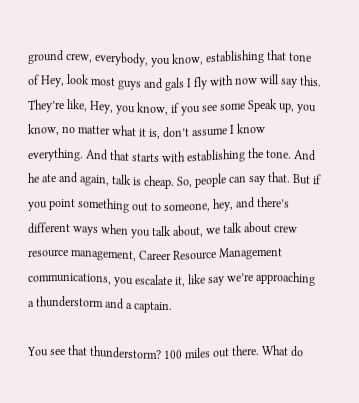ground crew, everybody, you know, establishing that tone of Hey, look most guys and gals I fly with now will say this. They’re like, Hey, you know, if you see some Speak up, you know, no matter what it is, don’t assume I know everything. And that starts with establishing the tone. And he ate and again, talk is cheap. So, people can say that. But if you point something out to someone, hey, and there’s different ways when you talk about, we talk about crew resource management, Career Resource Management communications, you escalate it, like say we’re approaching a thunderstorm and a captain.

You see that thunderstorm? 100 miles out there. What do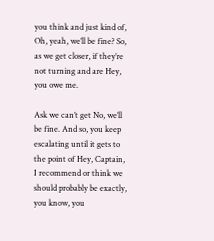you think and just kind of, Oh, yeah, we’ll be fine? So, as we get closer, if they’re not turning and are Hey, you owe me.

Ask we can’t get No, we’ll be fine. And so, you keep escalating until it gets to the point of Hey, Captain, I recommend or think we should probably be exactly, you know, you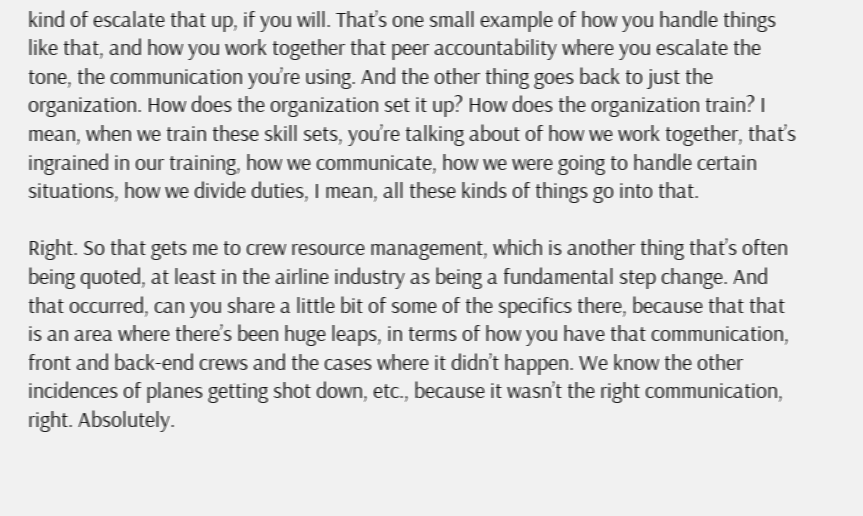kind of escalate that up, if you will. That’s one small example of how you handle things like that, and how you work together that peer accountability where you escalate the tone, the communication you’re using. And the other thing goes back to just the organization. How does the organization set it up? How does the organization train? I mean, when we train these skill sets, you’re talking about of how we work together, that’s ingrained in our training, how we communicate, how we were going to handle certain situations, how we divide duties, I mean, all these kinds of things go into that.

Right. So that gets me to crew resource management, which is another thing that’s often being quoted, at least in the airline industry as being a fundamental step change. And that occurred, can you share a little bit of some of the specifics there, because that that is an area where there’s been huge leaps, in terms of how you have that communication, front and back-end crews and the cases where it didn’t happen. We know the other incidences of planes getting shot down, etc., because it wasn’t the right communication, right. Absolutely.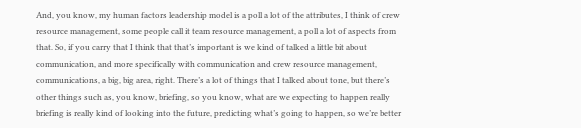And, you know, my human factors leadership model is a poll a lot of the attributes, I think of crew resource management, some people call it team resource management, a poll a lot of aspects from that. So, if you carry that I think that that’s important is we kind of talked a little bit about communication, and more specifically with communication and crew resource management, communications, a big, big area, right. There’s a lot of things that I talked about tone, but there’s other things such as, you know, briefing, so you know, what are we expecting to happen really briefing is really kind of looking into the future, predicting what’s going to happen, so we’re better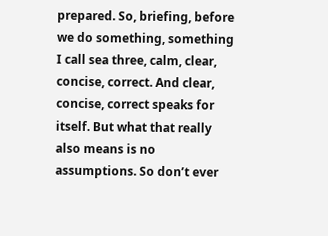prepared. So, briefing, before we do something, something I call sea three, calm, clear, concise, correct. And clear, concise, correct speaks for itself. But what that really also means is no assumptions. So don’t ever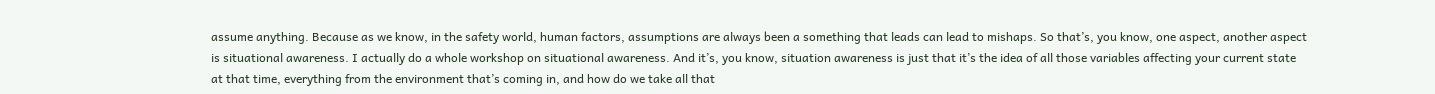assume anything. Because as we know, in the safety world, human factors, assumptions are always been a something that leads can lead to mishaps. So that’s, you know, one aspect, another aspect is situational awareness. I actually do a whole workshop on situational awareness. And it’s, you know, situation awareness is just that it’s the idea of all those variables affecting your current state at that time, everything from the environment that’s coming in, and how do we take all that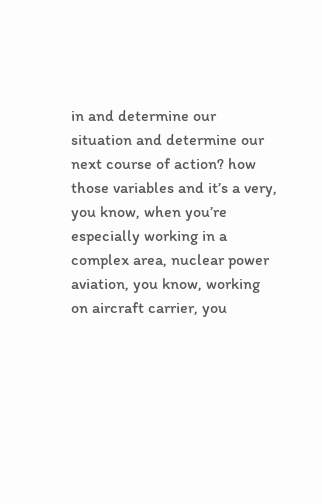in and determine our situation and determine our next course of action? how those variables and it’s a very, you know, when you’re especially working in a complex area, nuclear power aviation, you know, working on aircraft carrier, you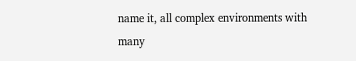name it, all complex environments with many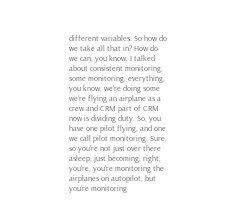different variables. So how do we take all that in? How do we can, you know, I talked about consistent monitoring, some monitoring, everything, you know, we’re doing some we’re flying an airplane as a crew and CRM part of CRM now is dividing duty. So, you have one pilot flying, and one we call pilot monitoring. Sure, so you’re not just over there asleep, just becoming, right, you’re, you’re monitoring the airplanes on autopilot, but you’re monitoring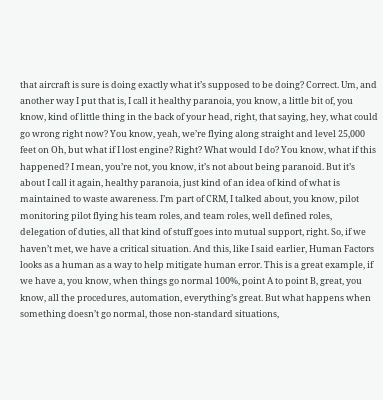that aircraft is sure is doing exactly what it’s supposed to be doing? Correct. Um, and another way I put that is, I call it healthy paranoia, you know, a little bit of, you know, kind of little thing in the back of your head, right, that saying, hey, what could go wrong right now? You know, yeah, we’re flying along straight and level 25,000 feet on Oh, but what if I lost engine? Right? What would I do? You know, what if this happened? I mean, you’re not, you know, it’s not about being paranoid. But it’s about I call it again, healthy paranoia, just kind of an idea of kind of what is maintained to waste awareness. I’m part of CRM, I talked about, you know, pilot monitoring pilot flying his team roles, and team roles, well defined roles, delegation of duties, all that kind of stuff goes into mutual support, right. So, if we haven’t met, we have a critical situation. And this, like I said earlier, Human Factors looks as a human as a way to help mitigate human error. This is a great example, if we have a, you know, when things go normal 100%, point A to point B, great, you know, all the procedures, automation, everything’s great. But what happens when something doesn’t go normal, those non-standard situations,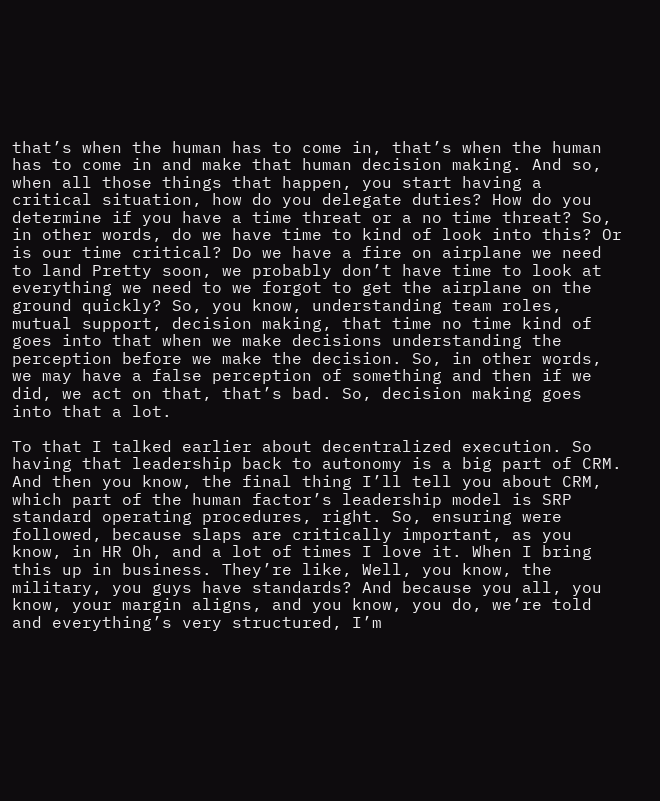that’s when the human has to come in, that’s when the human has to come in and make that human decision making. And so, when all those things that happen, you start having a critical situation, how do you delegate duties? How do you determine if you have a time threat or a no time threat? So, in other words, do we have time to kind of look into this? Or is our time critical? Do we have a fire on airplane we need to land Pretty soon, we probably don’t have time to look at everything we need to we forgot to get the airplane on the ground quickly? So, you know, understanding team roles, mutual support, decision making, that time no time kind of goes into that when we make decisions understanding the perception before we make the decision. So, in other words, we may have a false perception of something and then if we did, we act on that, that’s bad. So, decision making goes into that a lot.

To that I talked earlier about decentralized execution. So having that leadership back to autonomy is a big part of CRM. And then you know, the final thing I’ll tell you about CRM, which part of the human factor’s leadership model is SRP standard operating procedures, right. So, ensuring were followed, because slaps are critically important, as you know, in HR Oh, and a lot of times I love it. When I bring this up in business. They’re like, Well, you know, the military, you guys have standards? And because you all, you know, your margin aligns, and you know, you do, we’re told and everything’s very structured, I’m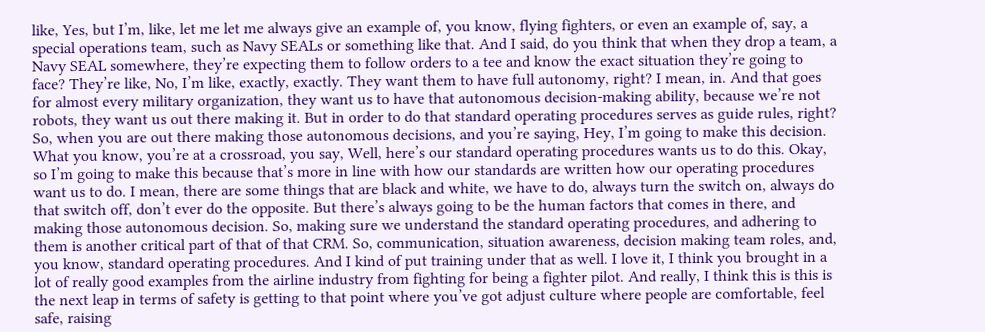like, Yes, but I’m, like, let me let me always give an example of, you know, flying fighters, or even an example of, say, a special operations team, such as Navy SEALs or something like that. And I said, do you think that when they drop a team, a Navy SEAL somewhere, they’re expecting them to follow orders to a tee and know the exact situation they’re going to face? They’re like, No, I’m like, exactly, exactly. They want them to have full autonomy, right? I mean, in. And that goes for almost every military organization, they want us to have that autonomous decision-making ability, because we’re not robots, they want us out there making it. But in order to do that standard operating procedures serves as guide rules, right? So, when you are out there making those autonomous decisions, and you’re saying, Hey, I’m going to make this decision. What you know, you’re at a crossroad, you say, Well, here’s our standard operating procedures wants us to do this. Okay, so I’m going to make this because that’s more in line with how our standards are written how our operating procedures want us to do. I mean, there are some things that are black and white, we have to do, always turn the switch on, always do that switch off, don’t ever do the opposite. But there’s always going to be the human factors that comes in there, and making those autonomous decision. So, making sure we understand the standard operating procedures, and adhering to them is another critical part of that of that CRM. So, communication, situation awareness, decision making team roles, and, you know, standard operating procedures. And I kind of put training under that as well. I love it, I think you brought in a lot of really good examples from the airline industry from fighting for being a fighter pilot. And really, I think this is this is the next leap in terms of safety is getting to that point where you’ve got adjust culture where people are comfortable, feel safe, raising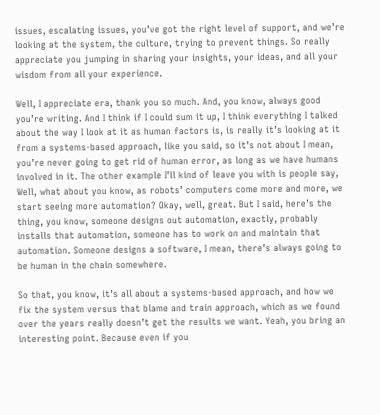issues, escalating issues, you’ve got the right level of support, and we’re looking at the system, the culture, trying to prevent things. So really appreciate you jumping in sharing your insights, your ideas, and all your wisdom from all your experience.

Well, I appreciate era, thank you so much. And, you know, always good you’re writing. And I think if I could sum it up, I think everything I talked about the way I look at it as human factors is, is really it’s looking at it from a systems-based approach, like you said, so it’s not about I mean, you’re never going to get rid of human error, as long as we have humans involved in it. The other example I’ll kind of leave you with is people say, Well, what about you know, as robots’ computers come more and more, we start seeing more automation? Okay, well, great. But I said, here’s the thing, you know, someone designs out automation, exactly, probably installs that automation, someone has to work on and maintain that automation. Someone designs a software, I mean, there’s always going to be human in the chain somewhere.

So that, you know, it’s all about a systems-based approach, and how we fix the system versus that blame and train approach, which as we found over the years really doesn’t get the results we want. Yeah, you bring an interesting point. Because even if you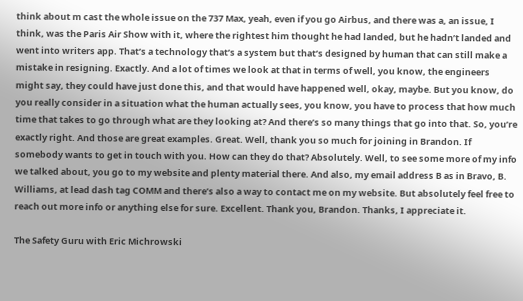think about m cast the whole issue on the 737 Max, yeah, even if you go Airbus, and there was a, an issue, I think, was the Paris Air Show with it, where the rightest him thought he had landed, but he hadn’t landed and went into writers app. That’s a technology that’s a system but that’s designed by human that can still make a mistake in resigning. Exactly. And a lot of times we look at that in terms of well, you know, the engineers might say, they could have just done this, and that would have happened well, okay, maybe. But you know, do you really consider in a situation what the human actually sees, you know, you have to process that how much time that takes to go through what are they looking at? And there’s so many things that go into that. So, you’re exactly right. And those are great examples. Great. Well, thank you so much for joining in Brandon. If somebody wants to get in touch with you. How can they do that? Absolutely. Well, to see some more of my info we talked about, you go to my website and plenty material there. And also, my email address B as in Bravo, B. Williams, at lead dash tag COMM and there’s also a way to contact me on my website. But absolutely feel free to reach out more info or anything else for sure. Excellent. Thank you, Brandon. Thanks, I appreciate it.

The Safety Guru with Eric Michrowski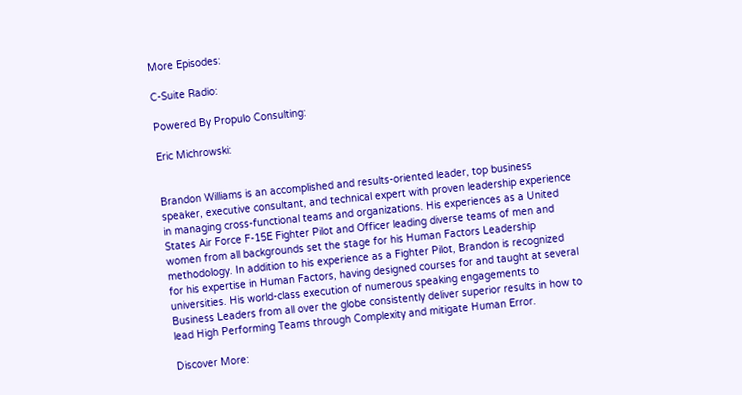More Episodes:

C-Suite Radio:

Powered By Propulo Consulting:

Eric Michrowski:


Brandon Williams is an accomplished and results-oriented leader, top business speaker, executive consultant, and technical expert with proven leadership experience in managing cross-functional teams and organizations. His experiences as a United States Air Force F-15E Fighter Pilot and Officer leading diverse teams of men and women from all backgrounds set the stage for his Human Factors Leadership methodology. In addition to his experience as a Fighter Pilot, Brandon is recognized for his expertise in Human Factors, having designed courses for and taught at several universities. His world-class execution of numerous speaking engagements to Business Leaders from all over the globe consistently deliver superior results in how to lead High Performing Teams through Complexity and mitigate Human Error.

Discover More: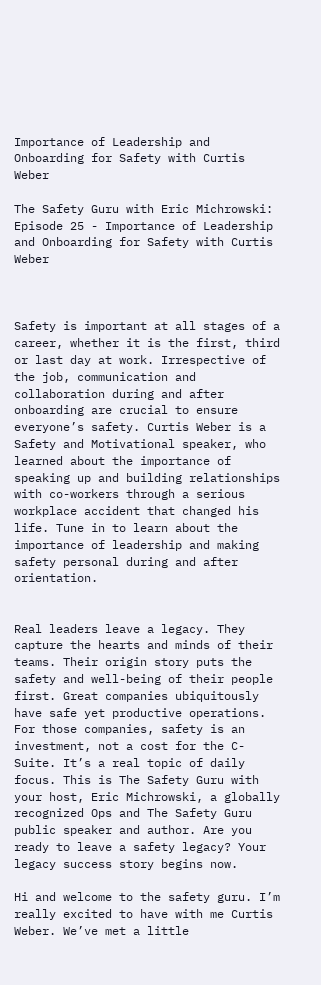Importance of Leadership and Onboarding for Safety with Curtis Weber

The Safety Guru with Eric Michrowski: Episode 25 - Importance of Leadership and Onboarding for Safety with Curtis Weber



Safety is important at all stages of a career, whether it is the first, third or last day at work. Irrespective of the job, communication and collaboration during and after onboarding are crucial to ensure everyone’s safety. Curtis Weber is a Safety and Motivational speaker, who learned about the importance of speaking up and building relationships with co-workers through a serious workplace accident that changed his life. Tune in to learn about the importance of leadership and making safety personal during and after orientation.


Real leaders leave a legacy. They capture the hearts and minds of their teams. Their origin story puts the safety and well-being of their people first. Great companies ubiquitously have safe yet productive operations. For those companies, safety is an investment, not a cost for the C-Suite. It’s a real topic of daily focus. This is The Safety Guru with your host, Eric Michrowski, a globally recognized Ops and The Safety Guru public speaker and author. Are you ready to leave a safety legacy? Your legacy success story begins now.

Hi and welcome to the safety guru. I’m really excited to have with me Curtis Weber. We’ve met a little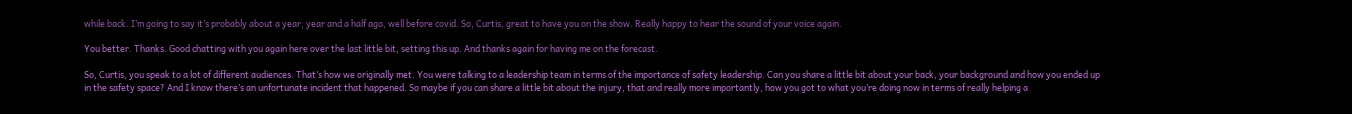while back. I’m going to say it’s probably about a year, year and a half ago, well before covid. So, Curtis, great to have you on the show. Really happy to hear the sound of your voice again.

You better. Thanks. Good chatting with you again here over the last little bit, setting this up. And thanks again for having me on the forecast.

So, Curtis, you speak to a lot of different audiences. That’s how we originally met. You were talking to a leadership team in terms of the importance of safety leadership. Can you share a little bit about your back, your background and how you ended up in the safety space? And I know there’s an unfortunate incident that happened. So maybe if you can share a little bit about the injury, that and really more importantly, how you got to what you’re doing now in terms of really helping a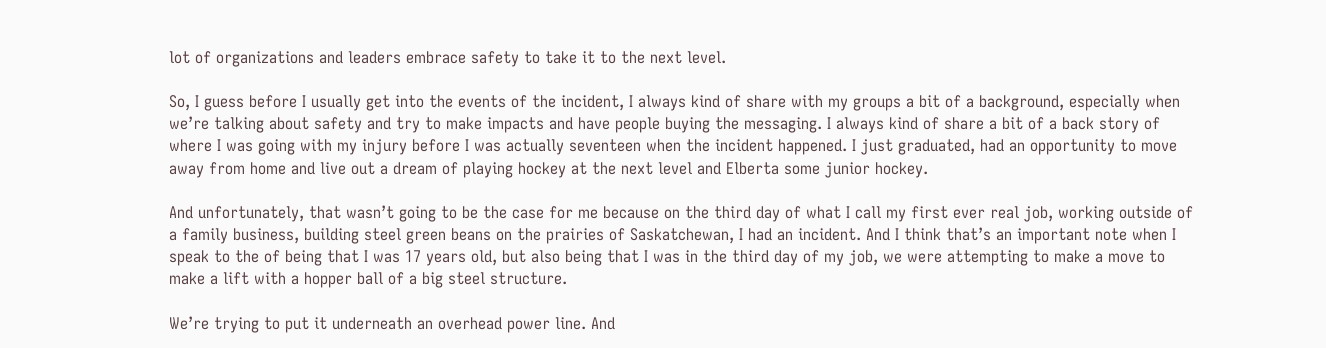lot of organizations and leaders embrace safety to take it to the next level.

So, I guess before I usually get into the events of the incident, I always kind of share with my groups a bit of a background, especially when we’re talking about safety and try to make impacts and have people buying the messaging. I always kind of share a bit of a back story of where I was going with my injury before I was actually seventeen when the incident happened. I just graduated, had an opportunity to move away from home and live out a dream of playing hockey at the next level and Elberta some junior hockey.

And unfortunately, that wasn’t going to be the case for me because on the third day of what I call my first ever real job, working outside of a family business, building steel green beans on the prairies of Saskatchewan, I had an incident. And I think that’s an important note when I speak to the of being that I was 17 years old, but also being that I was in the third day of my job, we were attempting to make a move to make a lift with a hopper ball of a big steel structure.

We’re trying to put it underneath an overhead power line. And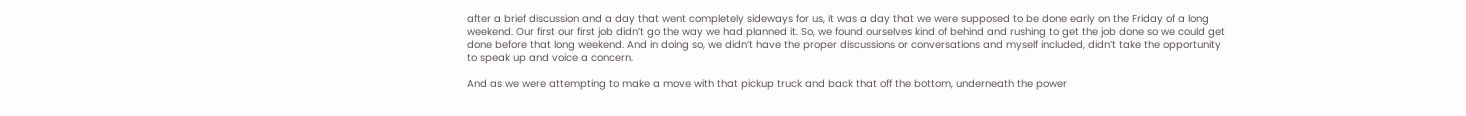after a brief discussion and a day that went completely sideways for us, it was a day that we were supposed to be done early on the Friday of a long weekend. Our first our first job didn’t go the way we had planned it. So, we found ourselves kind of behind and rushing to get the job done so we could get done before that long weekend. And in doing so, we didn’t have the proper discussions or conversations and myself included, didn’t take the opportunity to speak up and voice a concern.

And as we were attempting to make a move with that pickup truck and back that off the bottom, underneath the power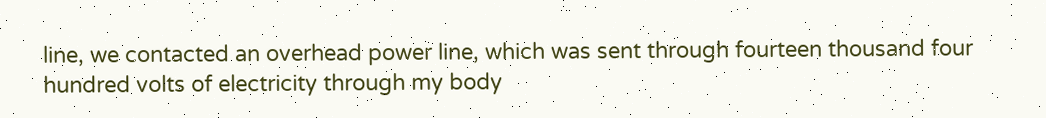line, we contacted an overhead power line, which was sent through fourteen thousand four hundred volts of electricity through my body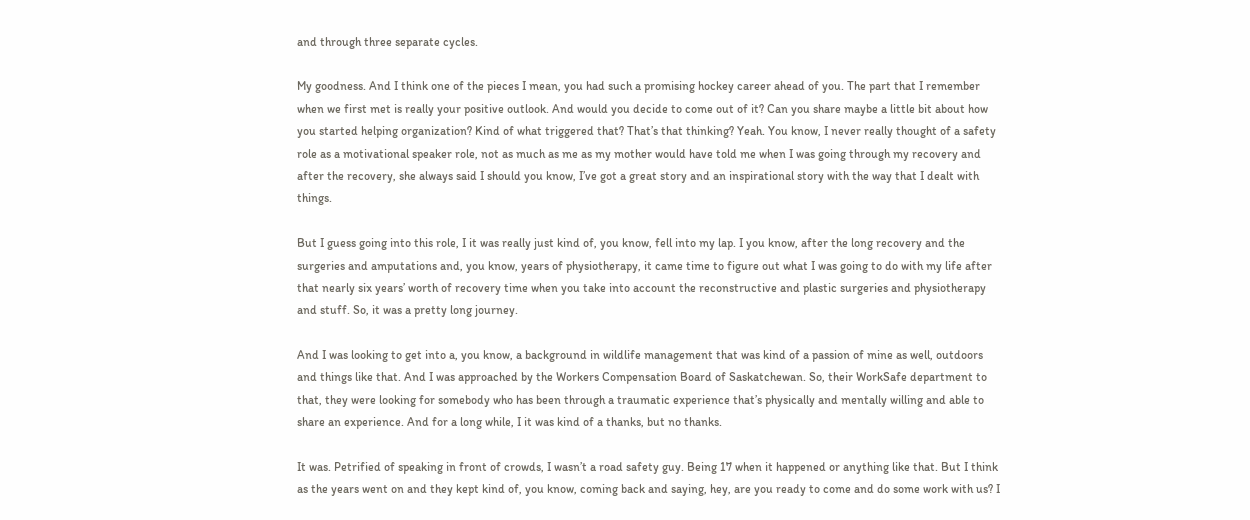and through three separate cycles.

My goodness. And I think one of the pieces I mean, you had such a promising hockey career ahead of you. The part that I remember when we first met is really your positive outlook. And would you decide to come out of it? Can you share maybe a little bit about how you started helping organization? Kind of what triggered that? That’s that thinking? Yeah. You know, I never really thought of a safety role as a motivational speaker role, not as much as me as my mother would have told me when I was going through my recovery and after the recovery, she always said I should you know, I’ve got a great story and an inspirational story with the way that I dealt with things.

But I guess going into this role, I it was really just kind of, you know, fell into my lap. I you know, after the long recovery and the surgeries and amputations and, you know, years of physiotherapy, it came time to figure out what I was going to do with my life after that nearly six years’ worth of recovery time when you take into account the reconstructive and plastic surgeries and physiotherapy and stuff. So, it was a pretty long journey.

And I was looking to get into a, you know, a background in wildlife management that was kind of a passion of mine as well, outdoors and things like that. And I was approached by the Workers Compensation Board of Saskatchewan. So, their WorkSafe department to that, they were looking for somebody who has been through a traumatic experience that’s physically and mentally willing and able to share an experience. And for a long while, I it was kind of a thanks, but no thanks.

It was. Petrified of speaking in front of crowds, I wasn’t a road safety guy. Being 17 when it happened or anything like that. But I think as the years went on and they kept kind of, you know, coming back and saying, hey, are you ready to come and do some work with us? I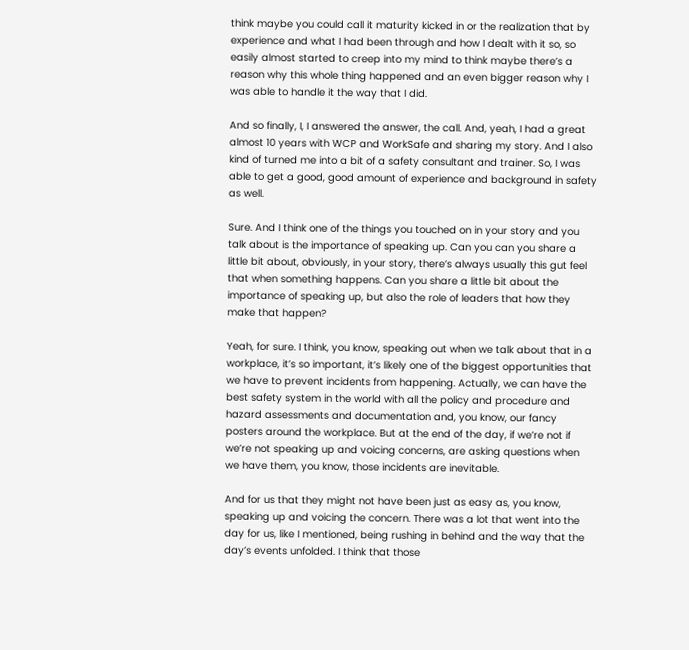think maybe you could call it maturity kicked in or the realization that by experience and what I had been through and how I dealt with it so, so easily almost started to creep into my mind to think maybe there’s a reason why this whole thing happened and an even bigger reason why I was able to handle it the way that I did.

And so finally, I, I answered the answer, the call. And, yeah, I had a great almost 10 years with WCP and WorkSafe and sharing my story. And I also kind of turned me into a bit of a safety consultant and trainer. So, I was able to get a good, good amount of experience and background in safety as well.

Sure. And I think one of the things you touched on in your story and you talk about is the importance of speaking up. Can you can you share a little bit about, obviously, in your story, there’s always usually this gut feel that when something happens. Can you share a little bit about the importance of speaking up, but also the role of leaders that how they make that happen?

Yeah, for sure. I think, you know, speaking out when we talk about that in a workplace, it’s so important, it’s likely one of the biggest opportunities that we have to prevent incidents from happening. Actually, we can have the best safety system in the world with all the policy and procedure and hazard assessments and documentation and, you know, our fancy posters around the workplace. But at the end of the day, if we’re not if we’re not speaking up and voicing concerns, are asking questions when we have them, you know, those incidents are inevitable.

And for us that they might not have been just as easy as, you know, speaking up and voicing the concern. There was a lot that went into the day for us, like I mentioned, being rushing in behind and the way that the day’s events unfolded. I think that those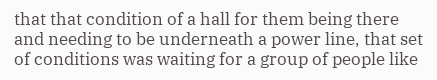that that condition of a hall for them being there and needing to be underneath a power line, that set of conditions was waiting for a group of people like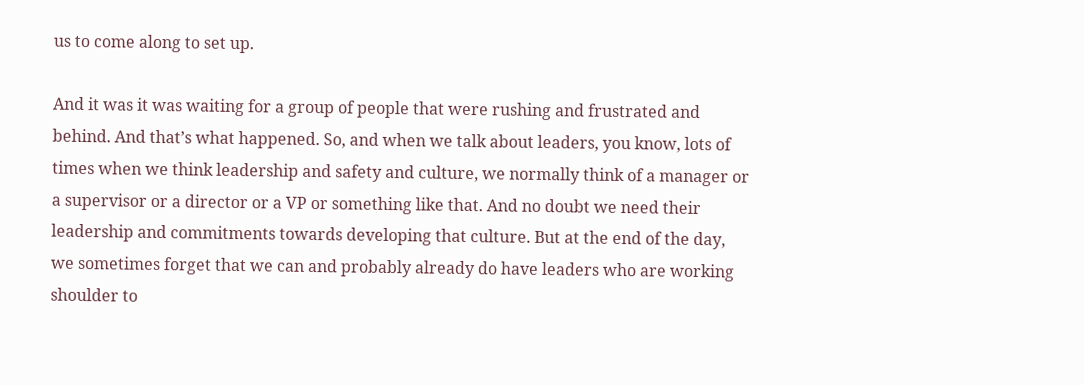us to come along to set up.

And it was it was waiting for a group of people that were rushing and frustrated and behind. And that’s what happened. So, and when we talk about leaders, you know, lots of times when we think leadership and safety and culture, we normally think of a manager or a supervisor or a director or a VP or something like that. And no doubt we need their leadership and commitments towards developing that culture. But at the end of the day, we sometimes forget that we can and probably already do have leaders who are working shoulder to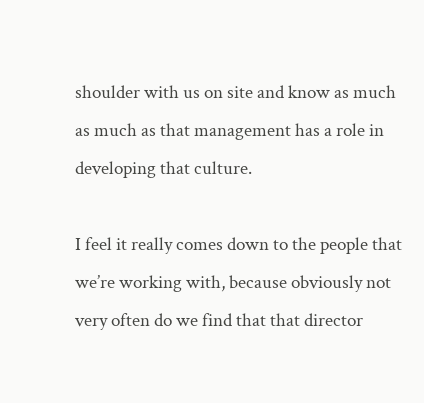shoulder with us on site and know as much as much as that management has a role in developing that culture.

I feel it really comes down to the people that we’re working with, because obviously not very often do we find that that director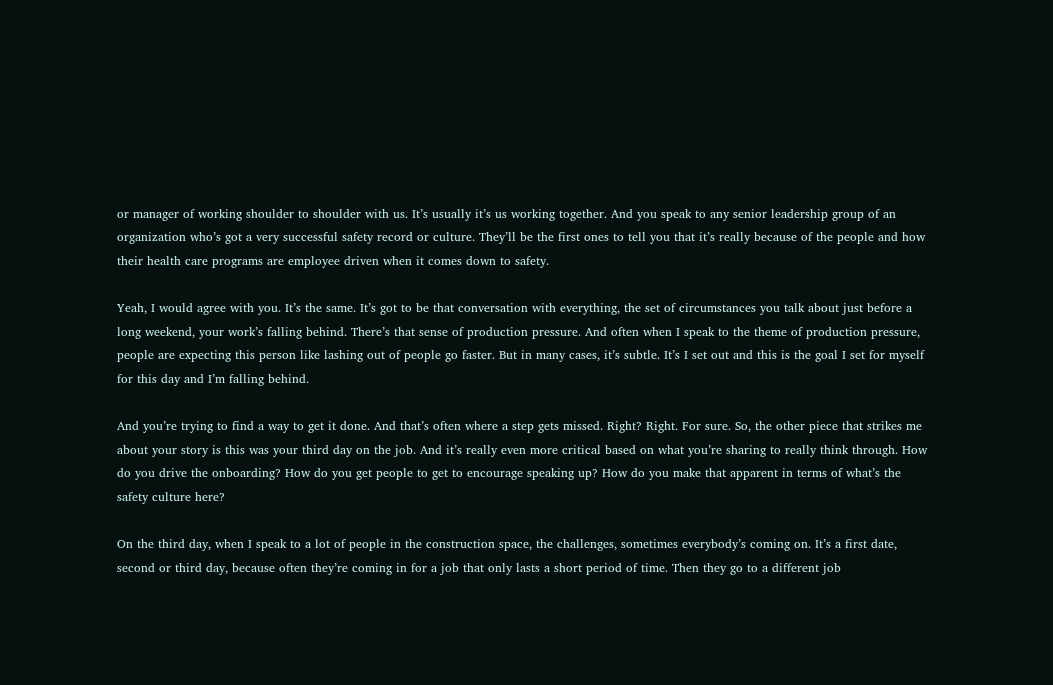or manager of working shoulder to shoulder with us. It’s usually it’s us working together. And you speak to any senior leadership group of an organization who’s got a very successful safety record or culture. They’ll be the first ones to tell you that it’s really because of the people and how their health care programs are employee driven when it comes down to safety.

Yeah, I would agree with you. It’s the same. It’s got to be that conversation with everything, the set of circumstances you talk about just before a long weekend, your work’s falling behind. There’s that sense of production pressure. And often when I speak to the theme of production pressure, people are expecting this person like lashing out of people go faster. But in many cases, it’s subtle. It’s I set out and this is the goal I set for myself for this day and I’m falling behind.

And you’re trying to find a way to get it done. And that’s often where a step gets missed. Right? Right. For sure. So, the other piece that strikes me about your story is this was your third day on the job. And it’s really even more critical based on what you’re sharing to really think through. How do you drive the onboarding? How do you get people to get to encourage speaking up? How do you make that apparent in terms of what’s the safety culture here?

On the third day, when I speak to a lot of people in the construction space, the challenges, sometimes everybody’s coming on. It’s a first date, second or third day, because often they’re coming in for a job that only lasts a short period of time. Then they go to a different job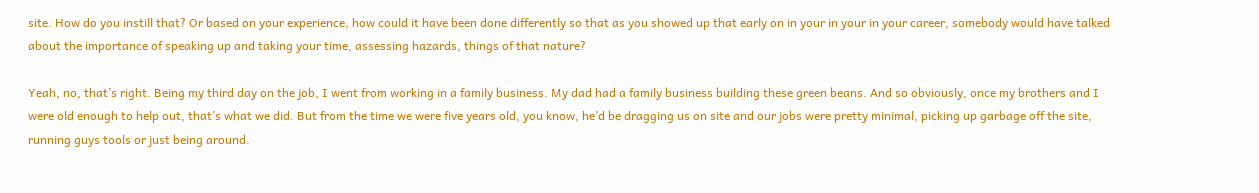site. How do you instill that? Or based on your experience, how could it have been done differently so that as you showed up that early on in your in your in your career, somebody would have talked about the importance of speaking up and taking your time, assessing hazards, things of that nature?

Yeah, no, that’s right. Being my third day on the job, I went from working in a family business. My dad had a family business building these green beans. And so obviously, once my brothers and I were old enough to help out, that’s what we did. But from the time we were five years old, you know, he’d be dragging us on site and our jobs were pretty minimal, picking up garbage off the site, running guys tools or just being around.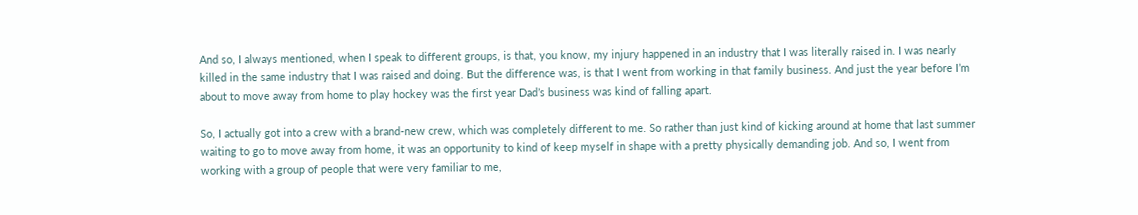And so, I always mentioned, when I speak to different groups, is that, you know, my injury happened in an industry that I was literally raised in. I was nearly killed in the same industry that I was raised and doing. But the difference was, is that I went from working in that family business. And just the year before I’m about to move away from home to play hockey was the first year Dad’s business was kind of falling apart.

So, I actually got into a crew with a brand-new crew, which was completely different to me. So rather than just kind of kicking around at home that last summer waiting to go to move away from home, it was an opportunity to kind of keep myself in shape with a pretty physically demanding job. And so, I went from working with a group of people that were very familiar to me,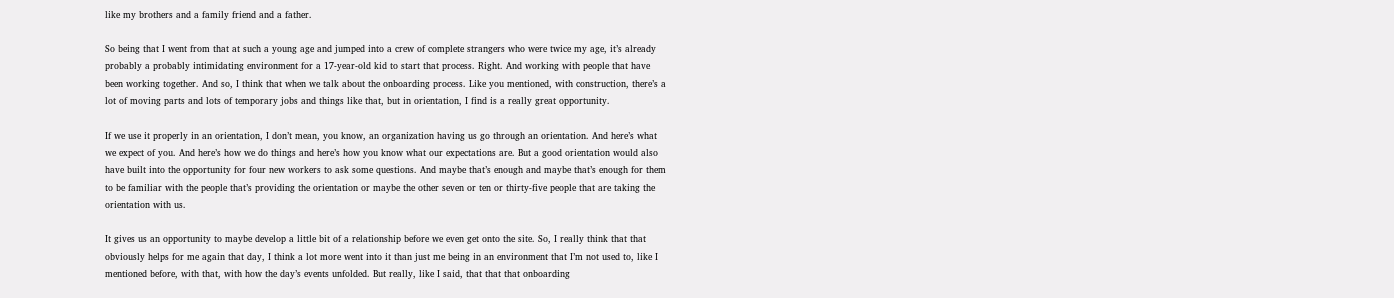like my brothers and a family friend and a father.

So being that I went from that at such a young age and jumped into a crew of complete strangers who were twice my age, it’s already probably a probably intimidating environment for a 17-year-old kid to start that process. Right. And working with people that have been working together. And so, I think that when we talk about the onboarding process. Like you mentioned, with construction, there’s a lot of moving parts and lots of temporary jobs and things like that, but in orientation, I find is a really great opportunity.

If we use it properly in an orientation, I don’t mean, you know, an organization having us go through an orientation. And here’s what we expect of you. And here’s how we do things and here’s how you know what our expectations are. But a good orientation would also have built into the opportunity for four new workers to ask some questions. And maybe that’s enough and maybe that’s enough for them to be familiar with the people that’s providing the orientation or maybe the other seven or ten or thirty-five people that are taking the orientation with us.

It gives us an opportunity to maybe develop a little bit of a relationship before we even get onto the site. So, I really think that that obviously helps for me again that day, I think a lot more went into it than just me being in an environment that I’m not used to, like I mentioned before, with that, with how the day’s events unfolded. But really, like I said, that that that onboarding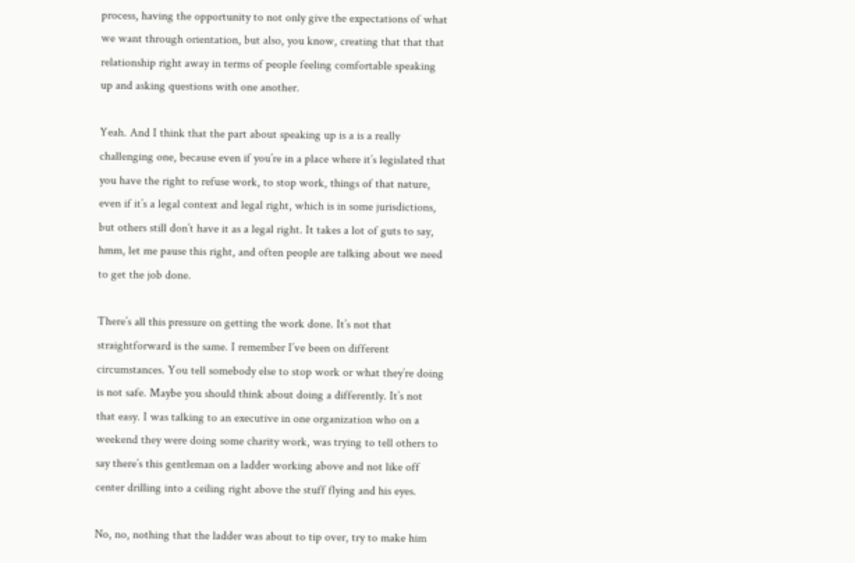process, having the opportunity to not only give the expectations of what we want through orientation, but also, you know, creating that that that relationship right away in terms of people feeling comfortable speaking up and asking questions with one another.

Yeah. And I think that the part about speaking up is a is a really challenging one, because even if you’re in a place where it’s legislated that you have the right to refuse work, to stop work, things of that nature, even if it’s a legal context and legal right, which is in some jurisdictions, but others still don’t have it as a legal right. It takes a lot of guts to say, hmm, let me pause this right, and often people are talking about we need to get the job done.

There’s all this pressure on getting the work done. It’s not that straightforward is the same. I remember I’ve been on different circumstances. You tell somebody else to stop work or what they’re doing is not safe. Maybe you should think about doing a differently. It’s not that easy. I was talking to an executive in one organization who on a weekend they were doing some charity work, was trying to tell others to say there’s this gentleman on a ladder working above and not like off center drilling into a ceiling right above the stuff flying and his eyes.

No, no, nothing that the ladder was about to tip over, try to make him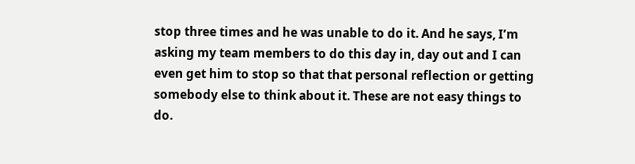stop three times and he was unable to do it. And he says, I’m asking my team members to do this day in, day out and I can even get him to stop so that that personal reflection or getting somebody else to think about it. These are not easy things to do.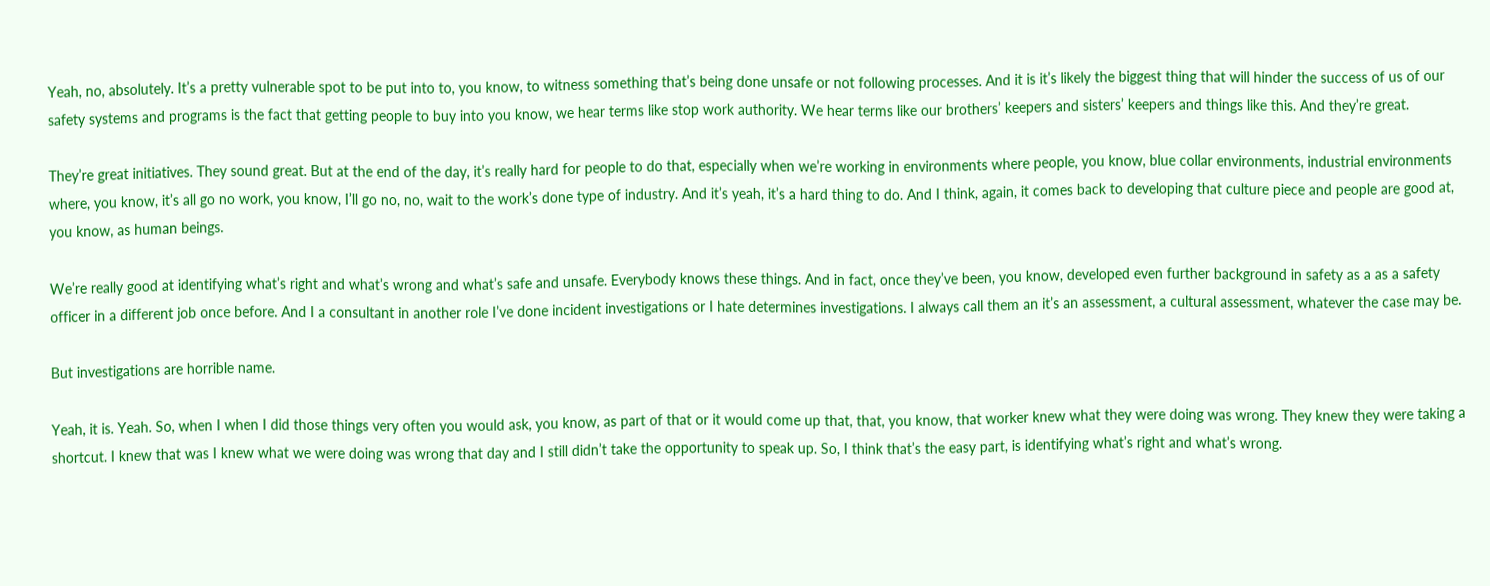Yeah, no, absolutely. It’s a pretty vulnerable spot to be put into to, you know, to witness something that’s being done unsafe or not following processes. And it is it’s likely the biggest thing that will hinder the success of us of our safety systems and programs is the fact that getting people to buy into you know, we hear terms like stop work authority. We hear terms like our brothers’ keepers and sisters’ keepers and things like this. And they’re great.

They’re great initiatives. They sound great. But at the end of the day, it’s really hard for people to do that, especially when we’re working in environments where people, you know, blue collar environments, industrial environments where, you know, it’s all go no work, you know, I’ll go no, no, wait to the work’s done type of industry. And it’s yeah, it’s a hard thing to do. And I think, again, it comes back to developing that culture piece and people are good at, you know, as human beings.

We’re really good at identifying what’s right and what’s wrong and what’s safe and unsafe. Everybody knows these things. And in fact, once they’ve been, you know, developed even further background in safety as a as a safety officer in a different job once before. And I a consultant in another role I’ve done incident investigations or I hate determines investigations. I always call them an it’s an assessment, a cultural assessment, whatever the case may be.

But investigations are horrible name.

Yeah, it is. Yeah. So, when I when I did those things very often you would ask, you know, as part of that or it would come up that, that, you know, that worker knew what they were doing was wrong. They knew they were taking a shortcut. I knew that was I knew what we were doing was wrong that day and I still didn’t take the opportunity to speak up. So, I think that’s the easy part, is identifying what’s right and what’s wrong.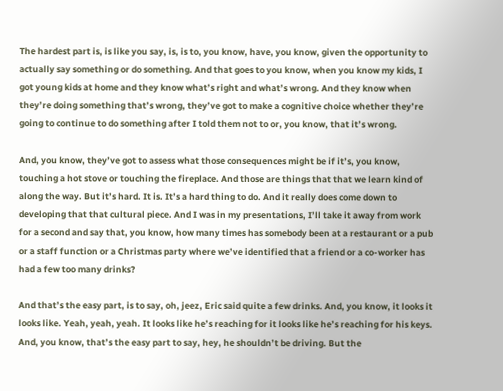The hardest part is, is like you say, is, is to, you know, have, you know, given the opportunity to actually say something or do something. And that goes to you know, when you know my kids, I got young kids at home and they know what’s right and what’s wrong. And they know when they’re doing something that’s wrong, they’ve got to make a cognitive choice whether they’re going to continue to do something after I told them not to or, you know, that it’s wrong.

And, you know, they’ve got to assess what those consequences might be if it’s, you know, touching a hot stove or touching the fireplace. And those are things that that we learn kind of along the way. But it’s hard. It is. It’s a hard thing to do. And it really does come down to developing that that cultural piece. And I was in my presentations, I’ll take it away from work for a second and say that, you know, how many times has somebody been at a restaurant or a pub or a staff function or a Christmas party where we’ve identified that a friend or a co-worker has had a few too many drinks?

And that’s the easy part, is to say, oh, jeez, Eric said quite a few drinks. And, you know, it looks it looks like. Yeah, yeah, yeah. It looks like he’s reaching for it looks like he’s reaching for his keys. And, you know, that’s the easy part to say, hey, he shouldn’t be driving. But the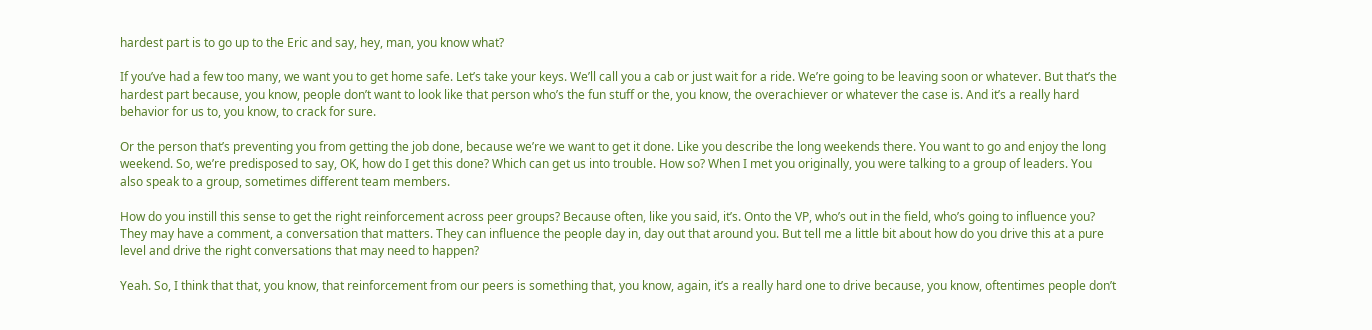hardest part is to go up to the Eric and say, hey, man, you know what?

If you’ve had a few too many, we want you to get home safe. Let’s take your keys. We’ll call you a cab or just wait for a ride. We’re going to be leaving soon or whatever. But that’s the hardest part because, you know, people don’t want to look like that person who’s the fun stuff or the, you know, the overachiever or whatever the case is. And it’s a really hard behavior for us to, you know, to crack for sure.

Or the person that’s preventing you from getting the job done, because we’re we want to get it done. Like you describe the long weekends there. You want to go and enjoy the long weekend. So, we’re predisposed to say, OK, how do I get this done? Which can get us into trouble. How so? When I met you originally, you were talking to a group of leaders. You also speak to a group, sometimes different team members.

How do you instill this sense to get the right reinforcement across peer groups? Because often, like you said, it’s. Onto the VP, who’s out in the field, who’s going to influence you? They may have a comment, a conversation that matters. They can influence the people day in, day out that around you. But tell me a little bit about how do you drive this at a pure level and drive the right conversations that may need to happen?

Yeah. So, I think that that, you know, that reinforcement from our peers is something that, you know, again, it’s a really hard one to drive because, you know, oftentimes people don’t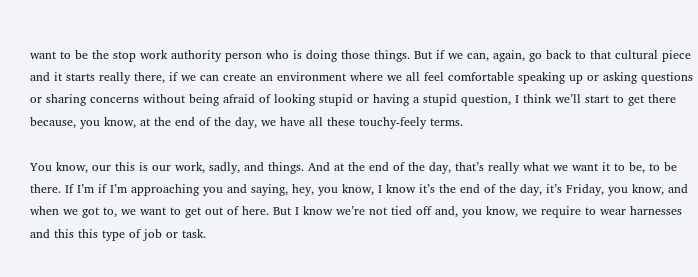want to be the stop work authority person who is doing those things. But if we can, again, go back to that cultural piece and it starts really there, if we can create an environment where we all feel comfortable speaking up or asking questions or sharing concerns without being afraid of looking stupid or having a stupid question, I think we’ll start to get there because, you know, at the end of the day, we have all these touchy-feely terms.

You know, our this is our work, sadly, and things. And at the end of the day, that’s really what we want it to be, to be there. If I’m if I’m approaching you and saying, hey, you know, I know it’s the end of the day, it’s Friday, you know, and when we got to, we want to get out of here. But I know we’re not tied off and, you know, we require to wear harnesses and this this type of job or task.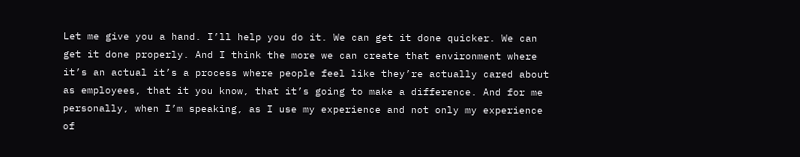Let me give you a hand. I’ll help you do it. We can get it done quicker. We can get it done properly. And I think the more we can create that environment where it’s an actual it’s a process where people feel like they’re actually cared about as employees, that it you know, that it’s going to make a difference. And for me personally, when I’m speaking, as I use my experience and not only my experience of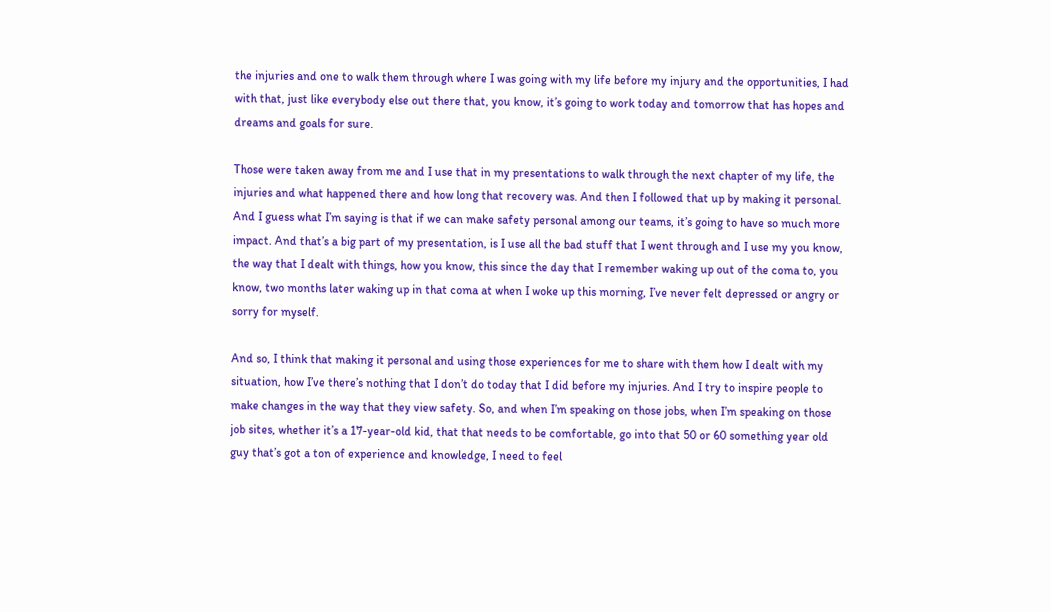the injuries and one to walk them through where I was going with my life before my injury and the opportunities, I had with that, just like everybody else out there that, you know, it’s going to work today and tomorrow that has hopes and dreams and goals for sure.

Those were taken away from me and I use that in my presentations to walk through the next chapter of my life, the injuries and what happened there and how long that recovery was. And then I followed that up by making it personal. And I guess what I’m saying is that if we can make safety personal among our teams, it’s going to have so much more impact. And that’s a big part of my presentation, is I use all the bad stuff that I went through and I use my you know, the way that I dealt with things, how you know, this since the day that I remember waking up out of the coma to, you know, two months later waking up in that coma at when I woke up this morning, I’ve never felt depressed or angry or sorry for myself.

And so, I think that making it personal and using those experiences for me to share with them how I dealt with my situation, how I’ve there’s nothing that I don’t do today that I did before my injuries. And I try to inspire people to make changes in the way that they view safety. So, and when I’m speaking on those jobs, when I’m speaking on those job sites, whether it’s a 17-year-old kid, that that needs to be comfortable, go into that 50 or 60 something year old guy that’s got a ton of experience and knowledge, I need to feel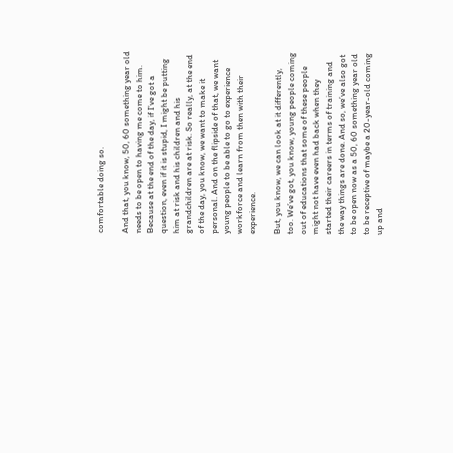comfortable doing so.

And that, you know, 50, 60 something year old needs to be open to having me come to him. Because at the end of the day, if I’ve got a question, even if it is stupid, I might be putting him at risk and his children and his grandchildren are at risk. So really, at the end of the day, you know, we want to make it personal. And on the flipside of that, we want young people to be able to go to experience workforce and learn from then with their experience.

But, you know, we can look at it differently, too. We’ve got, you know, young people coming out of educations that some of these people might not have even had back when they started their careers in terms of training and the way things are done. And so, we’ve also got to be open now as a 50, 60 something year old to be receptive of maybe a 20-year-old coming up and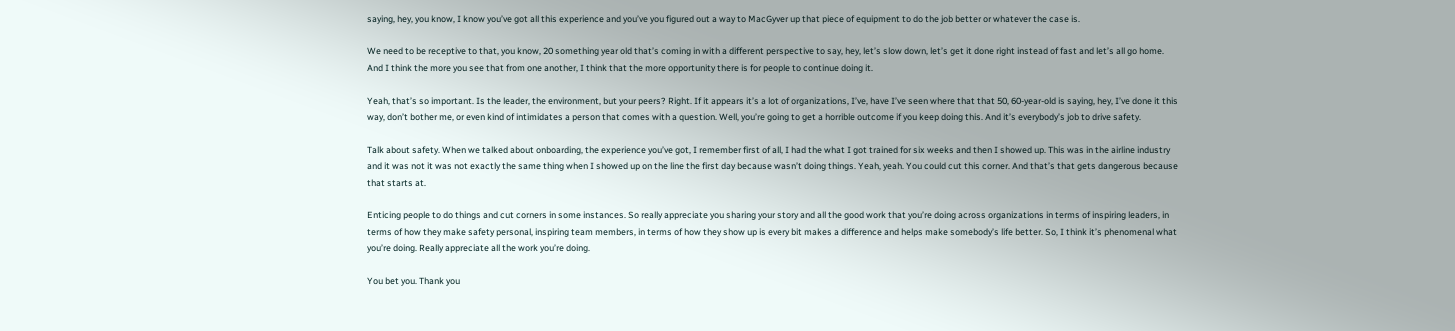saying, hey, you know, I know you’ve got all this experience and you’ve you figured out a way to MacGyver up that piece of equipment to do the job better or whatever the case is.

We need to be receptive to that, you know, 20 something year old that’s coming in with a different perspective to say, hey, let’s slow down, let’s get it done right instead of fast and let’s all go home. And I think the more you see that from one another, I think that the more opportunity there is for people to continue doing it.

Yeah, that’s so important. Is the leader, the environment, but your peers? Right. If it appears it’s a lot of organizations, I’ve, have I’ve seen where that that 50, 60-year-old is saying, hey, I’ve done it this way, don’t bother me, or even kind of intimidates a person that comes with a question. Well, you’re going to get a horrible outcome if you keep doing this. And it’s everybody’s job to drive safety.

Talk about safety. When we talked about onboarding, the experience you’ve got, I remember first of all, I had the what I got trained for six weeks and then I showed up. This was in the airline industry and it was not it was not exactly the same thing when I showed up on the line the first day because wasn’t doing things. Yeah, yeah. You could cut this corner. And that’s that gets dangerous because that starts at.

Enticing people to do things and cut corners in some instances. So really appreciate you sharing your story and all the good work that you’re doing across organizations in terms of inspiring leaders, in terms of how they make safety personal, inspiring team members, in terms of how they show up is every bit makes a difference and helps make somebody’s life better. So, I think it’s phenomenal what you’re doing. Really appreciate all the work you’re doing.

You bet you. Thank you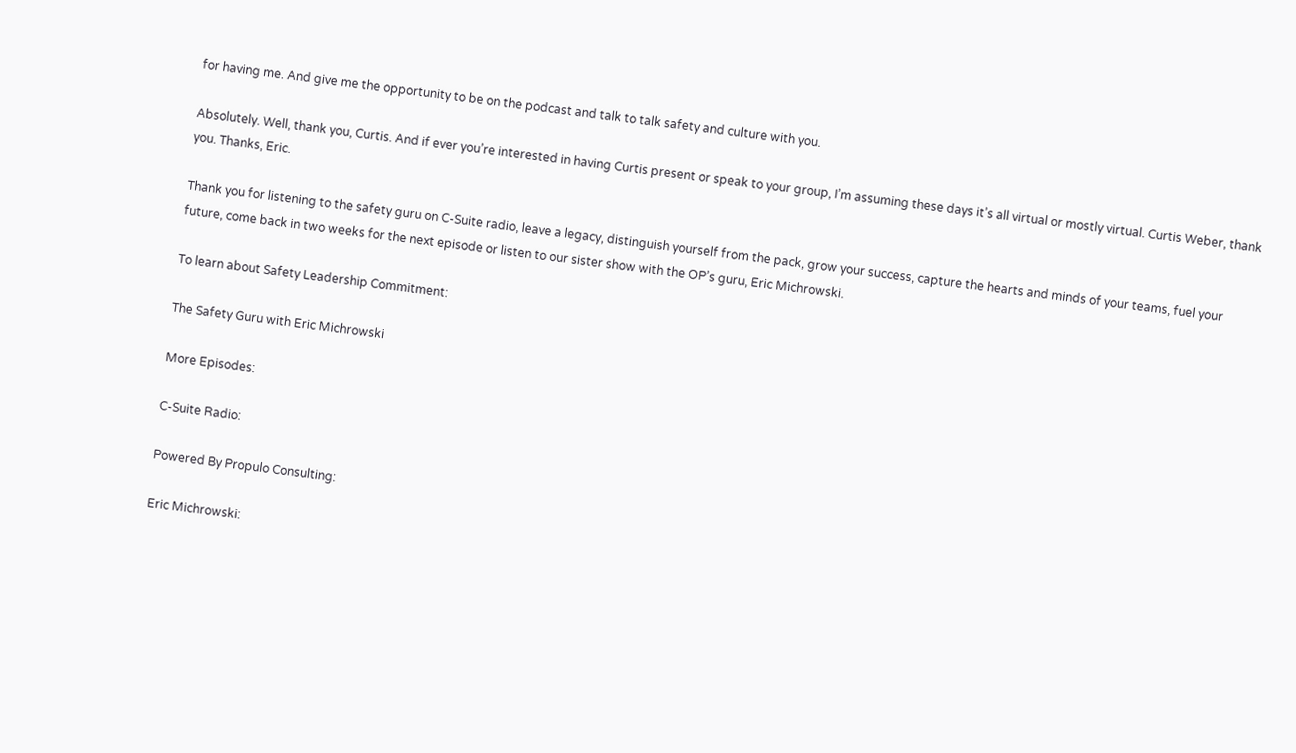for having me. And give me the opportunity to be on the podcast and talk to talk safety and culture with you.

Absolutely. Well, thank you, Curtis. And if ever you’re interested in having Curtis present or speak to your group, I’m assuming these days it’s all virtual or mostly virtual. Curtis Weber, thank you. Thanks, Eric.

Thank you for listening to the safety guru on C-Suite radio, leave a legacy, distinguish yourself from the pack, grow your success, capture the hearts and minds of your teams, fuel your future, come back in two weeks for the next episode or listen to our sister show with the OP’s guru, Eric Michrowski.

To learn about Safety Leadership Commitment:

The Safety Guru with Eric Michrowski

More Episodes:

C-Suite Radio:

Powered By Propulo Consulting:

Eric Michrowski: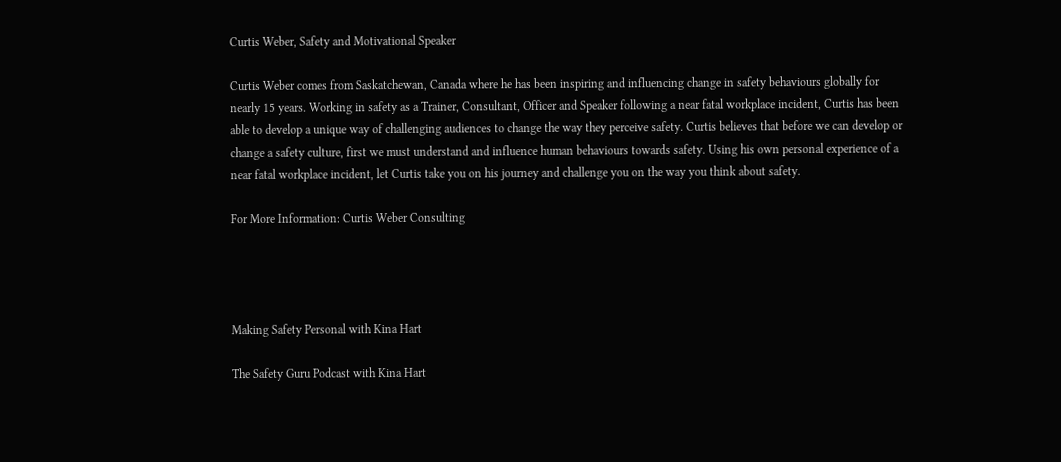Curtis Weber, Safety and Motivational Speaker

Curtis Weber comes from Saskatchewan, Canada where he has been inspiring and influencing change in safety behaviours globally for nearly 15 years. Working in safety as a Trainer, Consultant, Officer and Speaker following a near fatal workplace incident, Curtis has been able to develop a unique way of challenging audiences to change the way they perceive safety. Curtis believes that before we can develop or change a safety culture, first we must understand and influence human behaviours towards safety. Using his own personal experience of a near fatal workplace incident, let Curtis take you on his journey and challenge you on the way you think about safety.

For More Information: Curtis Weber Consulting




Making Safety Personal with Kina Hart

The Safety Guru Podcast with Kina Hart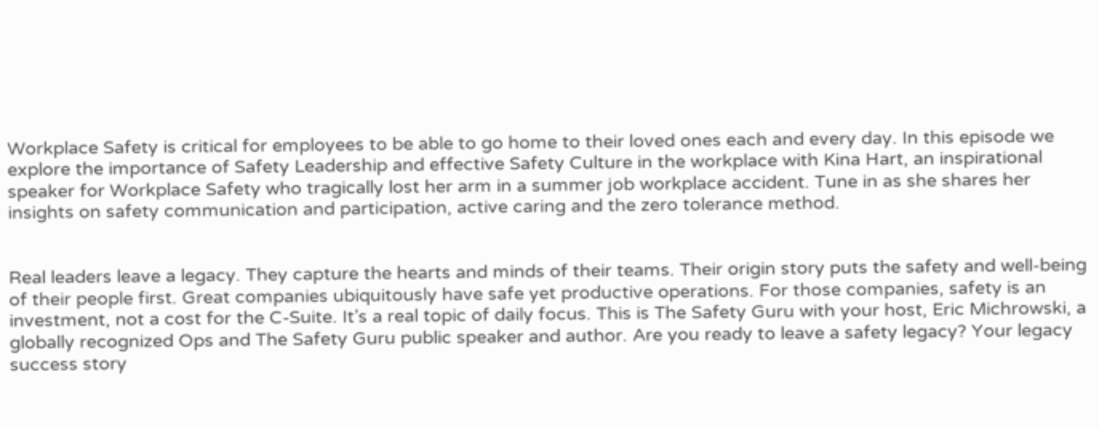Workplace Safety is critical for employees to be able to go home to their loved ones each and every day. In this episode we explore the importance of Safety Leadership and effective Safety Culture in the workplace with Kina Hart, an inspirational speaker for Workplace Safety who tragically lost her arm in a summer job workplace accident. Tune in as she shares her insights on safety communication and participation, active caring and the zero tolerance method.


Real leaders leave a legacy. They capture the hearts and minds of their teams. Their origin story puts the safety and well-being of their people first. Great companies ubiquitously have safe yet productive operations. For those companies, safety is an investment, not a cost for the C-Suite. It’s a real topic of daily focus. This is The Safety Guru with your host, Eric Michrowski, a globally recognized Ops and The Safety Guru public speaker and author. Are you ready to leave a safety legacy? Your legacy success story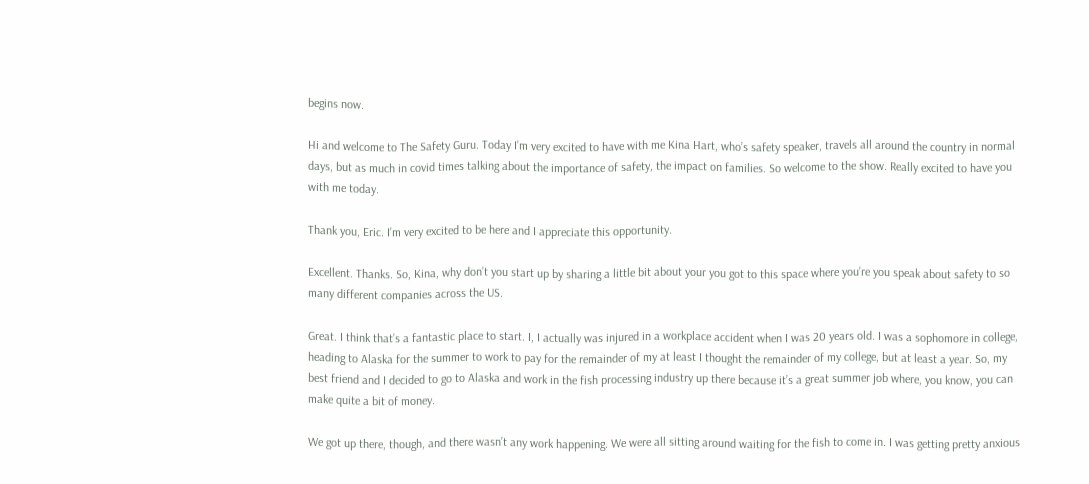begins now.

Hi and welcome to The Safety Guru. Today I’m very excited to have with me Kina Hart, who’s safety speaker, travels all around the country in normal days, but as much in covid times talking about the importance of safety, the impact on families. So welcome to the show. Really excited to have you with me today.

Thank you, Eric. I’m very excited to be here and I appreciate this opportunity.

Excellent. Thanks. So, Kina, why don’t you start up by sharing a little bit about your you got to this space where you’re you speak about safety to so many different companies across the US.

Great. I think that’s a fantastic place to start. I, I actually was injured in a workplace accident when I was 20 years old. I was a sophomore in college, heading to Alaska for the summer to work to pay for the remainder of my at least I thought the remainder of my college, but at least a year. So, my best friend and I decided to go to Alaska and work in the fish processing industry up there because it’s a great summer job where, you know, you can make quite a bit of money.

We got up there, though, and there wasn’t any work happening. We were all sitting around waiting for the fish to come in. I was getting pretty anxious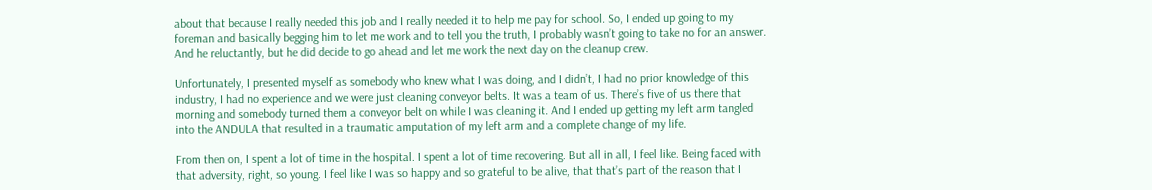about that because I really needed this job and I really needed it to help me pay for school. So, I ended up going to my foreman and basically begging him to let me work and to tell you the truth, I probably wasn’t going to take no for an answer. And he reluctantly, but he did decide to go ahead and let me work the next day on the cleanup crew.

Unfortunately, I presented myself as somebody who knew what I was doing, and I didn’t, I had no prior knowledge of this industry, I had no experience and we were just cleaning conveyor belts. It was a team of us. There’s five of us there that morning and somebody turned them a conveyor belt on while I was cleaning it. And I ended up getting my left arm tangled into the ANDULA that resulted in a traumatic amputation of my left arm and a complete change of my life.

From then on, I spent a lot of time in the hospital. I spent a lot of time recovering. But all in all, I feel like. Being faced with that adversity, right, so young. I feel like I was so happy and so grateful to be alive, that that’s part of the reason that I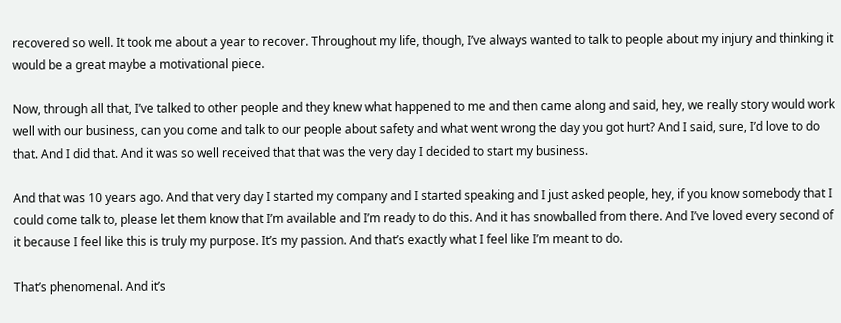recovered so well. It took me about a year to recover. Throughout my life, though, I’ve always wanted to talk to people about my injury and thinking it would be a great maybe a motivational piece.

Now, through all that, I’ve talked to other people and they knew what happened to me and then came along and said, hey, we really story would work well with our business, can you come and talk to our people about safety and what went wrong the day you got hurt? And I said, sure, I’d love to do that. And I did that. And it was so well received that that was the very day I decided to start my business.

And that was 10 years ago. And that very day I started my company and I started speaking and I just asked people, hey, if you know somebody that I could come talk to, please let them know that I’m available and I’m ready to do this. And it has snowballed from there. And I’ve loved every second of it because I feel like this is truly my purpose. It’s my passion. And that’s exactly what I feel like I’m meant to do.

That’s phenomenal. And it’s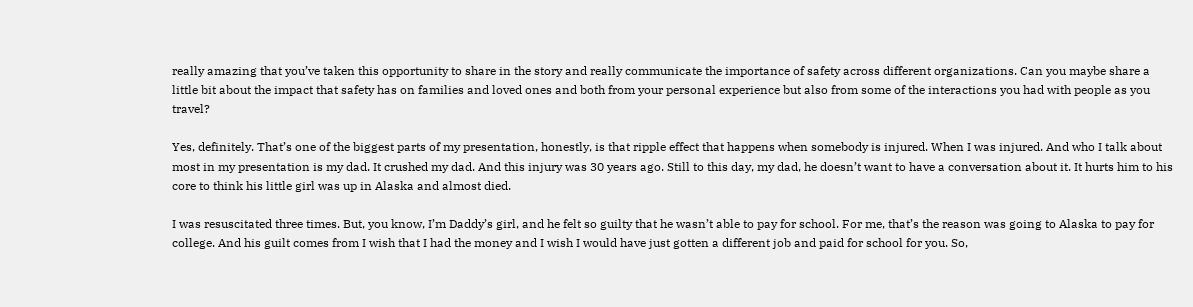really amazing that you’ve taken this opportunity to share in the story and really communicate the importance of safety across different organizations. Can you maybe share a little bit about the impact that safety has on families and loved ones and both from your personal experience but also from some of the interactions you had with people as you travel?

Yes, definitely. That’s one of the biggest parts of my presentation, honestly, is that ripple effect that happens when somebody is injured. When I was injured. And who I talk about most in my presentation is my dad. It crushed my dad. And this injury was 30 years ago. Still to this day, my dad, he doesn’t want to have a conversation about it. It hurts him to his core to think his little girl was up in Alaska and almost died.

I was resuscitated three times. But, you know, I’m Daddy’s girl, and he felt so guilty that he wasn’t able to pay for school. For me, that’s the reason was going to Alaska to pay for college. And his guilt comes from I wish that I had the money and I wish I would have just gotten a different job and paid for school for you. So,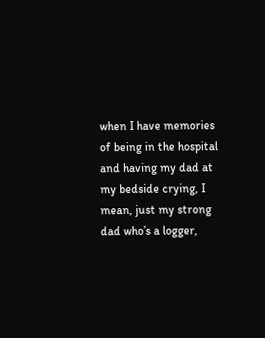when I have memories of being in the hospital and having my dad at my bedside crying, I mean, just my strong dad who’s a logger,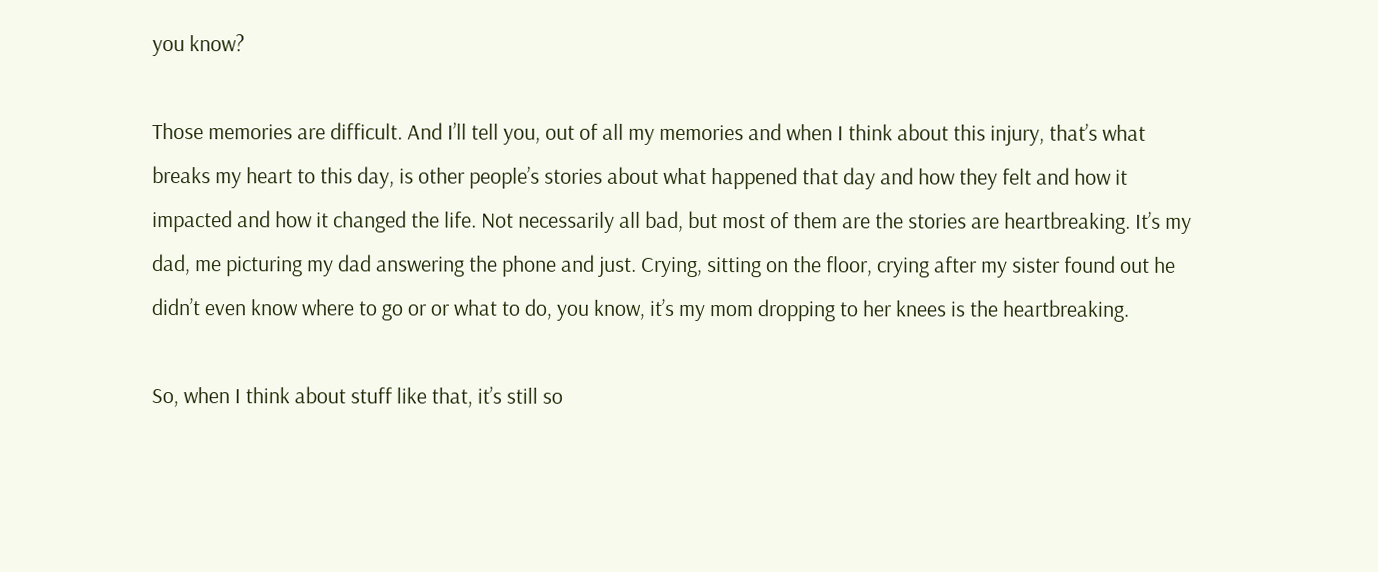you know?

Those memories are difficult. And I’ll tell you, out of all my memories and when I think about this injury, that’s what breaks my heart to this day, is other people’s stories about what happened that day and how they felt and how it impacted and how it changed the life. Not necessarily all bad, but most of them are the stories are heartbreaking. It’s my dad, me picturing my dad answering the phone and just. Crying, sitting on the floor, crying after my sister found out he didn’t even know where to go or or what to do, you know, it’s my mom dropping to her knees is the heartbreaking.

So, when I think about stuff like that, it’s still so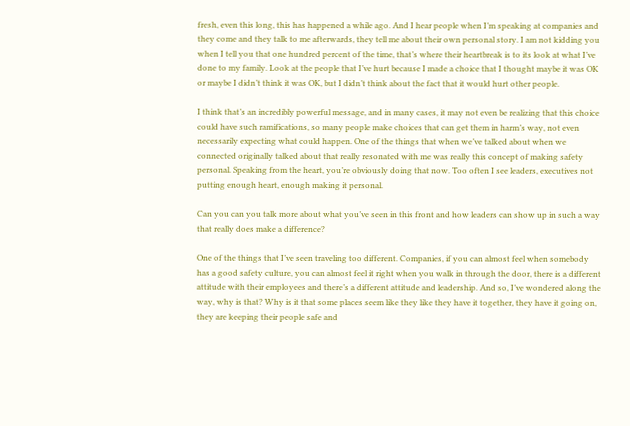fresh, even this long, this has happened a while ago. And I hear people when I’m speaking at companies and they come and they talk to me afterwards, they tell me about their own personal story. I am not kidding you when I tell you that one hundred percent of the time, that’s where their heartbreak is to its look at what I’ve done to my family. Look at the people that I’ve hurt because I made a choice that I thought maybe it was OK or maybe I didn’t think it was OK, but I didn’t think about the fact that it would hurt other people.

I think that’s an incredibly powerful message, and in many cases, it may not even be realizing that this choice could have such ramifications, so many people make choices that can get them in harm’s way, not even necessarily expecting what could happen. One of the things that when we’ve talked about when we connected originally talked about that really resonated with me was really this concept of making safety personal. Speaking from the heart, you’re obviously doing that now. Too often I see leaders, executives not putting enough heart, enough making it personal.

Can you can you talk more about what you’ve seen in this front and how leaders can show up in such a way that really does make a difference?

One of the things that I’ve seen traveling too different. Companies, if you can almost feel when somebody has a good safety culture, you can almost feel it right when you walk in through the door, there is a different attitude with their employees and there’s a different attitude and leadership. And so, I’ve wondered along the way, why is that? Why is it that some places seem like they like they have it together, they have it going on, they are keeping their people safe and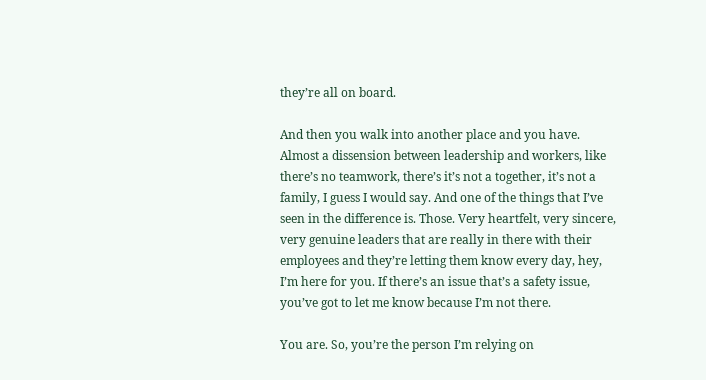they’re all on board.

And then you walk into another place and you have. Almost a dissension between leadership and workers, like there’s no teamwork, there’s it’s not a together, it’s not a family, I guess I would say. And one of the things that I’ve seen in the difference is. Those. Very heartfelt, very sincere, very genuine leaders that are really in there with their employees and they’re letting them know every day, hey, I’m here for you. If there’s an issue that’s a safety issue, you’ve got to let me know because I’m not there.

You are. So, you’re the person I’m relying on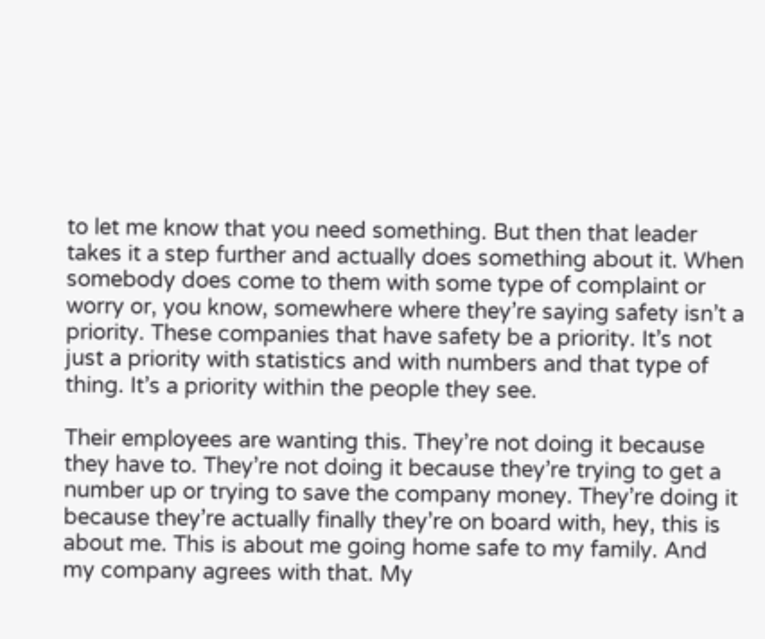to let me know that you need something. But then that leader takes it a step further and actually does something about it. When somebody does come to them with some type of complaint or worry or, you know, somewhere where they’re saying safety isn’t a priority. These companies that have safety be a priority. It’s not just a priority with statistics and with numbers and that type of thing. It’s a priority within the people they see.

Their employees are wanting this. They’re not doing it because they have to. They’re not doing it because they’re trying to get a number up or trying to save the company money. They’re doing it because they’re actually finally they’re on board with, hey, this is about me. This is about me going home safe to my family. And my company agrees with that. My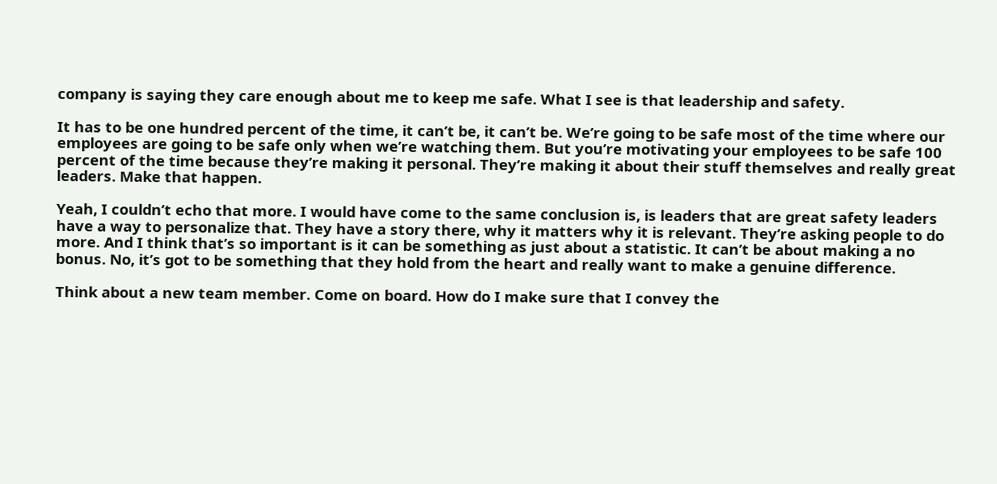company is saying they care enough about me to keep me safe. What I see is that leadership and safety.

It has to be one hundred percent of the time, it can’t be, it can’t be. We’re going to be safe most of the time where our employees are going to be safe only when we’re watching them. But you’re motivating your employees to be safe 100 percent of the time because they’re making it personal. They’re making it about their stuff themselves and really great leaders. Make that happen.

Yeah, I couldn’t echo that more. I would have come to the same conclusion is, is leaders that are great safety leaders have a way to personalize that. They have a story there, why it matters why it is relevant. They’re asking people to do more. And I think that’s so important is it can be something as just about a statistic. It can’t be about making a no bonus. No, it’s got to be something that they hold from the heart and really want to make a genuine difference.

Think about a new team member. Come on board. How do I make sure that I convey the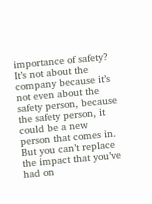importance of safety? It’s not about the company because it’s not even about the safety person, because the safety person, it could be a new person that comes in. But you can’t replace the impact that you’ve had on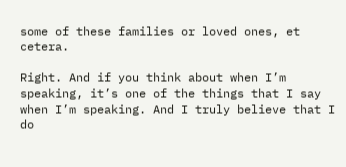some of these families or loved ones, et cetera.

Right. And if you think about when I’m speaking, it’s one of the things that I say when I’m speaking. And I truly believe that I do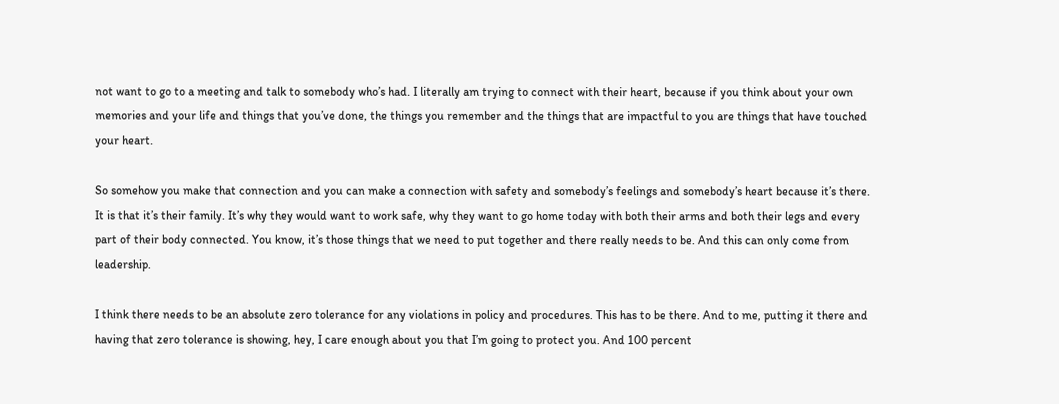not want to go to a meeting and talk to somebody who’s had. I literally am trying to connect with their heart, because if you think about your own memories and your life and things that you’ve done, the things you remember and the things that are impactful to you are things that have touched your heart.

So somehow you make that connection and you can make a connection with safety and somebody’s feelings and somebody’s heart because it’s there. It is that it’s their family. It’s why they would want to work safe, why they want to go home today with both their arms and both their legs and every part of their body connected. You know, it’s those things that we need to put together and there really needs to be. And this can only come from leadership.

I think there needs to be an absolute zero tolerance for any violations in policy and procedures. This has to be there. And to me, putting it there and having that zero tolerance is showing, hey, I care enough about you that I’m going to protect you. And 100 percent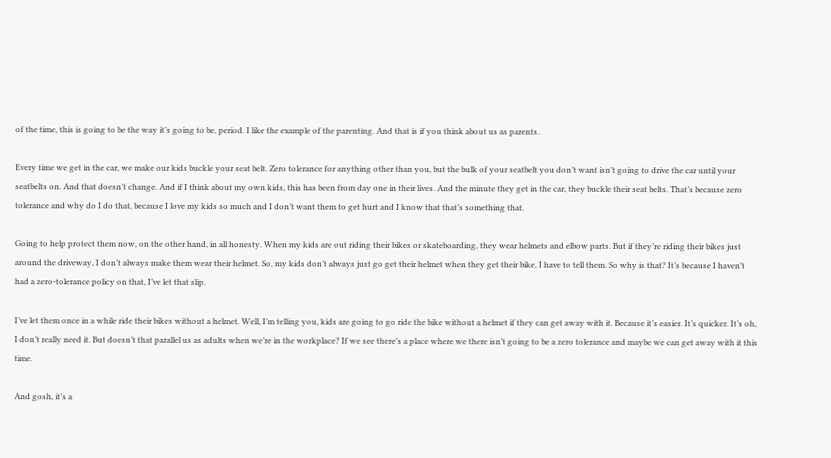of the time, this is going to be the way it’s going to be, period. I like the example of the parenting. And that is if you think about us as parents.

Every time we get in the car, we make our kids buckle your seat belt. Zero tolerance for anything other than you, but the bulk of your seatbelt you don’t want isn’t going to drive the car until your seatbelts on. And that doesn’t change. And if I think about my own kids, this has been from day one in their lives. And the minute they get in the car, they buckle their seat belts. That’s because zero tolerance and why do I do that, because I love my kids so much and I don’t want them to get hurt and I know that that’s something that.

Going to help protect them now, on the other hand, in all honesty. When my kids are out riding their bikes or skateboarding, they wear helmets and elbow parts. But if they’re riding their bikes just around the driveway, I don’t always make them wear their helmet. So, my kids don’t always just go get their helmet when they get their bike, I have to tell them. So why is that? It’s because I haven’t had a zero-tolerance policy on that, I’ve let that slip.

I’ve let them once in a while ride their bikes without a helmet. Well, I’m telling you, kids are going to go ride the bike without a helmet if they can get away with it. Because it’s easier. It’s quicker. It’s oh, I don’t really need it. But doesn’t that parallel us as adults when we’re in the workplace? If we see there’s a place where we there isn’t going to be a zero tolerance and maybe we can get away with it this time.

And gosh, it’s a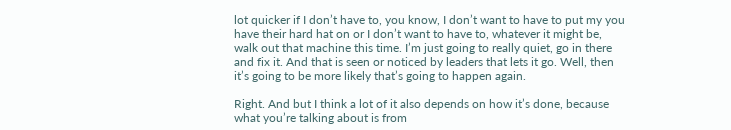lot quicker if I don’t have to, you know, I don’t want to have to put my you have their hard hat on or I don’t want to have to, whatever it might be, walk out that machine this time. I’m just going to really quiet, go in there and fix it. And that is seen or noticed by leaders that lets it go. Well, then it’s going to be more likely that’s going to happen again.

Right. And but I think a lot of it also depends on how it’s done, because what you’re talking about is from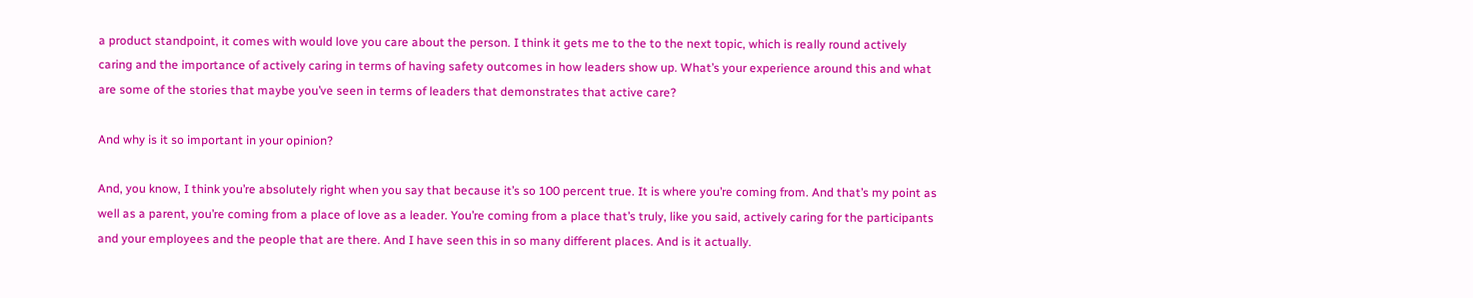a product standpoint, it comes with would love you care about the person. I think it gets me to the to the next topic, which is really round actively caring and the importance of actively caring in terms of having safety outcomes in how leaders show up. What’s your experience around this and what are some of the stories that maybe you’ve seen in terms of leaders that demonstrates that active care?

And why is it so important in your opinion?

And, you know, I think you’re absolutely right when you say that because it’s so 100 percent true. It is where you’re coming from. And that’s my point as well as a parent, you’re coming from a place of love as a leader. You’re coming from a place that’s truly, like you said, actively caring for the participants and your employees and the people that are there. And I have seen this in so many different places. And is it actually.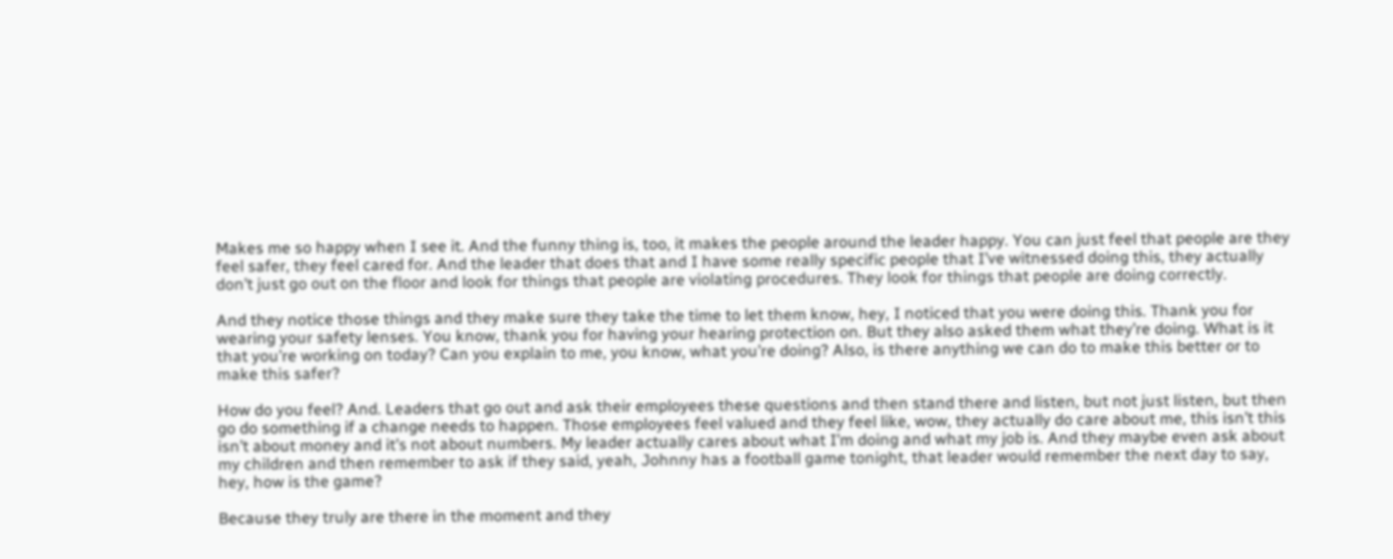Makes me so happy when I see it. And the funny thing is, too, it makes the people around the leader happy. You can just feel that people are they feel safer, they feel cared for. And the leader that does that and I have some really specific people that I’ve witnessed doing this, they actually don’t just go out on the floor and look for things that people are violating procedures. They look for things that people are doing correctly.

And they notice those things and they make sure they take the time to let them know, hey, I noticed that you were doing this. Thank you for wearing your safety lenses. You know, thank you for having your hearing protection on. But they also asked them what they’re doing. What is it that you’re working on today? Can you explain to me, you know, what you’re doing? Also, is there anything we can do to make this better or to make this safer?

How do you feel? And. Leaders that go out and ask their employees these questions and then stand there and listen, but not just listen, but then go do something if a change needs to happen. Those employees feel valued and they feel like, wow, they actually do care about me, this isn’t this isn’t about money and it’s not about numbers. My leader actually cares about what I’m doing and what my job is. And they maybe even ask about my children and then remember to ask if they said, yeah, Johnny has a football game tonight, that leader would remember the next day to say, hey, how is the game?

Because they truly are there in the moment and they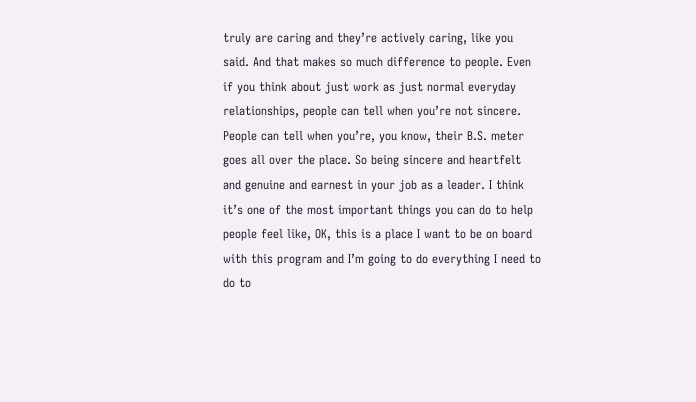truly are caring and they’re actively caring, like you said. And that makes so much difference to people. Even if you think about just work as just normal everyday relationships, people can tell when you’re not sincere. People can tell when you’re, you know, their B.S. meter goes all over the place. So being sincere and heartfelt and genuine and earnest in your job as a leader. I think it’s one of the most important things you can do to help people feel like, OK, this is a place I want to be on board with this program and I’m going to do everything I need to do to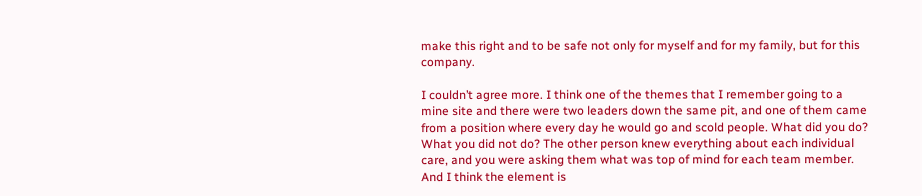make this right and to be safe not only for myself and for my family, but for this company.

I couldn’t agree more. I think one of the themes that I remember going to a mine site and there were two leaders down the same pit, and one of them came from a position where every day he would go and scold people. What did you do? What you did not do? The other person knew everything about each individual care, and you were asking them what was top of mind for each team member. And I think the element is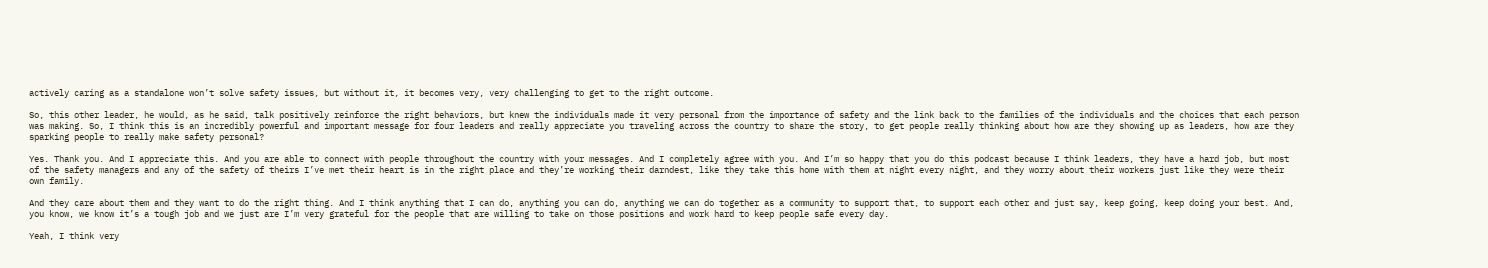actively caring as a standalone won’t solve safety issues, but without it, it becomes very, very challenging to get to the right outcome.

So, this other leader, he would, as he said, talk positively reinforce the right behaviors, but knew the individuals made it very personal from the importance of safety and the link back to the families of the individuals and the choices that each person was making. So, I think this is an incredibly powerful and important message for four leaders and really appreciate you traveling across the country to share the story, to get people really thinking about how are they showing up as leaders, how are they sparking people to really make safety personal?

Yes. Thank you. And I appreciate this. And you are able to connect with people throughout the country with your messages. And I completely agree with you. And I’m so happy that you do this podcast because I think leaders, they have a hard job, but most of the safety managers and any of the safety of theirs I’ve met their heart is in the right place and they’re working their darndest, like they take this home with them at night every night, and they worry about their workers just like they were their own family.

And they care about them and they want to do the right thing. And I think anything that I can do, anything you can do, anything we can do together as a community to support that, to support each other and just say, keep going, keep doing your best. And, you know, we know it’s a tough job and we just are I’m very grateful for the people that are willing to take on those positions and work hard to keep people safe every day.

Yeah, I think very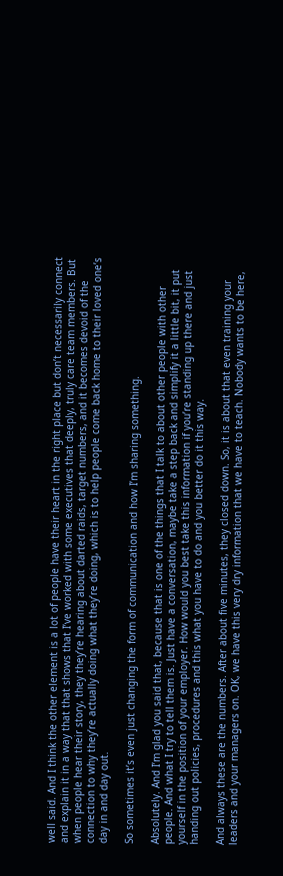well said. And I think the other element is a lot of people have their heart in the right place but don’t necessarily connect and explain it in a way that that shows that I’ve worked with some executives that deeply, truly care team members. But when people hear their story, they they’re hearing about darted raids, target numbers, and it becomes devoid of the connection to why they’re actually doing what they’re doing, which is to help people come back home to their loved one’s day in and day out.

So sometimes it’s even just changing the form of communication and how I’m sharing something.

Absolutely. And I’m glad you said that, because that is one of the things that I talk to about other people with other people. And what I try to tell them is. Just have a conversation, maybe take a step back and simplify it a little bit, it put yourself in the position of your employer. How would you best take this information if you’re standing up there and just handing out policies, procedures and this what you have to do and you better do it this way.

And always these are the numbers. After about five minutes, they closed down. So, it is about that even training your leaders and your managers on. OK, we have this very dry information that we have to teach. Nobody wants to be here,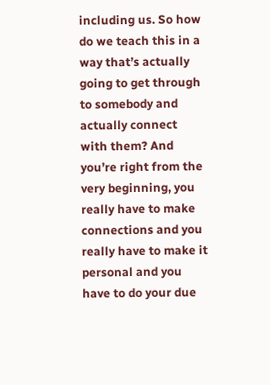including us. So how do we teach this in a way that’s actually going to get through to somebody and actually connect with them? And you’re right from the very beginning, you really have to make connections and you really have to make it personal and you have to do your due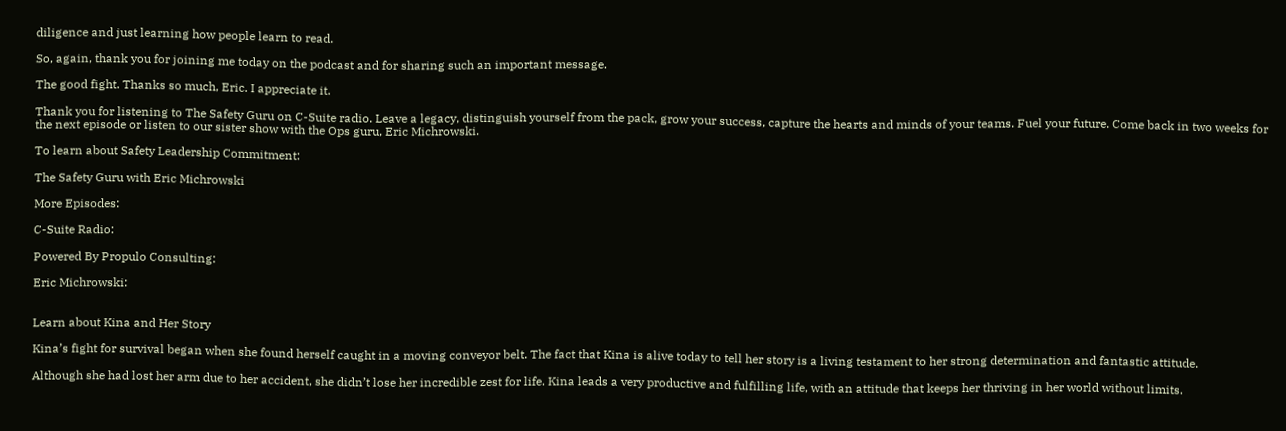diligence and just learning how people learn to read.

So, again, thank you for joining me today on the podcast and for sharing such an important message.

The good fight. Thanks so much, Eric. I appreciate it.

Thank you for listening to The Safety Guru on C-Suite radio. Leave a legacy, distinguish yourself from the pack, grow your success, capture the hearts and minds of your teams. Fuel your future. Come back in two weeks for the next episode or listen to our sister show with the Ops guru, Eric Michrowski.

To learn about Safety Leadership Commitment:

The Safety Guru with Eric Michrowski

More Episodes:

C-Suite Radio:

Powered By Propulo Consulting:

Eric Michrowski:


Learn about Kina and Her Story

Kina’s fight for survival began when she found herself caught in a moving conveyor belt. The fact that Kina is alive today to tell her story is a living testament to her strong determination and fantastic attitude.

Although she had lost her arm due to her accident, she didn’t lose her incredible zest for life. Kina leads a very productive and fulfilling life, with an attitude that keeps her thriving in her world without limits.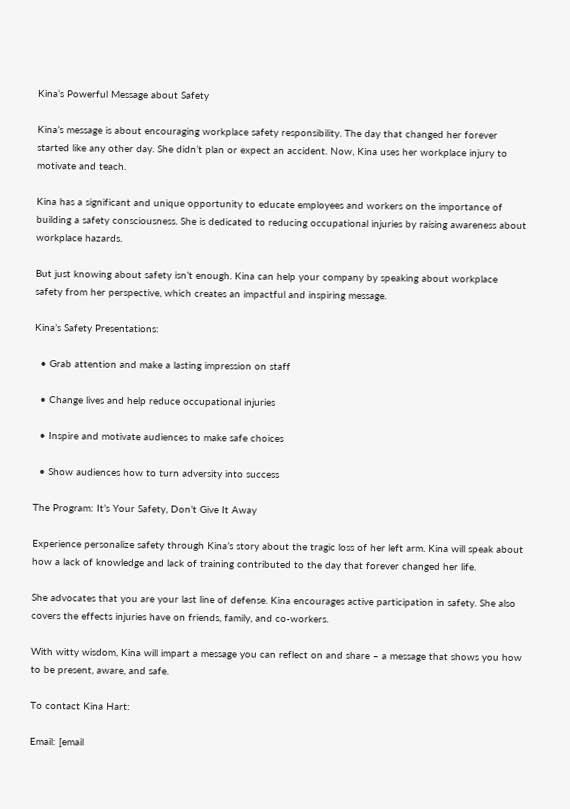Kina’s Powerful Message about Safety

Kina’s message is about encouraging workplace safety responsibility. The day that changed her forever started like any other day. She didn’t plan or expect an accident. Now, Kina uses her workplace injury to motivate and teach.

Kina has a significant and unique opportunity to educate employees and workers on the importance of building a safety consciousness. She is dedicated to reducing occupational injuries by raising awareness about workplace hazards.

But just knowing about safety isn’t enough. Kina can help your company by speaking about workplace safety from her perspective, which creates an impactful and inspiring message.

Kina’s Safety Presentations:

  • Grab attention and make a lasting impression on staff

  • Change lives and help reduce occupational injuries

  • Inspire and motivate audiences to make safe choices

  • Show audiences how to turn adversity into success

The Program: It’s Your Safety, Don’t Give It Away

Experience personalize safety through Kina’s story about the tragic loss of her left arm. Kina will speak about how a lack of knowledge and lack of training contributed to the day that forever changed her life.

She advocates that you are your last line of defense. Kina encourages active participation in safety. She also covers the effects injuries have on friends, family, and co-workers.

With witty wisdom, Kina will impart a message you can reflect on and share – a message that shows you how to be present, aware, and safe.

To contact Kina Hart:

Email: [email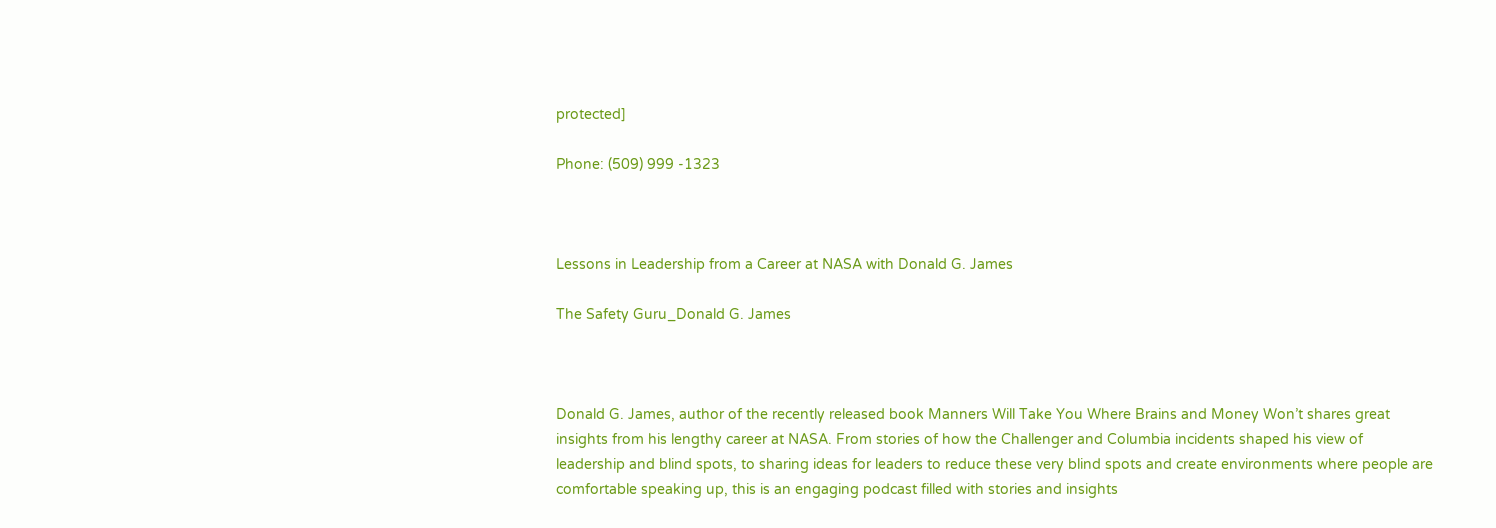protected]

Phone: (509) 999 -1323



Lessons in Leadership from a Career at NASA with Donald G. James

The Safety Guru_Donald G. James



Donald G. James, author of the recently released book Manners Will Take You Where Brains and Money Won’t shares great insights from his lengthy career at NASA. From stories of how the Challenger and Columbia incidents shaped his view of leadership and blind spots, to sharing ideas for leaders to reduce these very blind spots and create environments where people are comfortable speaking up, this is an engaging podcast filled with stories and insights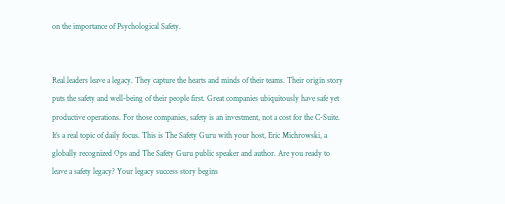on the importance of Psychological Safety.


Real leaders leave a legacy. They capture the hearts and minds of their teams. Their origin story puts the safety and well-being of their people first. Great companies ubiquitously have safe yet productive operations. For those companies, safety is an investment, not a cost for the C-Suite. It’s a real topic of daily focus. This is The Safety Guru with your host, Eric Michrowski, a globally recognized Ops and The Safety Guru public speaker and author. Are you ready to leave a safety legacy? Your legacy success story begins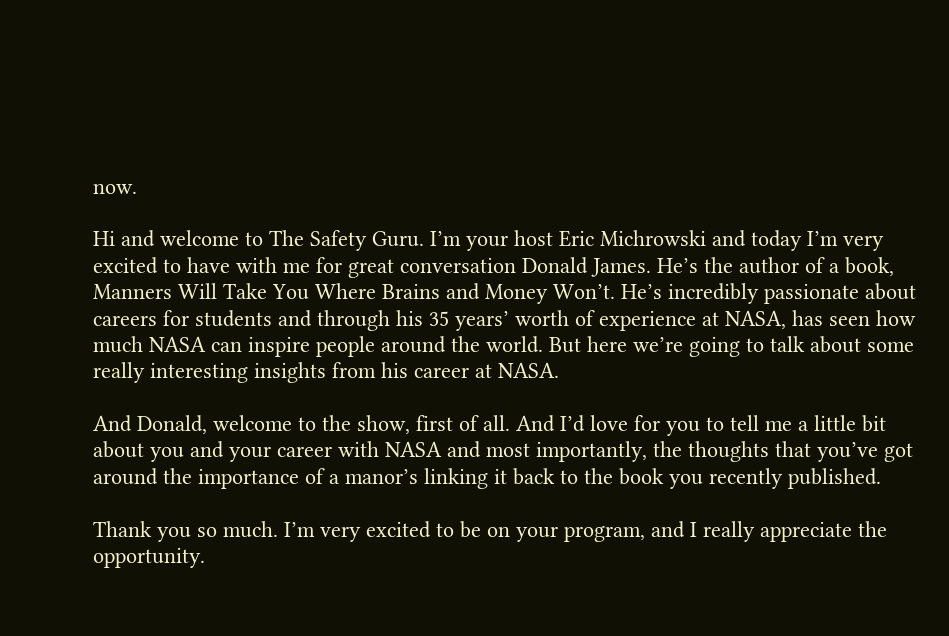now.

Hi and welcome to The Safety Guru. I’m your host Eric Michrowski and today I’m very excited to have with me for great conversation Donald James. He’s the author of a book, Manners Will Take You Where Brains and Money Won’t. He’s incredibly passionate about careers for students and through his 35 years’ worth of experience at NASA, has seen how much NASA can inspire people around the world. But here we’re going to talk about some really interesting insights from his career at NASA.

And Donald, welcome to the show, first of all. And I’d love for you to tell me a little bit about you and your career with NASA and most importantly, the thoughts that you’ve got around the importance of a manor’s linking it back to the book you recently published.

Thank you so much. I’m very excited to be on your program, and I really appreciate the opportunity.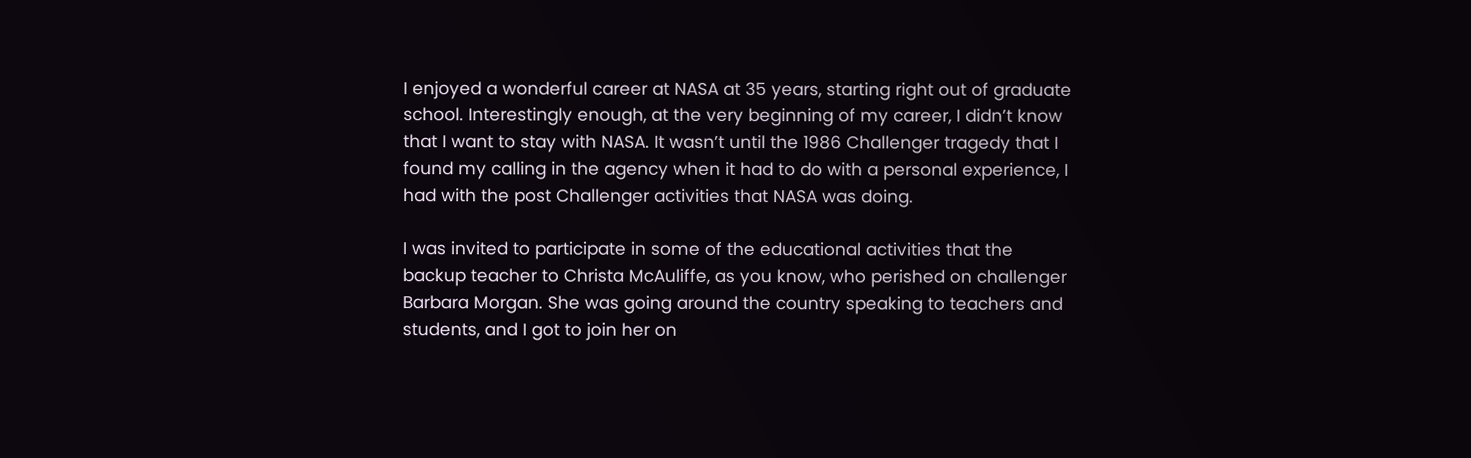I enjoyed a wonderful career at NASA at 35 years, starting right out of graduate school. Interestingly enough, at the very beginning of my career, I didn’t know that I want to stay with NASA. It wasn’t until the 1986 Challenger tragedy that I found my calling in the agency when it had to do with a personal experience, I had with the post Challenger activities that NASA was doing.

I was invited to participate in some of the educational activities that the backup teacher to Christa McAuliffe, as you know, who perished on challenger Barbara Morgan. She was going around the country speaking to teachers and students, and I got to join her on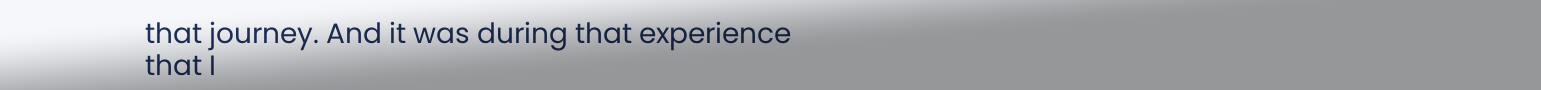that journey. And it was during that experience that I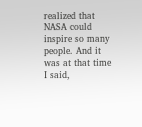realized that NASA could inspire so many people. And it was at that time I said,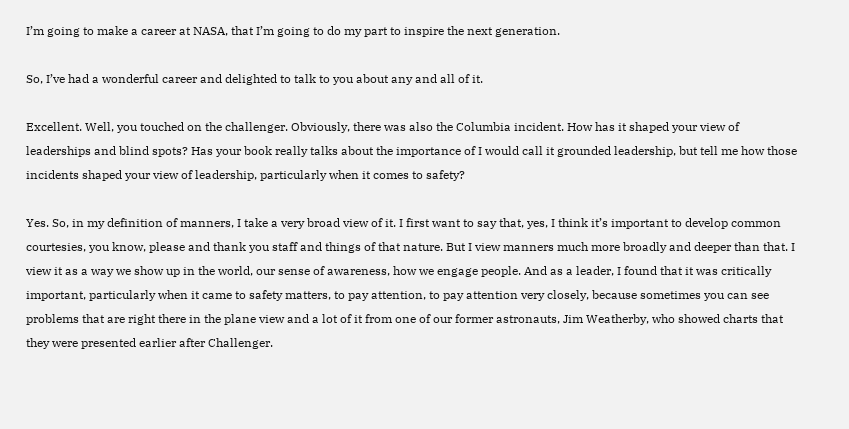I’m going to make a career at NASA, that I’m going to do my part to inspire the next generation.

So, I’ve had a wonderful career and delighted to talk to you about any and all of it.

Excellent. Well, you touched on the challenger. Obviously, there was also the Columbia incident. How has it shaped your view of leaderships and blind spots? Has your book really talks about the importance of I would call it grounded leadership, but tell me how those incidents shaped your view of leadership, particularly when it comes to safety?

Yes. So, in my definition of manners, I take a very broad view of it. I first want to say that, yes, I think it’s important to develop common courtesies, you know, please and thank you staff and things of that nature. But I view manners much more broadly and deeper than that. I view it as a way we show up in the world, our sense of awareness, how we engage people. And as a leader, I found that it was critically important, particularly when it came to safety matters, to pay attention, to pay attention very closely, because sometimes you can see problems that are right there in the plane view and a lot of it from one of our former astronauts, Jim Weatherby, who showed charts that they were presented earlier after Challenger.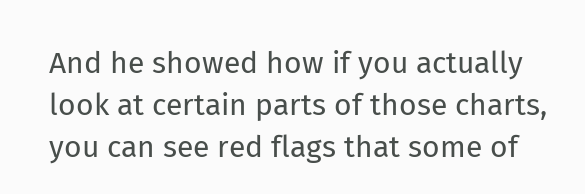And he showed how if you actually look at certain parts of those charts, you can see red flags that some of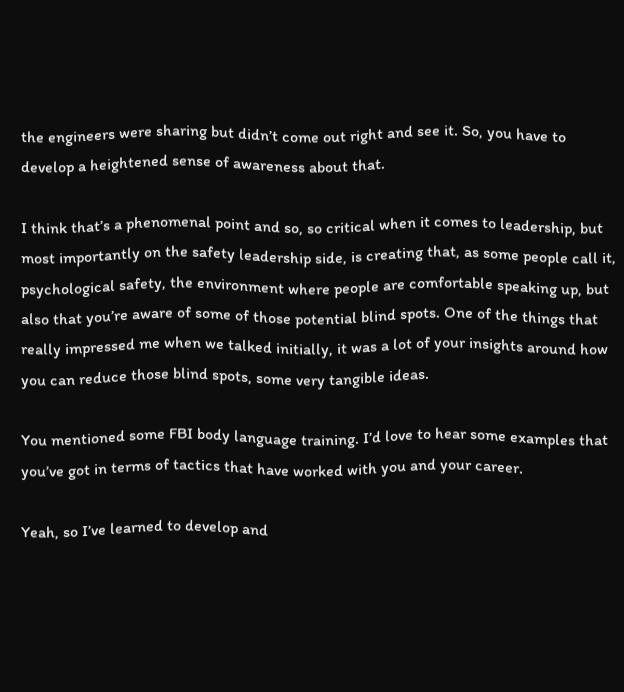the engineers were sharing but didn’t come out right and see it. So, you have to develop a heightened sense of awareness about that.

I think that’s a phenomenal point and so, so critical when it comes to leadership, but most importantly on the safety leadership side, is creating that, as some people call it, psychological safety, the environment where people are comfortable speaking up, but also that you’re aware of some of those potential blind spots. One of the things that really impressed me when we talked initially, it was a lot of your insights around how you can reduce those blind spots, some very tangible ideas.

You mentioned some FBI body language training. I’d love to hear some examples that you’ve got in terms of tactics that have worked with you and your career.

Yeah, so I’ve learned to develop and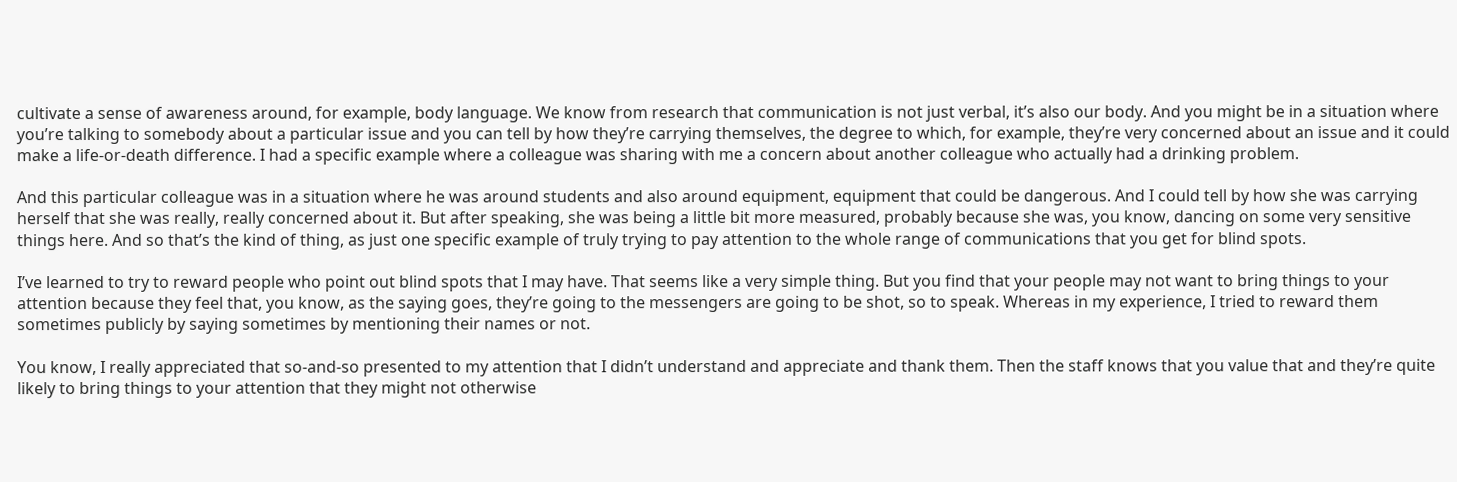cultivate a sense of awareness around, for example, body language. We know from research that communication is not just verbal, it’s also our body. And you might be in a situation where you’re talking to somebody about a particular issue and you can tell by how they’re carrying themselves, the degree to which, for example, they’re very concerned about an issue and it could make a life-or-death difference. I had a specific example where a colleague was sharing with me a concern about another colleague who actually had a drinking problem.

And this particular colleague was in a situation where he was around students and also around equipment, equipment that could be dangerous. And I could tell by how she was carrying herself that she was really, really concerned about it. But after speaking, she was being a little bit more measured, probably because she was, you know, dancing on some very sensitive things here. And so that’s the kind of thing, as just one specific example of truly trying to pay attention to the whole range of communications that you get for blind spots.

I’ve learned to try to reward people who point out blind spots that I may have. That seems like a very simple thing. But you find that your people may not want to bring things to your attention because they feel that, you know, as the saying goes, they’re going to the messengers are going to be shot, so to speak. Whereas in my experience, I tried to reward them sometimes publicly by saying sometimes by mentioning their names or not.

You know, I really appreciated that so-and-so presented to my attention that I didn’t understand and appreciate and thank them. Then the staff knows that you value that and they’re quite likely to bring things to your attention that they might not otherwise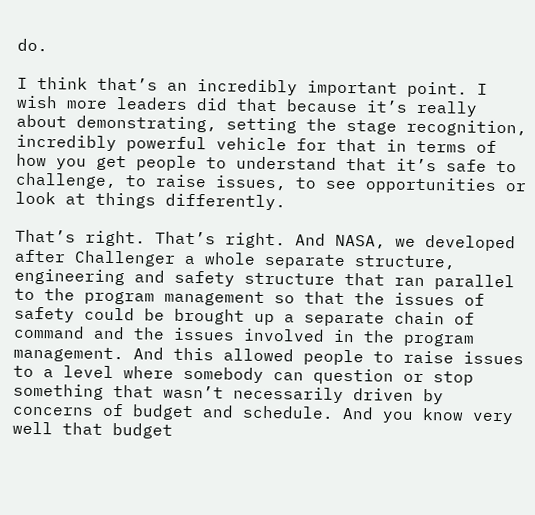do.

I think that’s an incredibly important point. I wish more leaders did that because it’s really about demonstrating, setting the stage recognition, incredibly powerful vehicle for that in terms of how you get people to understand that it’s safe to challenge, to raise issues, to see opportunities or look at things differently.

That’s right. That’s right. And NASA, we developed after Challenger a whole separate structure, engineering and safety structure that ran parallel to the program management so that the issues of safety could be brought up a separate chain of command and the issues involved in the program management. And this allowed people to raise issues to a level where somebody can question or stop something that wasn’t necessarily driven by concerns of budget and schedule. And you know very well that budget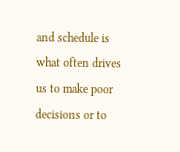and schedule is what often drives us to make poor decisions or to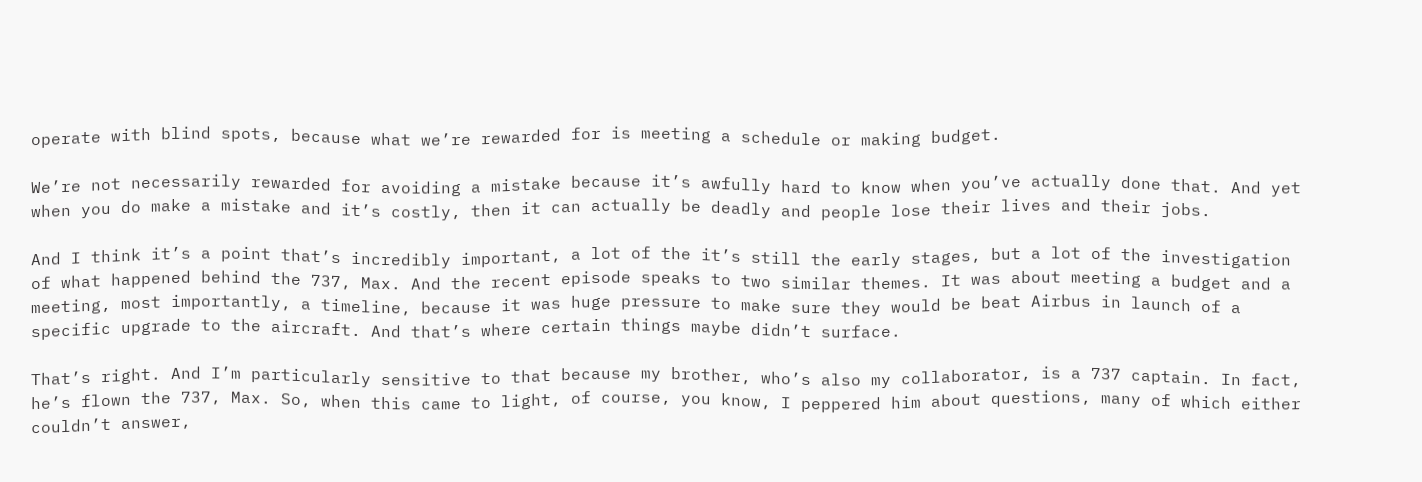operate with blind spots, because what we’re rewarded for is meeting a schedule or making budget.

We’re not necessarily rewarded for avoiding a mistake because it’s awfully hard to know when you’ve actually done that. And yet when you do make a mistake and it’s costly, then it can actually be deadly and people lose their lives and their jobs.

And I think it’s a point that’s incredibly important, a lot of the it’s still the early stages, but a lot of the investigation of what happened behind the 737, Max. And the recent episode speaks to two similar themes. It was about meeting a budget and a meeting, most importantly, a timeline, because it was huge pressure to make sure they would be beat Airbus in launch of a specific upgrade to the aircraft. And that’s where certain things maybe didn’t surface.

That’s right. And I’m particularly sensitive to that because my brother, who’s also my collaborator, is a 737 captain. In fact, he’s flown the 737, Max. So, when this came to light, of course, you know, I peppered him about questions, many of which either couldn’t answer,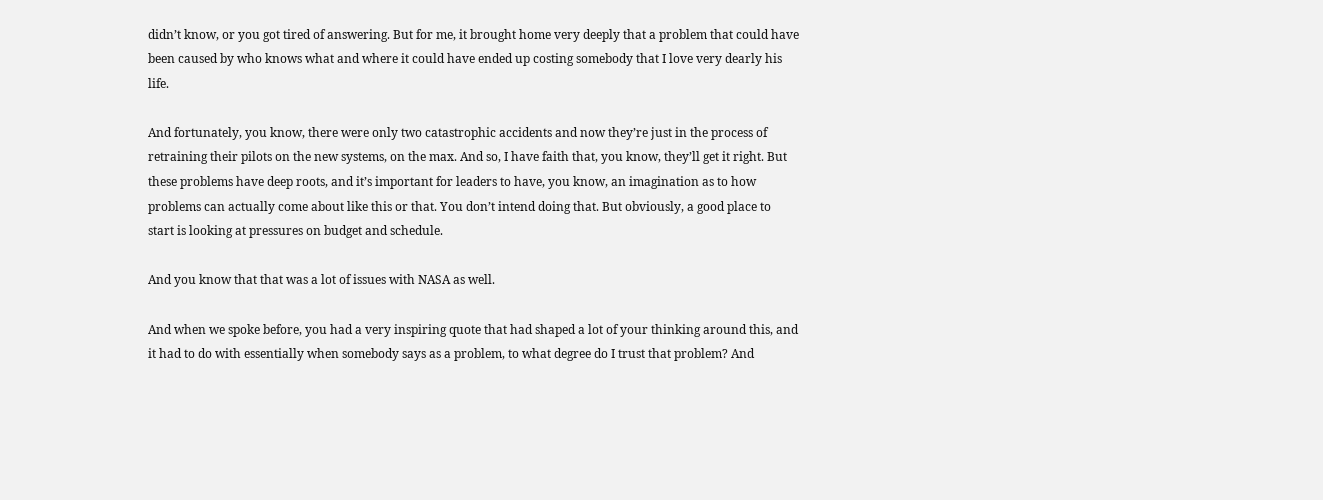didn’t know, or you got tired of answering. But for me, it brought home very deeply that a problem that could have been caused by who knows what and where it could have ended up costing somebody that I love very dearly his life.

And fortunately, you know, there were only two catastrophic accidents and now they’re just in the process of retraining their pilots on the new systems, on the max. And so, I have faith that, you know, they’ll get it right. But these problems have deep roots, and it’s important for leaders to have, you know, an imagination as to how problems can actually come about like this or that. You don’t intend doing that. But obviously, a good place to start is looking at pressures on budget and schedule.

And you know that that was a lot of issues with NASA as well.

And when we spoke before, you had a very inspiring quote that had shaped a lot of your thinking around this, and it had to do with essentially when somebody says as a problem, to what degree do I trust that problem? And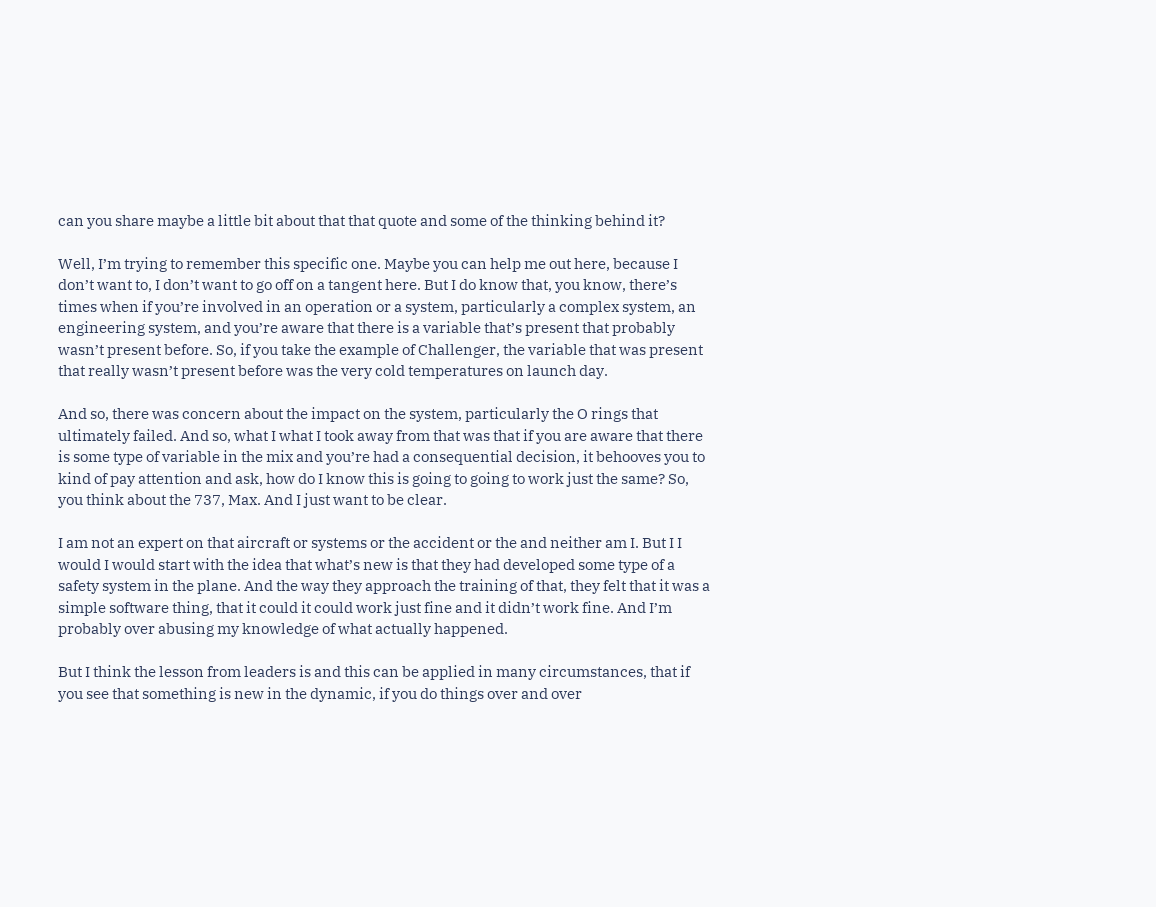can you share maybe a little bit about that that quote and some of the thinking behind it?

Well, I’m trying to remember this specific one. Maybe you can help me out here, because I don’t want to, I don’t want to go off on a tangent here. But I do know that, you know, there’s times when if you’re involved in an operation or a system, particularly a complex system, an engineering system, and you’re aware that there is a variable that’s present that probably wasn’t present before. So, if you take the example of Challenger, the variable that was present that really wasn’t present before was the very cold temperatures on launch day.

And so, there was concern about the impact on the system, particularly the O rings that ultimately failed. And so, what I what I took away from that was that if you are aware that there is some type of variable in the mix and you’re had a consequential decision, it behooves you to kind of pay attention and ask, how do I know this is going to going to work just the same? So, you think about the 737, Max. And I just want to be clear.

I am not an expert on that aircraft or systems or the accident or the and neither am I. But I I would I would start with the idea that what’s new is that they had developed some type of a safety system in the plane. And the way they approach the training of that, they felt that it was a simple software thing, that it could it could work just fine and it didn’t work fine. And I’m probably over abusing my knowledge of what actually happened.

But I think the lesson from leaders is and this can be applied in many circumstances, that if you see that something is new in the dynamic, if you do things over and over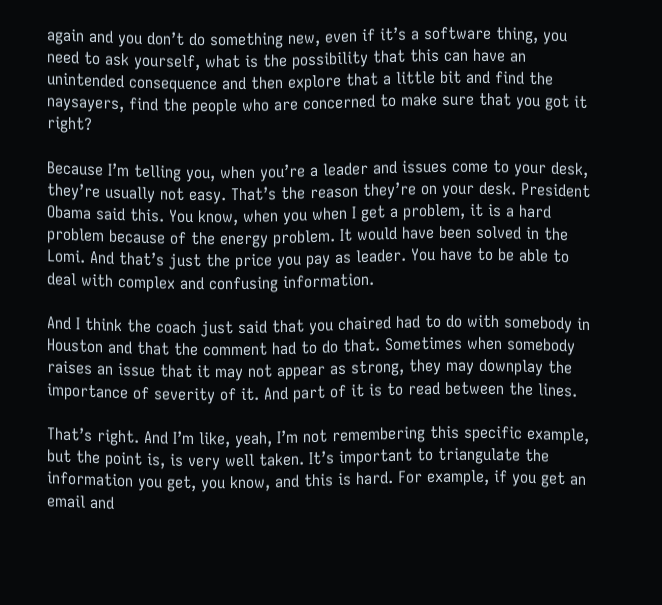again and you don’t do something new, even if it’s a software thing, you need to ask yourself, what is the possibility that this can have an unintended consequence and then explore that a little bit and find the naysayers, find the people who are concerned to make sure that you got it right?

Because I’m telling you, when you’re a leader and issues come to your desk, they’re usually not easy. That’s the reason they’re on your desk. President Obama said this. You know, when you when I get a problem, it is a hard problem because of the energy problem. It would have been solved in the Lomi. And that’s just the price you pay as leader. You have to be able to deal with complex and confusing information.

And I think the coach just said that you chaired had to do with somebody in Houston and that the comment had to do that. Sometimes when somebody raises an issue that it may not appear as strong, they may downplay the importance of severity of it. And part of it is to read between the lines.

That’s right. And I’m like, yeah, I’m not remembering this specific example, but the point is, is very well taken. It’s important to triangulate the information you get, you know, and this is hard. For example, if you get an email and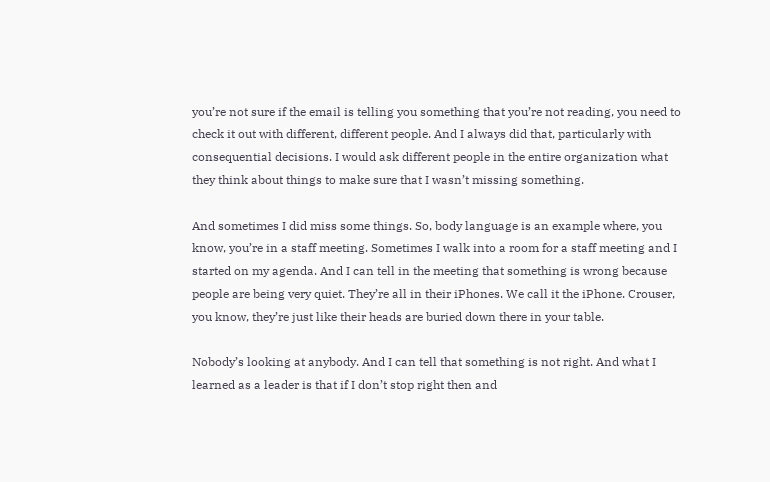you’re not sure if the email is telling you something that you’re not reading, you need to check it out with different, different people. And I always did that, particularly with consequential decisions. I would ask different people in the entire organization what they think about things to make sure that I wasn’t missing something.

And sometimes I did miss some things. So, body language is an example where, you know, you’re in a staff meeting. Sometimes I walk into a room for a staff meeting and I started on my agenda. And I can tell in the meeting that something is wrong because people are being very quiet. They’re all in their iPhones. We call it the iPhone. Crouser, you know, they’re just like their heads are buried down there in your table.

Nobody’s looking at anybody. And I can tell that something is not right. And what I learned as a leader is that if I don’t stop right then and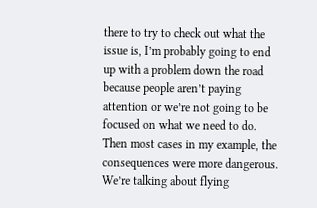there to try to check out what the issue is, I’m probably going to end up with a problem down the road because people aren’t paying attention or we’re not going to be focused on what we need to do. Then most cases in my example, the consequences were more dangerous. We’re talking about flying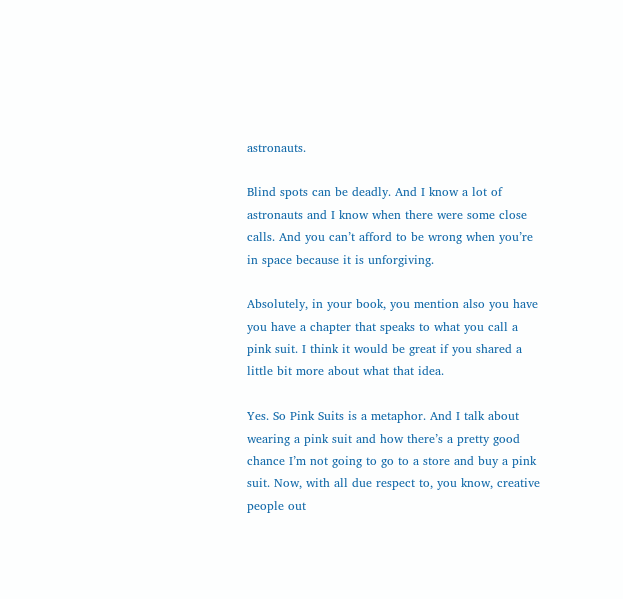astronauts.

Blind spots can be deadly. And I know a lot of astronauts and I know when there were some close calls. And you can’t afford to be wrong when you’re in space because it is unforgiving.

Absolutely, in your book, you mention also you have you have a chapter that speaks to what you call a pink suit. I think it would be great if you shared a little bit more about what that idea.

Yes. So Pink Suits is a metaphor. And I talk about wearing a pink suit and how there’s a pretty good chance I’m not going to go to a store and buy a pink suit. Now, with all due respect to, you know, creative people out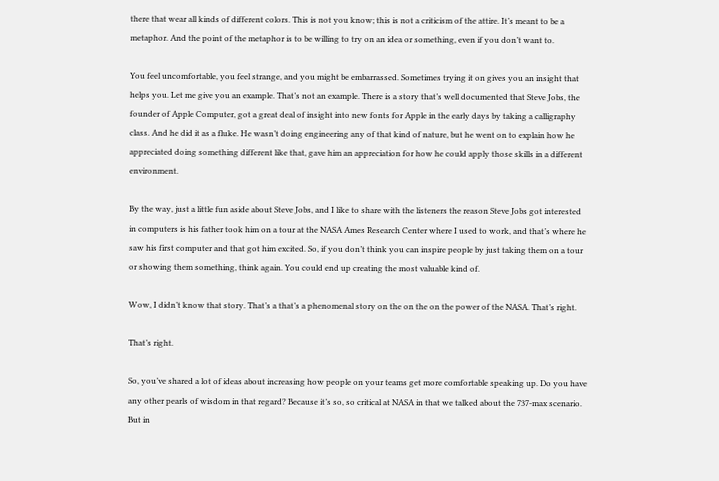there that wear all kinds of different colors. This is not you know; this is not a criticism of the attire. It’s meant to be a metaphor. And the point of the metaphor is to be willing to try on an idea or something, even if you don’t want to.

You feel uncomfortable, you feel strange, and you might be embarrassed. Sometimes trying it on gives you an insight that helps you. Let me give you an example. That’s not an example. There is a story that’s well documented that Steve Jobs, the founder of Apple Computer, got a great deal of insight into new fonts for Apple in the early days by taking a calligraphy class. And he did it as a fluke. He wasn’t doing engineering any of that kind of nature, but he went on to explain how he appreciated doing something different like that, gave him an appreciation for how he could apply those skills in a different environment.

By the way, just a little fun aside about Steve Jobs, and I like to share with the listeners the reason Steve Jobs got interested in computers is his father took him on a tour at the NASA Ames Research Center where I used to work, and that’s where he saw his first computer and that got him excited. So, if you don’t think you can inspire people by just taking them on a tour or showing them something, think again. You could end up creating the most valuable kind of.

Wow, I didn’t know that story. That’s a that’s a phenomenal story on the on the on the power of the NASA. That’s right.

That’s right.

So, you’ve shared a lot of ideas about increasing how people on your teams get more comfortable speaking up. Do you have any other pearls of wisdom in that regard? Because it’s so, so critical at NASA in that we talked about the 737-max scenario. But in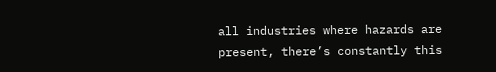all industries where hazards are present, there’s constantly this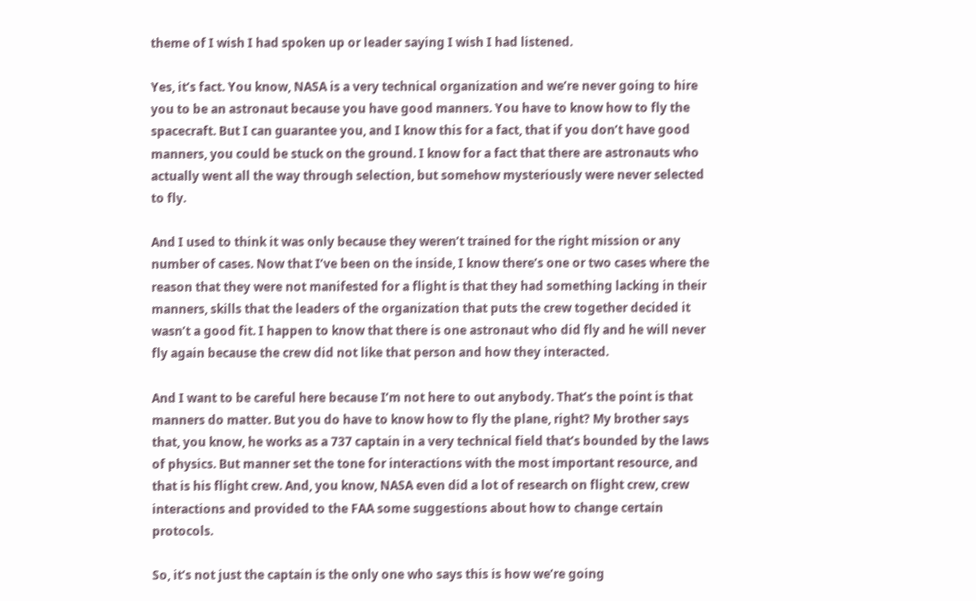theme of I wish I had spoken up or leader saying I wish I had listened.

Yes, it’s fact. You know, NASA is a very technical organization and we’re never going to hire you to be an astronaut because you have good manners. You have to know how to fly the spacecraft. But I can guarantee you, and I know this for a fact, that if you don’t have good manners, you could be stuck on the ground. I know for a fact that there are astronauts who actually went all the way through selection, but somehow mysteriously were never selected to fly.

And I used to think it was only because they weren’t trained for the right mission or any number of cases. Now that I’ve been on the inside, I know there’s one or two cases where the reason that they were not manifested for a flight is that they had something lacking in their manners, skills that the leaders of the organization that puts the crew together decided it wasn’t a good fit. I happen to know that there is one astronaut who did fly and he will never fly again because the crew did not like that person and how they interacted.

And I want to be careful here because I’m not here to out anybody. That’s the point is that manners do matter. But you do have to know how to fly the plane, right? My brother says that, you know, he works as a 737 captain in a very technical field that’s bounded by the laws of physics. But manner set the tone for interactions with the most important resource, and that is his flight crew. And, you know, NASA even did a lot of research on flight crew, crew interactions and provided to the FAA some suggestions about how to change certain protocols.

So, it’s not just the captain is the only one who says this is how we’re going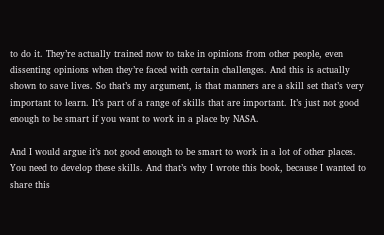to do it. They’re actually trained now to take in opinions from other people, even dissenting opinions when they’re faced with certain challenges. And this is actually shown to save lives. So that’s my argument, is that manners are a skill set that’s very important to learn. It’s part of a range of skills that are important. It’s just not good enough to be smart if you want to work in a place by NASA.

And I would argue it’s not good enough to be smart to work in a lot of other places. You need to develop these skills. And that’s why I wrote this book, because I wanted to share this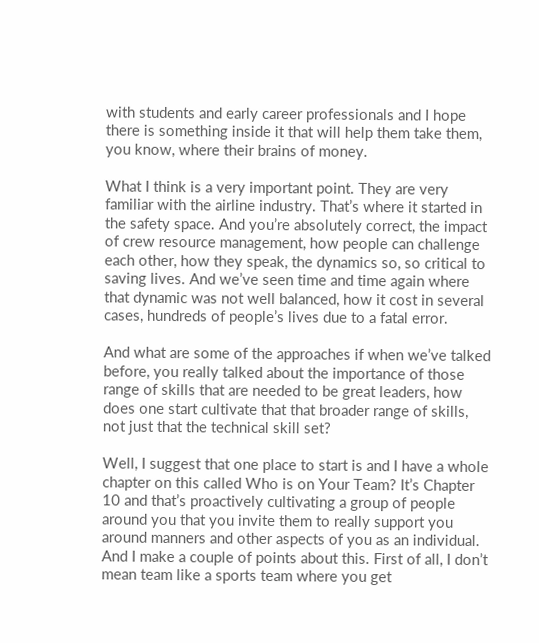with students and early career professionals and I hope there is something inside it that will help them take them, you know, where their brains of money.

What I think is a very important point. They are very familiar with the airline industry. That’s where it started in the safety space. And you’re absolutely correct, the impact of crew resource management, how people can challenge each other, how they speak, the dynamics so, so critical to saving lives. And we’ve seen time and time again where that dynamic was not well balanced, how it cost in several cases, hundreds of people’s lives due to a fatal error.

And what are some of the approaches if when we’ve talked before, you really talked about the importance of those range of skills that are needed to be great leaders, how does one start cultivate that that broader range of skills, not just that the technical skill set?

Well, I suggest that one place to start is and I have a whole chapter on this called Who is on Your Team? It’s Chapter 10 and that’s proactively cultivating a group of people around you that you invite them to really support you around manners and other aspects of you as an individual. And I make a couple of points about this. First of all, I don’t mean team like a sports team where you get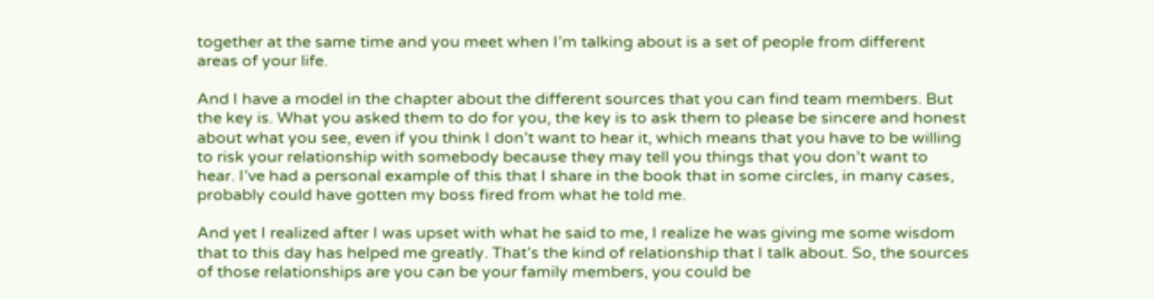together at the same time and you meet when I’m talking about is a set of people from different areas of your life.

And I have a model in the chapter about the different sources that you can find team members. But the key is. What you asked them to do for you, the key is to ask them to please be sincere and honest about what you see, even if you think I don’t want to hear it, which means that you have to be willing to risk your relationship with somebody because they may tell you things that you don’t want to hear. I’ve had a personal example of this that I share in the book that in some circles, in many cases, probably could have gotten my boss fired from what he told me.

And yet I realized after I was upset with what he said to me, I realize he was giving me some wisdom that to this day has helped me greatly. That’s the kind of relationship that I talk about. So, the sources of those relationships are you can be your family members, you could be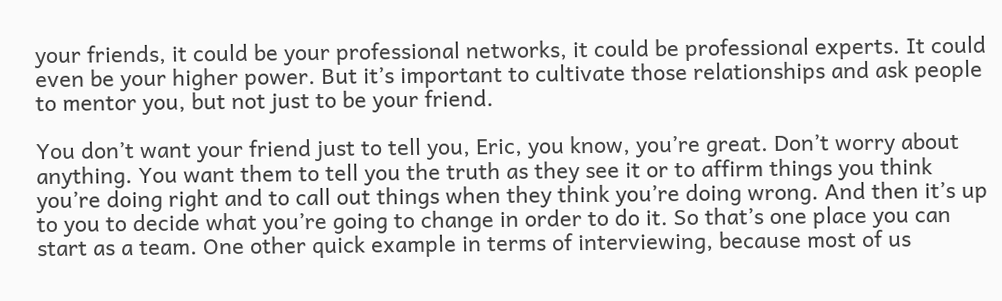your friends, it could be your professional networks, it could be professional experts. It could even be your higher power. But it’s important to cultivate those relationships and ask people to mentor you, but not just to be your friend.

You don’t want your friend just to tell you, Eric, you know, you’re great. Don’t worry about anything. You want them to tell you the truth as they see it or to affirm things you think you’re doing right and to call out things when they think you’re doing wrong. And then it’s up to you to decide what you’re going to change in order to do it. So that’s one place you can start as a team. One other quick example in terms of interviewing, because most of us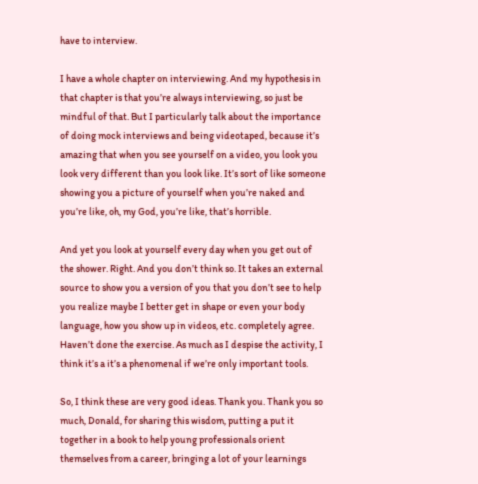have to interview.

I have a whole chapter on interviewing. And my hypothesis in that chapter is that you’re always interviewing, so just be mindful of that. But I particularly talk about the importance of doing mock interviews and being videotaped, because it’s amazing that when you see yourself on a video, you look you look very different than you look like. It’s sort of like someone showing you a picture of yourself when you’re naked and you’re like, oh, my God, you’re like, that’s horrible.

And yet you look at yourself every day when you get out of the shower. Right. And you don’t think so. It takes an external source to show you a version of you that you don’t see to help you realize maybe I better get in shape or even your body language, how you show up in videos, etc. completely agree. Haven’t done the exercise. As much as I despise the activity, I think it’s a it’s a phenomenal if we’re only important tools.

So, I think these are very good ideas. Thank you. Thank you so much, Donald, for sharing this wisdom, putting a put it together in a book to help young professionals orient themselves from a career, bringing a lot of your learnings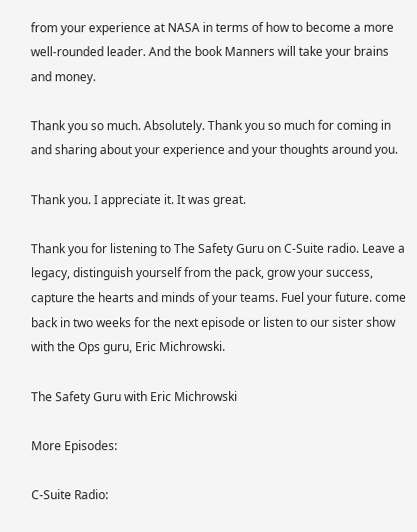from your experience at NASA in terms of how to become a more well-rounded leader. And the book Manners will take your brains and money.

Thank you so much. Absolutely. Thank you so much for coming in and sharing about your experience and your thoughts around you.

Thank you. I appreciate it. It was great.

Thank you for listening to The Safety Guru on C-Suite radio. Leave a legacy, distinguish yourself from the pack, grow your success, capture the hearts and minds of your teams. Fuel your future. come back in two weeks for the next episode or listen to our sister show with the Ops guru, Eric Michrowski.

The Safety Guru with Eric Michrowski

More Episodes:

C-Suite Radio: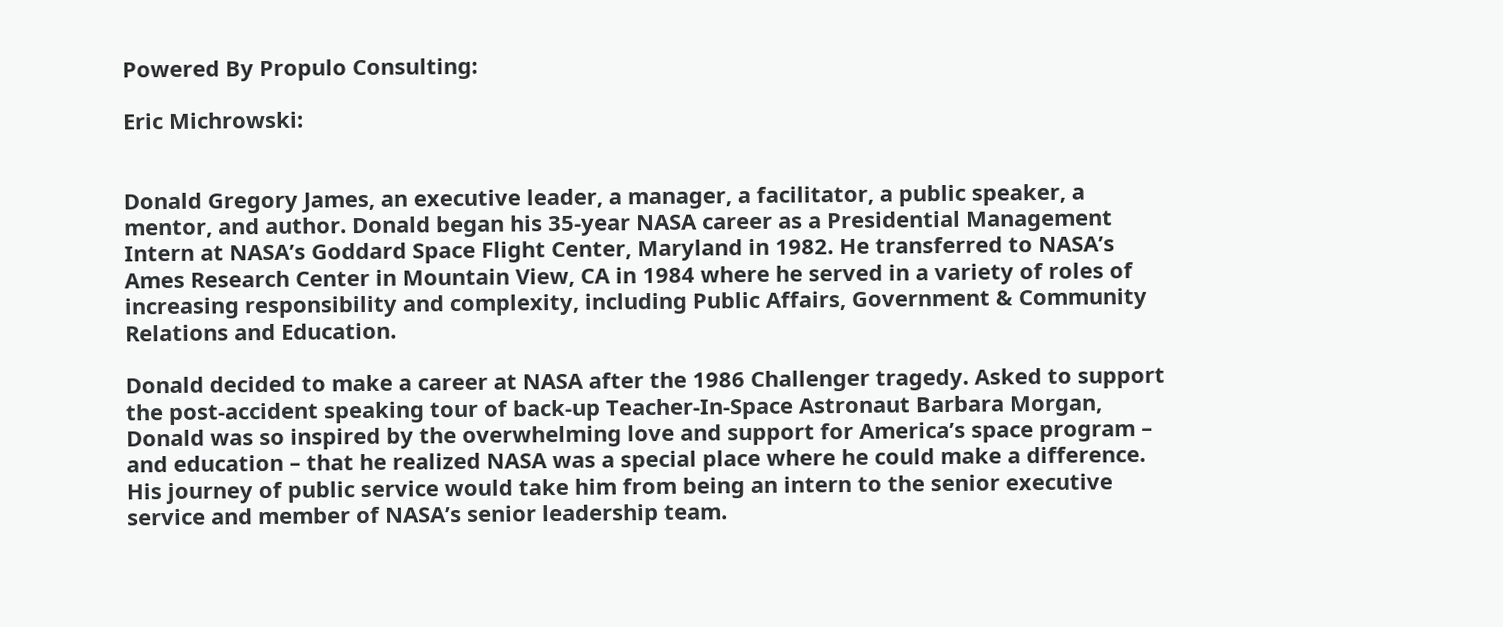Powered By Propulo Consulting:

Eric Michrowski:


Donald Gregory James, an executive leader, a manager, a facilitator, a public speaker, a mentor, and author. Donald began his 35-year NASA career as a Presidential Management Intern at NASA’s Goddard Space Flight Center, Maryland in 1982. He transferred to NASA’s Ames Research Center in Mountain View, CA in 1984 where he served in a variety of roles of increasing responsibility and complexity, including Public Affairs, Government & Community Relations and Education.

Donald decided to make a career at NASA after the 1986 Challenger tragedy. Asked to support the post-accident speaking tour of back-up Teacher-In-Space Astronaut Barbara Morgan, Donald was so inspired by the overwhelming love and support for America’s space program – and education – that he realized NASA was a special place where he could make a difference. His journey of public service would take him from being an intern to the senior executive service and member of NASA’s senior leadership team.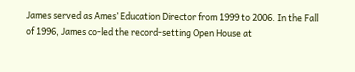James served as Ames’ Education Director from 1999 to 2006. In the Fall of 1996, James co-led the record-setting Open House at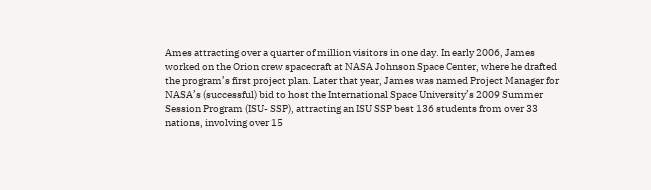Ames attracting over a quarter of million visitors in one day. In early 2006, James worked on the Orion crew spacecraft at NASA Johnson Space Center, where he drafted the program’s first project plan. Later that year, James was named Project Manager for NASA’s (successful) bid to host the International Space University’s 2009 Summer Session Program (ISU- SSP), attracting an ISU SSP best 136 students from over 33 nations, involving over 15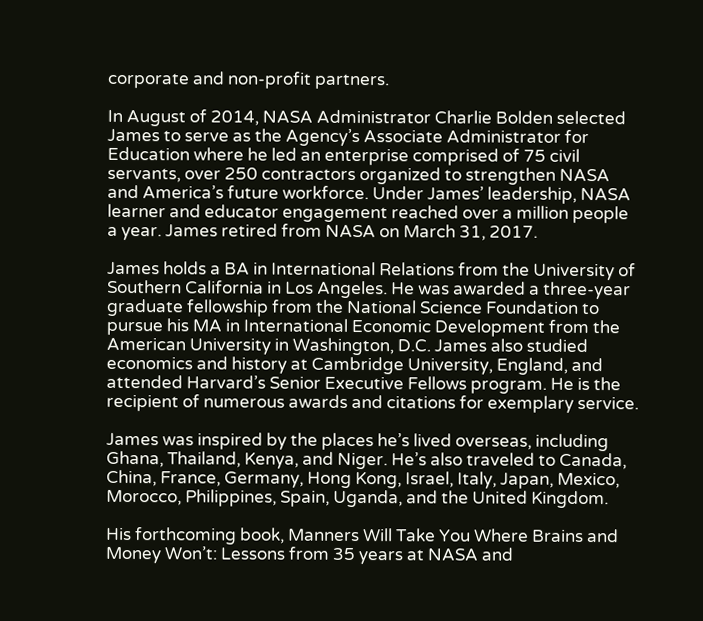corporate and non-profit partners.

In August of 2014, NASA Administrator Charlie Bolden selected James to serve as the Agency’s Associate Administrator for Education where he led an enterprise comprised of 75 civil servants, over 250 contractors organized to strengthen NASA and America’s future workforce. Under James’ leadership, NASA learner and educator engagement reached over a million people a year. James retired from NASA on March 31, 2017.

James holds a BA in International Relations from the University of Southern California in Los Angeles. He was awarded a three-year graduate fellowship from the National Science Foundation to pursue his MA in International Economic Development from the American University in Washington, D.C. James also studied economics and history at Cambridge University, England, and attended Harvard’s Senior Executive Fellows program. He is the recipient of numerous awards and citations for exemplary service.

James was inspired by the places he’s lived overseas, including Ghana, Thailand, Kenya, and Niger. He’s also traveled to Canada, China, France, Germany, Hong Kong, Israel, Italy, Japan, Mexico, Morocco, Philippines, Spain, Uganda, and the United Kingdom.

His forthcoming book, Manners Will Take You Where Brains and Money Won’t: Lessons from 35 years at NASA and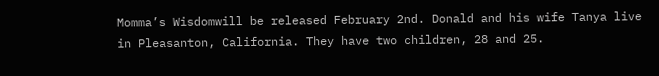Momma’s Wisdomwill be released February 2nd. Donald and his wife Tanya live in Pleasanton, California. They have two children, 28 and 25.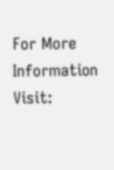For More Information Visit: